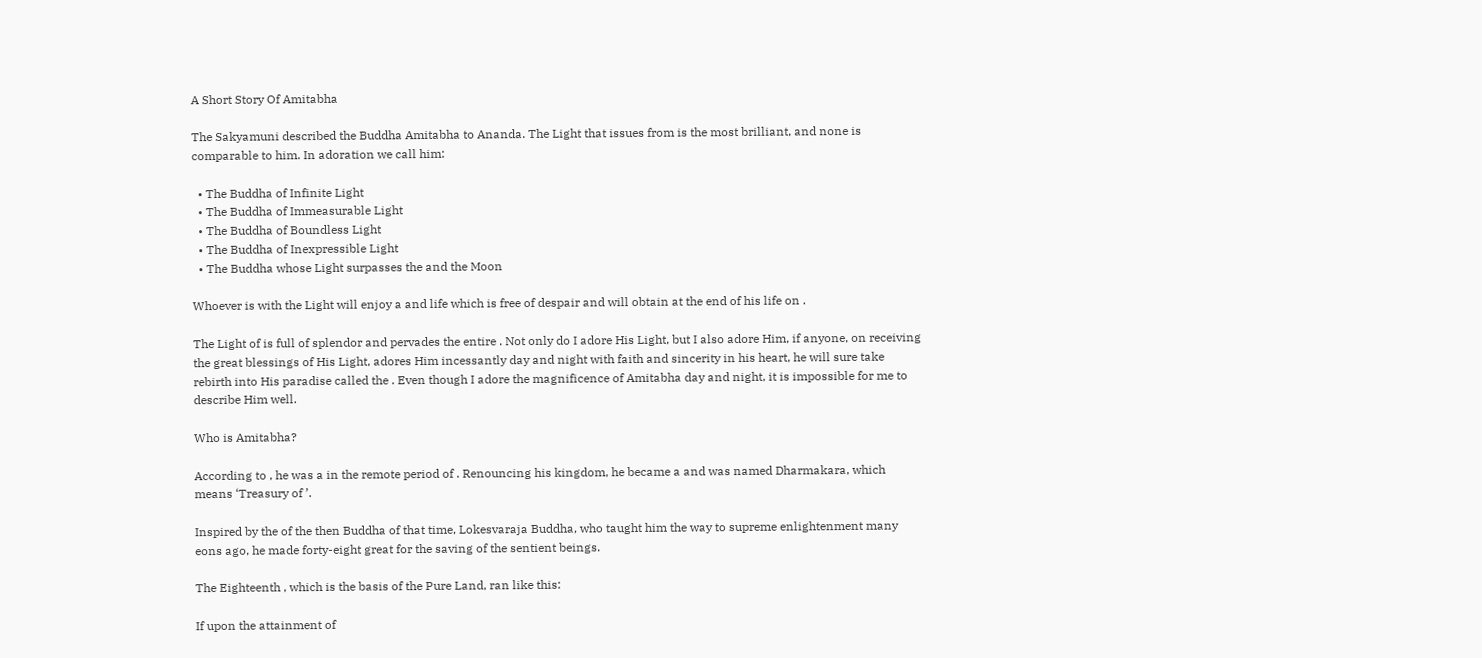A Short Story Of Amitabha

The Sakyamuni described the Buddha Amitabha to Ananda. The Light that issues from is the most brilliant, and none is comparable to him. In adoration we call him:

  • The Buddha of Infinite Light
  • The Buddha of Immeasurable Light
  • The Buddha of Boundless Light
  • The Buddha of Inexpressible Light
  • The Buddha whose Light surpasses the and the Moon

Whoever is with the Light will enjoy a and life which is free of despair and will obtain at the end of his life on .

The Light of is full of splendor and pervades the entire . Not only do I adore His Light, but I also adore Him, if anyone, on receiving the great blessings of His Light, adores Him incessantly day and night with faith and sincerity in his heart, he will sure take rebirth into His paradise called the . Even though I adore the magnificence of Amitabha day and night, it is impossible for me to describe Him well.

Who is Amitabha?

According to , he was a in the remote period of . Renouncing his kingdom, he became a and was named Dharmakara, which means ‘Treasury of ’.

Inspired by the of the then Buddha of that time, Lokesvaraja Buddha, who taught him the way to supreme enlightenment many eons ago, he made forty-eight great for the saving of the sentient beings.

The Eighteenth , which is the basis of the Pure Land, ran like this:

If upon the attainment of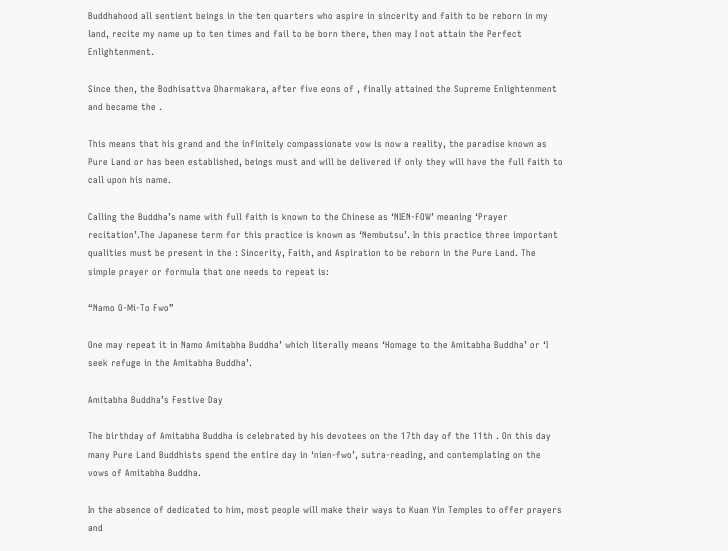Buddhahood all sentient beings in the ten quarters who aspire in sincerity and faith to be reborn in my land, recite my name up to ten times and fail to be born there, then may I not attain the Perfect Enlightenment.

Since then, the Bodhisattva Dharmakara, after five eons of , finally attained the Supreme Enlightenment and became the .

This means that his grand and the infinitely compassionate vow is now a reality, the paradise known as Pure Land or has been established, beings must and will be delivered if only they will have the full faith to call upon his name.

Calling the Buddha’s name with full faith is known to the Chinese as ‘NIEN-FOW’ meaning ‘Prayer recitation’.The Japanese term for this practice is known as ‘Nembutsu’. In this practice three important qualities must be present in the : Sincerity, Faith, and Aspiration to be reborn in the Pure Land. The simple prayer or formula that one needs to repeat is:

“Namo O-Mi-To Fwo”

One may repeat it in Namo Amitabha Buddha’ which literally means ‘Homage to the Amitabha Buddha’ or ‘I seek refuge in the Amitabha Buddha’.

Amitabha Buddha’s Festive Day

The birthday of Amitabha Buddha is celebrated by his devotees on the 17th day of the 11th . On this day many Pure Land Buddhists spend the entire day in ‘nien-fwo’, sutra-reading, and contemplating on the vows of Amitabha Buddha.

In the absence of dedicated to him, most people will make their ways to Kuan Yin Temples to offer prayers and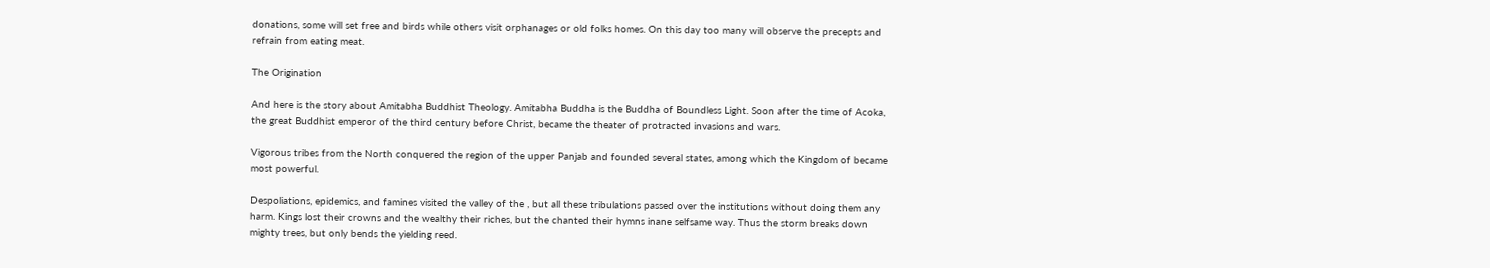donations, some will set free and birds while others visit orphanages or old folks homes. On this day too many will observe the precepts and refrain from eating meat.

The Origination

And here is the story about Amitabha Buddhist Theology. Amitabha Buddha is the Buddha of Boundless Light. Soon after the time of Acoka, the great Buddhist emperor of the third century before Christ, became the theater of protracted invasions and wars.

Vigorous tribes from the North conquered the region of the upper Panjab and founded several states, among which the Kingdom of became most powerful.

Despoliations, epidemics, and famines visited the valley of the , but all these tribulations passed over the institutions without doing them any harm. Kings lost their crowns and the wealthy their riches, but the chanted their hymns inane selfsame way. Thus the storm breaks down mighty trees, but only bends the yielding reed.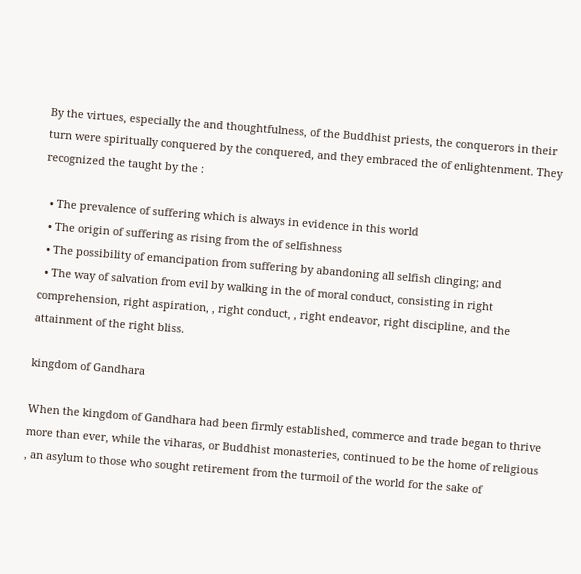By the virtues, especially the and thoughtfulness, of the Buddhist priests, the conquerors in their turn were spiritually conquered by the conquered, and they embraced the of enlightenment. They recognized the taught by the :

  • The prevalence of suffering which is always in evidence in this world
  • The origin of suffering as rising from the of selfishness
  • The possibility of emancipation from suffering by abandoning all selfish clinging; and
  • The way of salvation from evil by walking in the of moral conduct, consisting in right comprehension, right aspiration, , right conduct, , right endeavor, right discipline, and the attainment of the right bliss.

kingdom of Gandhara

When the kingdom of Gandhara had been firmly established, commerce and trade began to thrive more than ever, while the viharas, or Buddhist monasteries, continued to be the home of religious , an asylum to those who sought retirement from the turmoil of the world for the sake of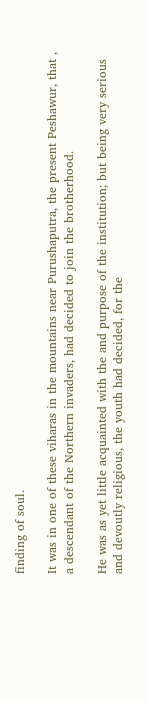finding of soul.

It was in one of these viharas in the mountains near Purushaputra, the present Peshawur, that , a descendant of the Northern invaders, had decided to join the brotherhood.

He was as yet little acquainted with the and purpose of the institution; but being very serious and devoutly religious, the youth had decided, for the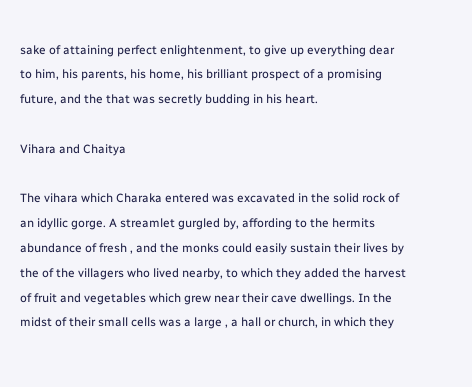sake of attaining perfect enlightenment, to give up everything dear to him, his parents, his home, his brilliant prospect of a promising future, and the that was secretly budding in his heart.

Vihara and Chaitya

The vihara which Charaka entered was excavated in the solid rock of an idyllic gorge. A streamlet gurgled by, affording to the hermits abundance of fresh , and the monks could easily sustain their lives by the of the villagers who lived nearby, to which they added the harvest of fruit and vegetables which grew near their cave dwellings. In the midst of their small cells was a large , a hall or church, in which they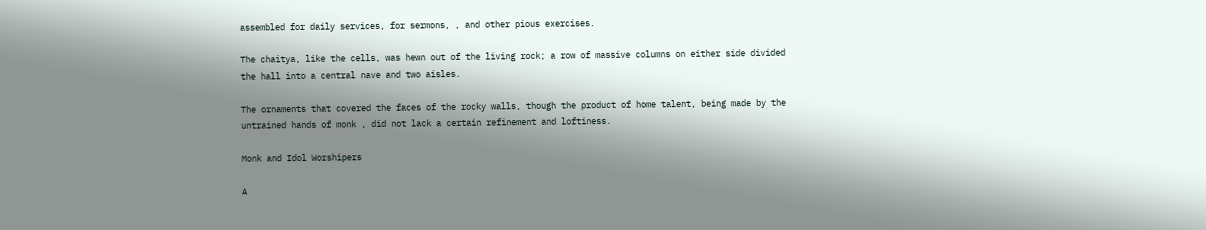assembled for daily services, for sermons, , and other pious exercises.

The chaitya, like the cells, was hewn out of the living rock; a row of massive columns on either side divided the hall into a central nave and two aisles.

The ornaments that covered the faces of the rocky walls, though the product of home talent, being made by the untrained hands of monk , did not lack a certain refinement and loftiness.

Monk and Idol Worshipers

A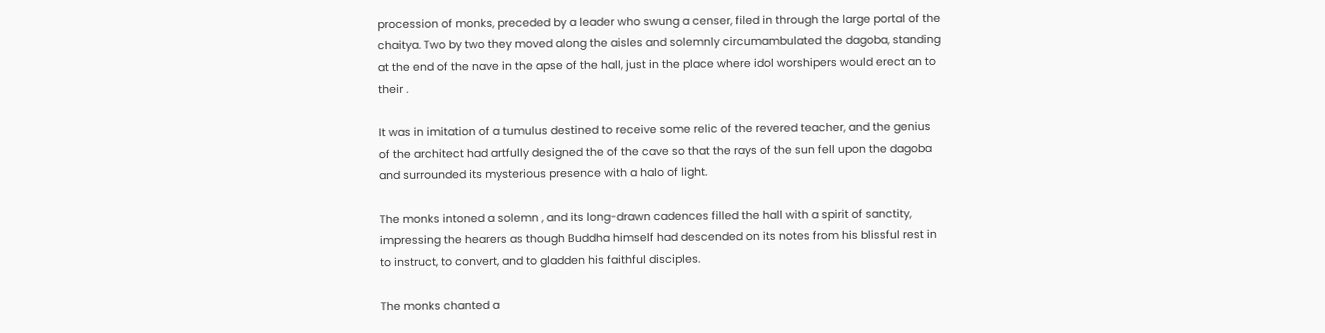procession of monks, preceded by a leader who swung a censer, filed in through the large portal of the chaitya. Two by two they moved along the aisles and solemnly circumambulated the dagoba, standing at the end of the nave in the apse of the hall, just in the place where idol worshipers would erect an to their .

It was in imitation of a tumulus destined to receive some relic of the revered teacher, and the genius of the architect had artfully designed the of the cave so that the rays of the sun fell upon the dagoba and surrounded its mysterious presence with a halo of light.

The monks intoned a solemn , and its long-drawn cadences filled the hall with a spirit of sanctity, impressing the hearers as though Buddha himself had descended on its notes from his blissful rest in to instruct, to convert, and to gladden his faithful disciples.

The monks chanted a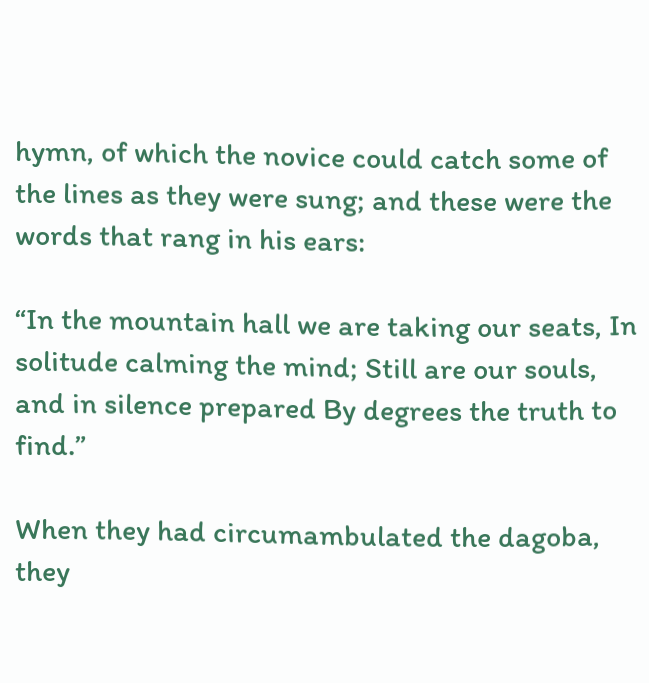hymn, of which the novice could catch some of the lines as they were sung; and these were the words that rang in his ears:

“In the mountain hall we are taking our seats, In solitude calming the mind; Still are our souls, and in silence prepared By degrees the truth to find.”

When they had circumambulated the dagoba, they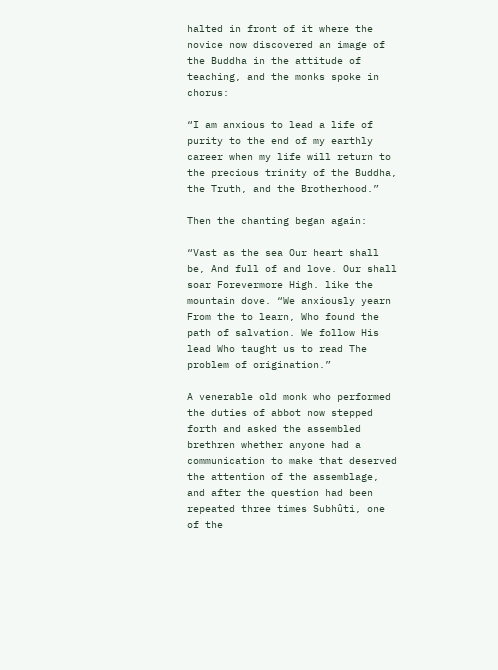halted in front of it where the novice now discovered an image of the Buddha in the attitude of teaching, and the monks spoke in chorus:

“I am anxious to lead a life of purity to the end of my earthly career when my life will return to the precious trinity of the Buddha, the Truth, and the Brotherhood.”

Then the chanting began again:

“Vast as the sea Our heart shall be, And full of and love. Our shall soar Forevermore High. like the mountain dove. “We anxiously yearn From the to learn, Who found the path of salvation. We follow His lead Who taught us to read The problem of origination.”

A venerable old monk who performed the duties of abbot now stepped forth and asked the assembled brethren whether anyone had a communication to make that deserved the attention of the assemblage, and after the question had been repeated three times Subhûti, one of the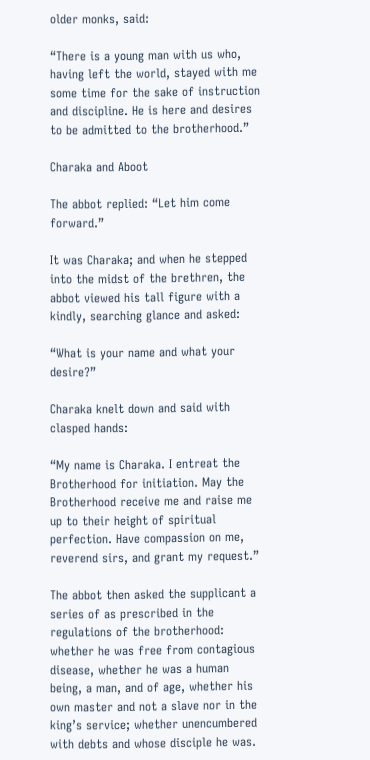older monks, said:

“There is a young man with us who, having left the world, stayed with me some time for the sake of instruction and discipline. He is here and desires to be admitted to the brotherhood.”

Charaka and Aboot

The abbot replied: “Let him come forward.”

It was Charaka; and when he stepped into the midst of the brethren, the abbot viewed his tall figure with a kindly, searching glance and asked:

“What is your name and what your desire?”

Charaka knelt down and said with clasped hands:

“My name is Charaka. I entreat the Brotherhood for initiation. May the Brotherhood receive me and raise me up to their height of spiritual perfection. Have compassion on me, reverend sirs, and grant my request.”

The abbot then asked the supplicant a series of as prescribed in the regulations of the brotherhood: whether he was free from contagious disease, whether he was a human being, a man, and of age, whether his own master and not a slave nor in the king’s service; whether unencumbered with debts and whose disciple he was.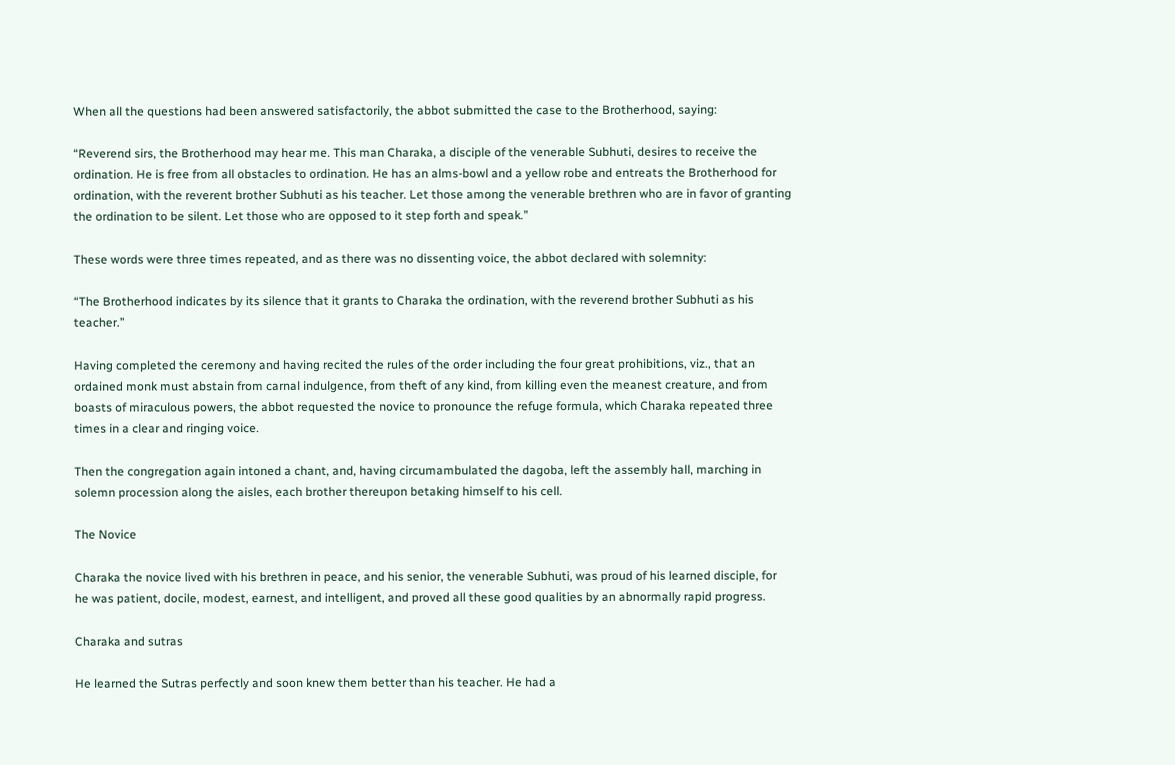When all the questions had been answered satisfactorily, the abbot submitted the case to the Brotherhood, saying:

“Reverend sirs, the Brotherhood may hear me. This man Charaka, a disciple of the venerable Subhuti, desires to receive the ordination. He is free from all obstacles to ordination. He has an alms-bowl and a yellow robe and entreats the Brotherhood for ordination, with the reverent brother Subhuti as his teacher. Let those among the venerable brethren who are in favor of granting the ordination to be silent. Let those who are opposed to it step forth and speak.”

These words were three times repeated, and as there was no dissenting voice, the abbot declared with solemnity:

“The Brotherhood indicates by its silence that it grants to Charaka the ordination, with the reverend brother Subhuti as his teacher.”

Having completed the ceremony and having recited the rules of the order including the four great prohibitions, viz., that an ordained monk must abstain from carnal indulgence, from theft of any kind, from killing even the meanest creature, and from boasts of miraculous powers, the abbot requested the novice to pronounce the refuge formula, which Charaka repeated three times in a clear and ringing voice.

Then the congregation again intoned a chant, and, having circumambulated the dagoba, left the assembly hall, marching in solemn procession along the aisles, each brother thereupon betaking himself to his cell.

The Novice

Charaka the novice lived with his brethren in peace, and his senior, the venerable Subhuti, was proud of his learned disciple, for he was patient, docile, modest, earnest, and intelligent, and proved all these good qualities by an abnormally rapid progress.

Charaka and sutras

He learned the Sutras perfectly and soon knew them better than his teacher. He had a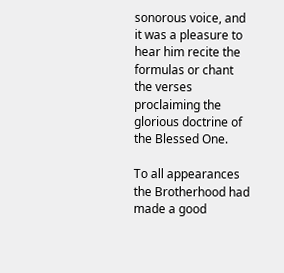sonorous voice, and it was a pleasure to hear him recite the formulas or chant the verses proclaiming the glorious doctrine of the Blessed One.

To all appearances the Brotherhood had made a good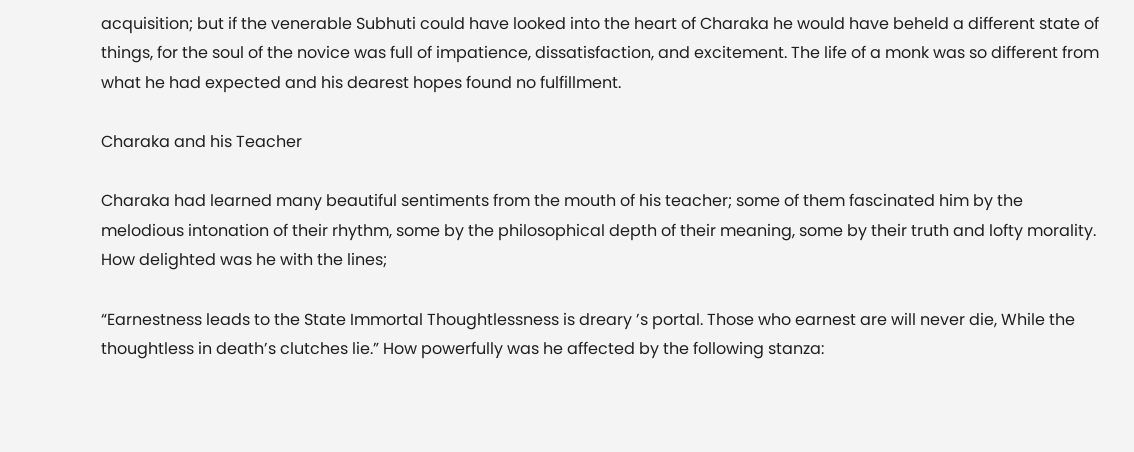acquisition; but if the venerable Subhuti could have looked into the heart of Charaka he would have beheld a different state of things, for the soul of the novice was full of impatience, dissatisfaction, and excitement. The life of a monk was so different from what he had expected and his dearest hopes found no fulfillment.

Charaka and his Teacher

Charaka had learned many beautiful sentiments from the mouth of his teacher; some of them fascinated him by the melodious intonation of their rhythm, some by the philosophical depth of their meaning, some by their truth and lofty morality. How delighted was he with the lines;

“Earnestness leads to the State Immortal Thoughtlessness is dreary ’s portal. Those who earnest are will never die, While the thoughtless in death’s clutches lie.” How powerfully was he affected by the following stanza: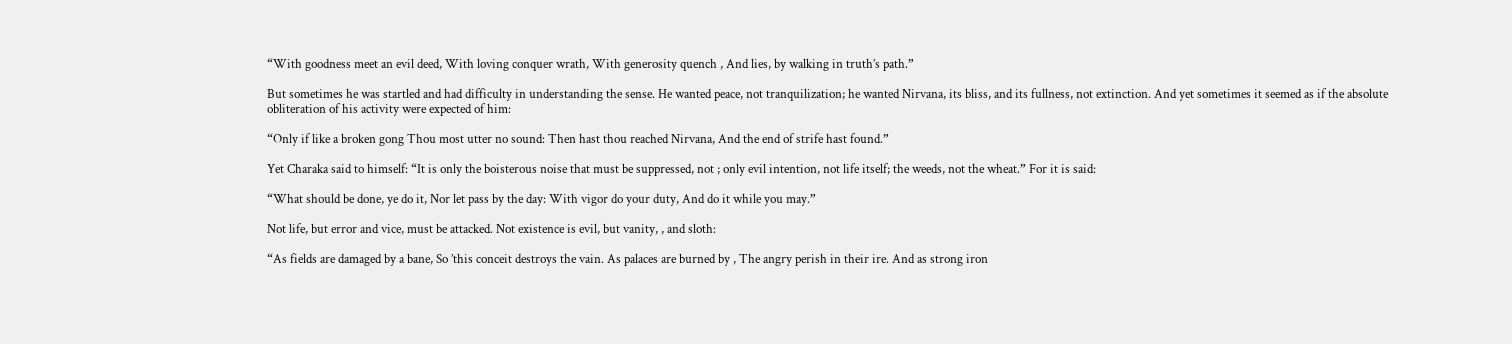“With goodness meet an evil deed, With loving conquer wrath, With generosity quench , And lies, by walking in truth’s path.”

But sometimes he was startled and had difficulty in understanding the sense. He wanted peace, not tranquilization; he wanted Nirvana, its bliss, and its fullness, not extinction. And yet sometimes it seemed as if the absolute obliteration of his activity were expected of him:

“Only if like a broken gong Thou most utter no sound: Then hast thou reached Nirvana, And the end of strife hast found.”

Yet Charaka said to himself: “It is only the boisterous noise that must be suppressed, not ; only evil intention, not life itself; the weeds, not the wheat.” For it is said:

“What should be done, ye do it, Nor let pass by the day: With vigor do your duty, And do it while you may.”

Not life, but error and vice, must be attacked. Not existence is evil, but vanity, , and sloth:

“As fields are damaged by a bane, So ’this conceit destroys the vain. As palaces are burned by , The angry perish in their ire. And as strong iron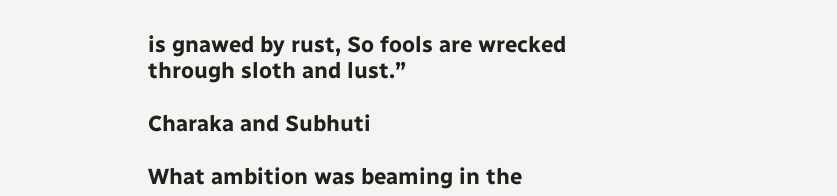is gnawed by rust, So fools are wrecked through sloth and lust.”

Charaka and Subhuti

What ambition was beaming in the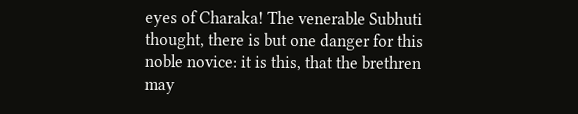eyes of Charaka! The venerable Subhuti thought, there is but one danger for this noble novice: it is this, that the brethren may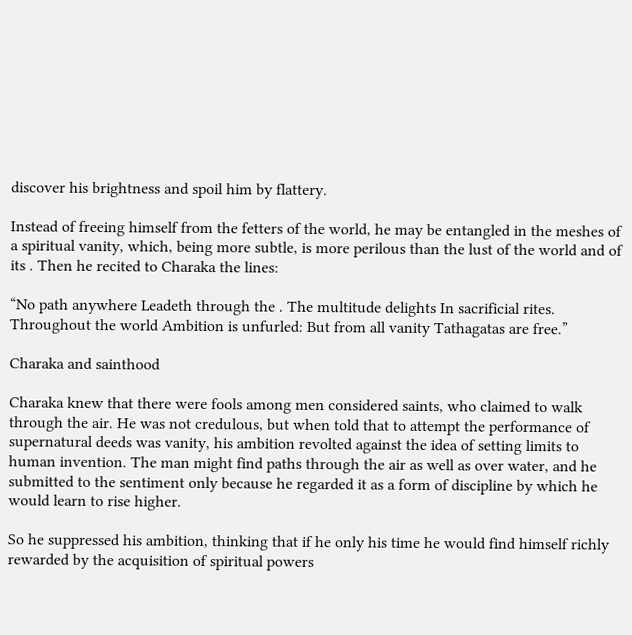discover his brightness and spoil him by flattery.

Instead of freeing himself from the fetters of the world, he may be entangled in the meshes of a spiritual vanity, which, being more subtle, is more perilous than the lust of the world and of its . Then he recited to Charaka the lines:

“No path anywhere Leadeth through the . The multitude delights In sacrificial rites. Throughout the world Ambition is unfurled: But from all vanity Tathagatas are free.”

Charaka and sainthood

Charaka knew that there were fools among men considered saints, who claimed to walk through the air. He was not credulous, but when told that to attempt the performance of supernatural deeds was vanity, his ambition revolted against the idea of setting limits to human invention. The man might find paths through the air as well as over water, and he submitted to the sentiment only because he regarded it as a form of discipline by which he would learn to rise higher.

So he suppressed his ambition, thinking that if he only his time he would find himself richly rewarded by the acquisition of spiritual powers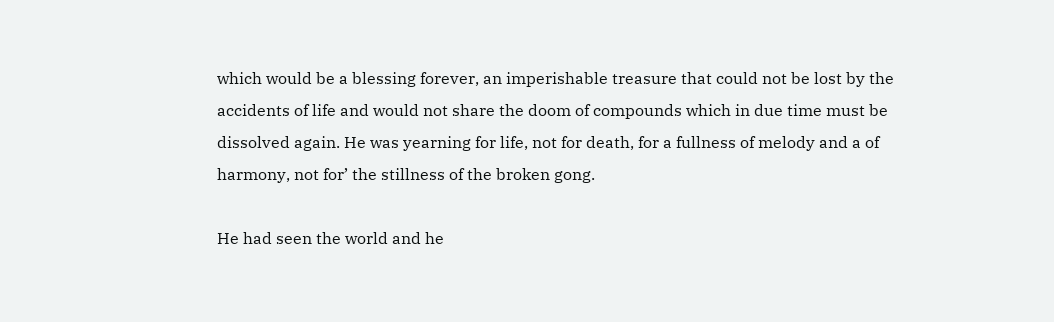which would be a blessing forever, an imperishable treasure that could not be lost by the accidents of life and would not share the doom of compounds which in due time must be dissolved again. He was yearning for life, not for death, for a fullness of melody and a of harmony, not for’ the stillness of the broken gong.

He had seen the world and he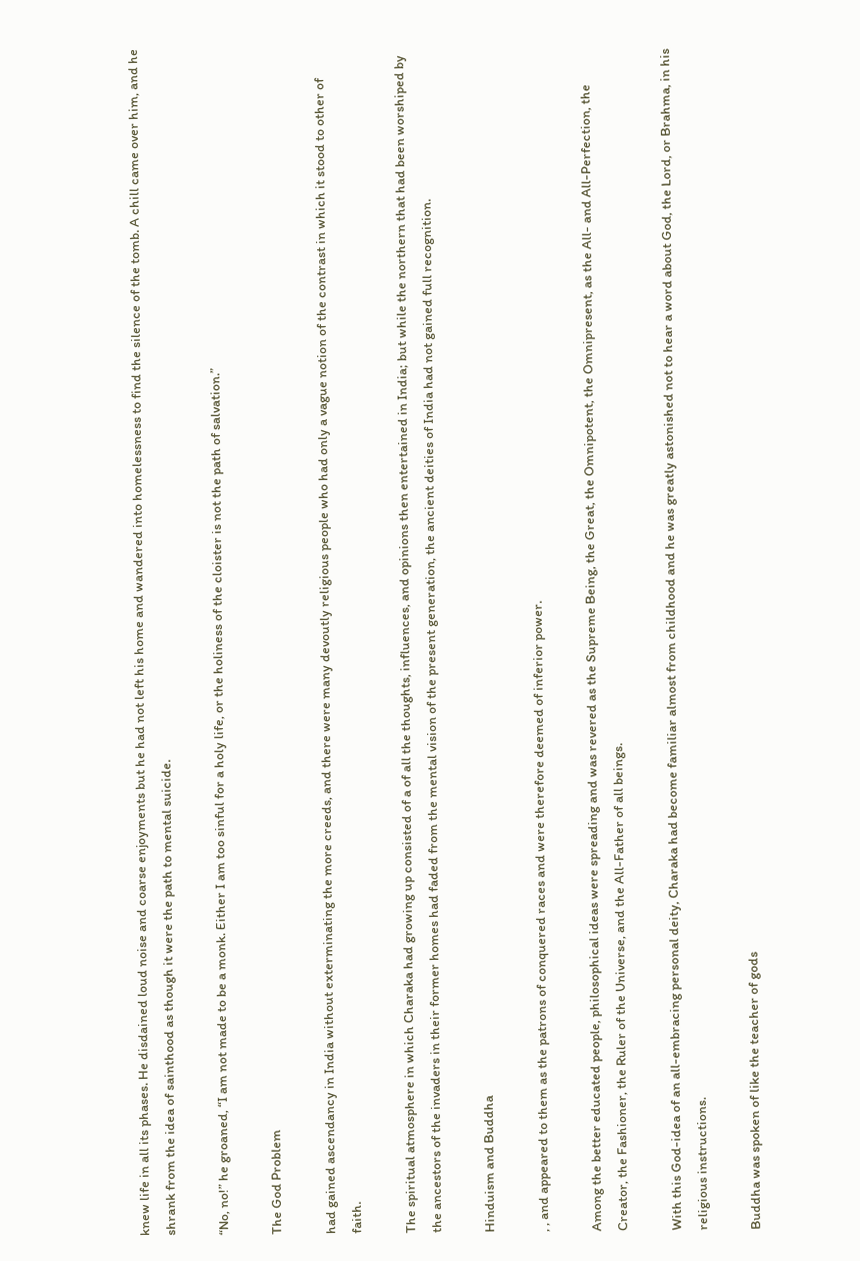knew life in all its phases. He disdained loud noise and coarse enjoyments but he had not left his home and wandered into homelessness to find the silence of the tomb. A chill came over him, and he shrank from the idea of sainthood as though it were the path to mental suicide.

“No, no!” he groaned, “I am not made to be a monk. Either I am too sinful for a holy life, or the holiness of the cloister is not the path of salvation.”

The God Problem

had gained ascendancy in India without exterminating the more creeds, and there were many devoutly religious people who had only a vague notion of the contrast in which it stood to other of faith.

The spiritual atmosphere in which Charaka had growing up consisted of a of all the thoughts, influences, and opinions then entertained in India; but while the northern that had been worshiped by the ancestors of the invaders in their former homes had faded from the mental vision of the present generation, the ancient deities of India had not gained full recognition.

Hinduism and Buddha

, , and appeared to them as the patrons of conquered races and were therefore deemed of inferior power.

Among the better educated people, philosophical ideas were spreading and was revered as the Supreme Being, the Great, the Omnipotent, the Omnipresent, as the All- and All-Perfection, the Creator, the Fashioner, the Ruler of the Universe, and the All-Father of all beings.

With this God-idea of an all-embracing personal deity, Charaka had become familiar almost from childhood and he was greatly astonished not to hear a word about God, the Lord, or Brahma, in his religious instructions.

Buddha was spoken of like the teacher of gods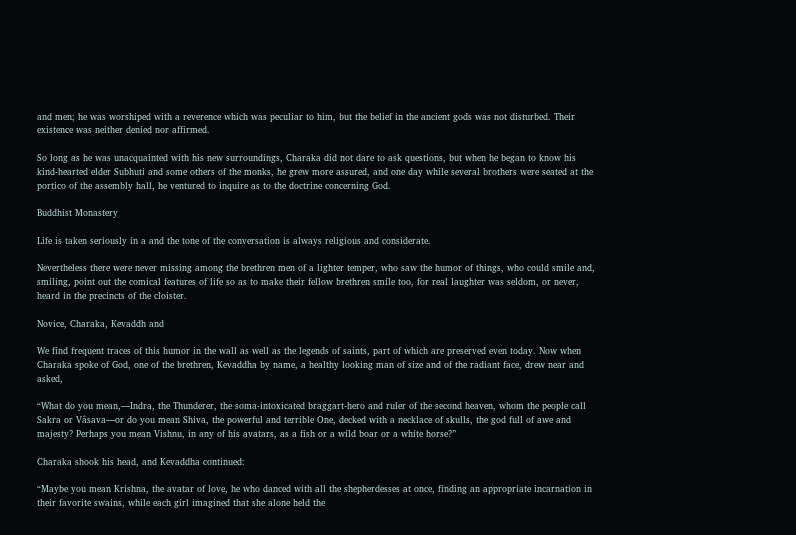and men; he was worshiped with a reverence which was peculiar to him, but the belief in the ancient gods was not disturbed. Their existence was neither denied nor affirmed.

So long as he was unacquainted with his new surroundings, Charaka did not dare to ask questions, but when he began to know his kind-hearted elder Subhuti and some others of the monks, he grew more assured, and one day while several brothers were seated at the portico of the assembly hall, he ventured to inquire as to the doctrine concerning God.

Buddhist Monastery

Life is taken seriously in a and the tone of the conversation is always religious and considerate.

Nevertheless there were never missing among the brethren men of a lighter temper, who saw the humor of things, who could smile and, smiling, point out the comical features of life so as to make their fellow brethren smile too, for real laughter was seldom, or never, heard in the precincts of the cloister.

Novice, Charaka, Kevaddh and

We find frequent traces of this humor in the wall as well as the legends of saints, part of which are preserved even today. Now when Charaka spoke of God, one of the brethren, Kevaddha by name, a healthy looking man of size and of the radiant face, drew near and asked,

“What do you mean,—Indra, the Thunderer, the soma-intoxicated braggart-hero and ruler of the second heaven, whom the people call Sakra or Vâsava—or do you mean Shiva, the powerful and terrible One, decked with a necklace of skulls, the god full of awe and majesty? Perhaps you mean Vishnu, in any of his avatars, as a fish or a wild boar or a white horse?”

Charaka shook his head, and Kevaddha continued:

“Maybe you mean Krishna, the avatar of love, he who danced with all the shepherdesses at once, finding an appropriate incarnation in their favorite swains, while each girl imagined that she alone held the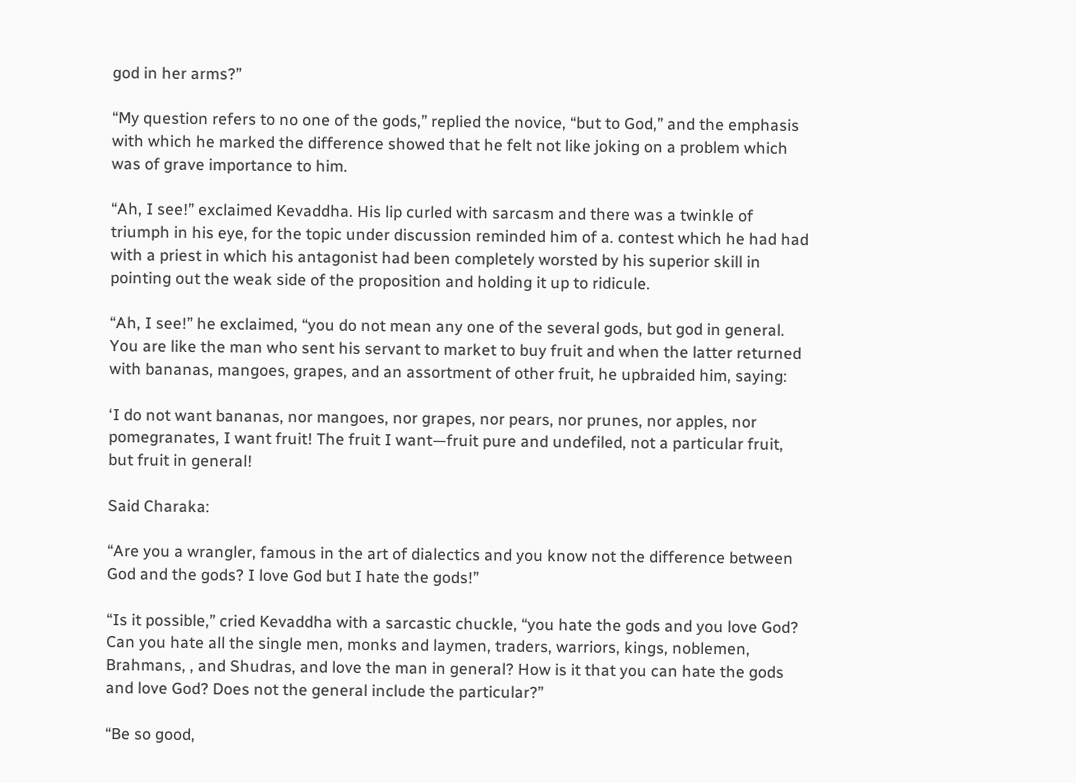god in her arms?”

“My question refers to no one of the gods,” replied the novice, “but to God,” and the emphasis with which he marked the difference showed that he felt not like joking on a problem which was of grave importance to him.

“Ah, I see!” exclaimed Kevaddha. His lip curled with sarcasm and there was a twinkle of triumph in his eye, for the topic under discussion reminded him of a. contest which he had had with a priest in which his antagonist had been completely worsted by his superior skill in pointing out the weak side of the proposition and holding it up to ridicule.

“Ah, I see!” he exclaimed, “you do not mean any one of the several gods, but god in general. You are like the man who sent his servant to market to buy fruit and when the latter returned with bananas, mangoes, grapes, and an assortment of other fruit, he upbraided him, saying:

‘I do not want bananas, nor mangoes, nor grapes, nor pears, nor prunes, nor apples, nor pomegranates, I want fruit! The fruit I want—fruit pure and undefiled, not a particular fruit, but fruit in general!

Said Charaka:

“Are you a wrangler, famous in the art of dialectics and you know not the difference between God and the gods? I love God but I hate the gods!”

“Is it possible,” cried Kevaddha with a sarcastic chuckle, “you hate the gods and you love God? Can you hate all the single men, monks and laymen, traders, warriors, kings, noblemen, Brahmans, , and Shudras, and love the man in general? How is it that you can hate the gods and love God? Does not the general include the particular?”

“Be so good,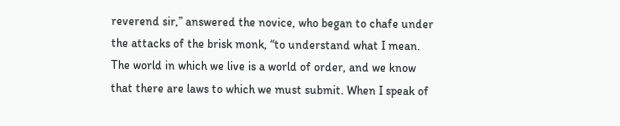reverend sir,” answered the novice, who began to chafe under the attacks of the brisk monk, “to understand what I mean. The world in which we live is a world of order, and we know that there are laws to which we must submit. When I speak of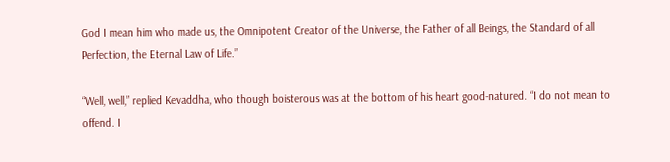God I mean him who made us, the Omnipotent Creator of the Universe, the Father of all Beings, the Standard of all Perfection, the Eternal Law of Life.”

“Well, well,” replied Kevaddha, who though boisterous was at the bottom of his heart good-natured. “I do not mean to offend. I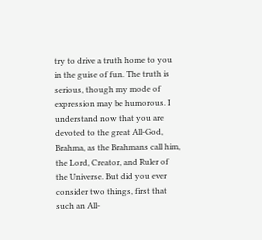try to drive a truth home to you in the guise of fun. The truth is serious, though my mode of expression may be humorous. I understand now that you are devoted to the great All-God, Brahma, as the Brahmans call him, the Lord, Creator, and Ruler of the Universe. But did you ever consider two things, first that such an All-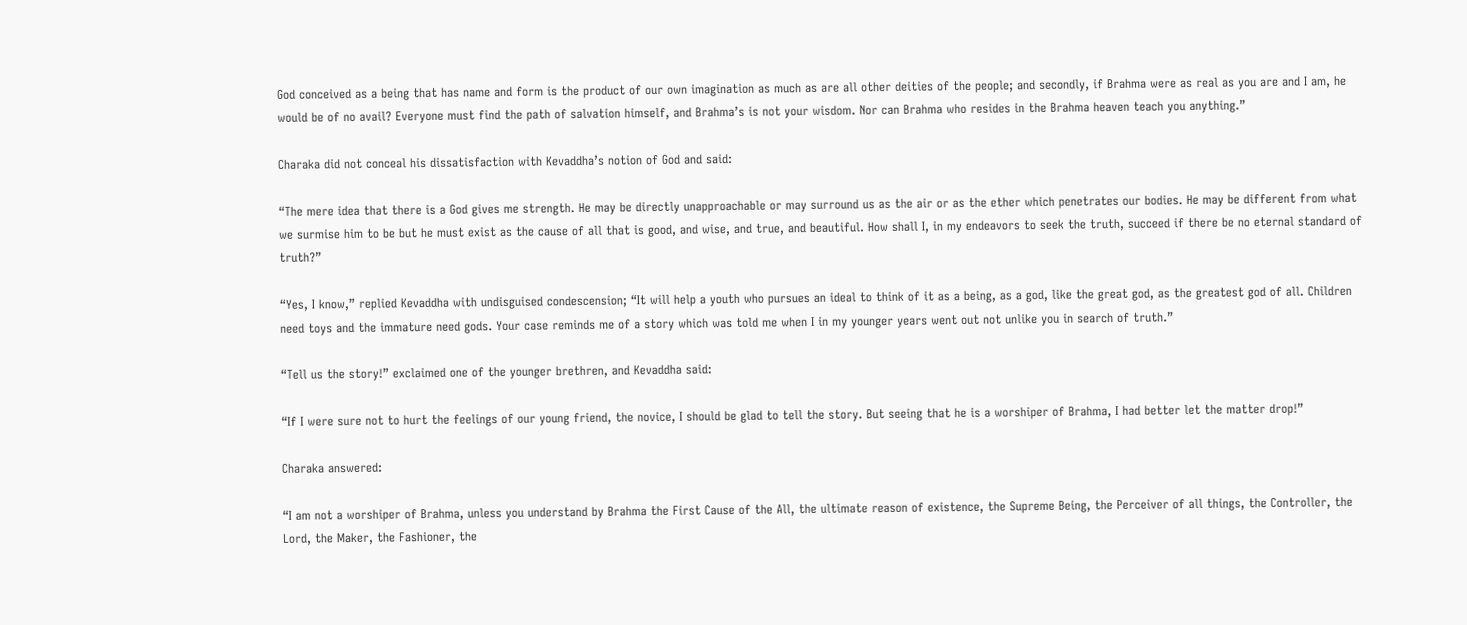God conceived as a being that has name and form is the product of our own imagination as much as are all other deities of the people; and secondly, if Brahma were as real as you are and I am, he would be of no avail? Everyone must find the path of salvation himself, and Brahma’s is not your wisdom. Nor can Brahma who resides in the Brahma heaven teach you anything.”

Charaka did not conceal his dissatisfaction with Kevaddha’s notion of God and said:

“The mere idea that there is a God gives me strength. He may be directly unapproachable or may surround us as the air or as the ether which penetrates our bodies. He may be different from what we surmise him to be but he must exist as the cause of all that is good, and wise, and true, and beautiful. How shall I, in my endeavors to seek the truth, succeed if there be no eternal standard of truth?”

“Yes, I know,” replied Kevaddha with undisguised condescension; “It will help a youth who pursues an ideal to think of it as a being, as a god, like the great god, as the greatest god of all. Children need toys and the immature need gods. Your case reminds me of a story which was told me when I in my younger years went out not unlike you in search of truth.”

“Tell us the story!” exclaimed one of the younger brethren, and Kevaddha said:

“If I were sure not to hurt the feelings of our young friend, the novice, I should be glad to tell the story. But seeing that he is a worshiper of Brahma, I had better let the matter drop!”

Charaka answered:

“I am not a worshiper of Brahma, unless you understand by Brahma the First Cause of the All, the ultimate reason of existence, the Supreme Being, the Perceiver of all things, the Controller, the Lord, the Maker, the Fashioner, the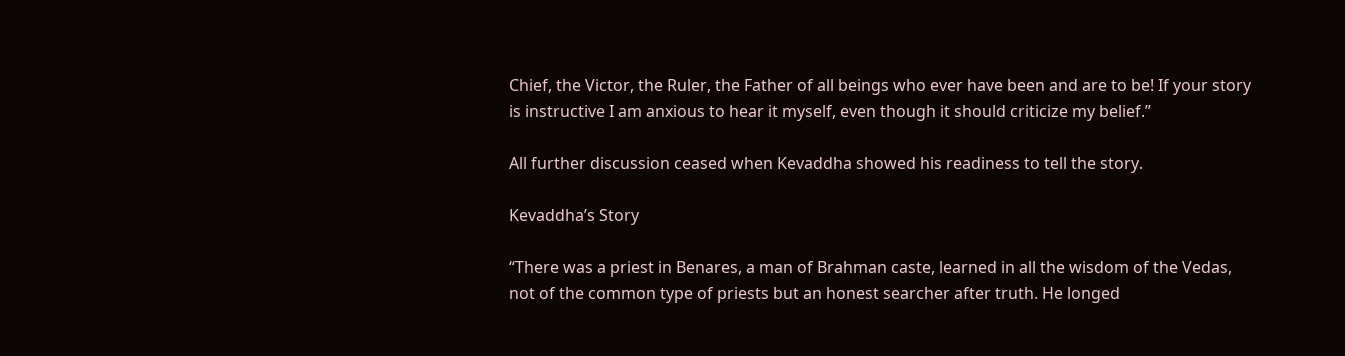Chief, the Victor, the Ruler, the Father of all beings who ever have been and are to be! If your story is instructive I am anxious to hear it myself, even though it should criticize my belief.”

All further discussion ceased when Kevaddha showed his readiness to tell the story.

Kevaddha’s Story

“There was a priest in Benares, a man of Brahman caste, learned in all the wisdom of the Vedas, not of the common type of priests but an honest searcher after truth. He longed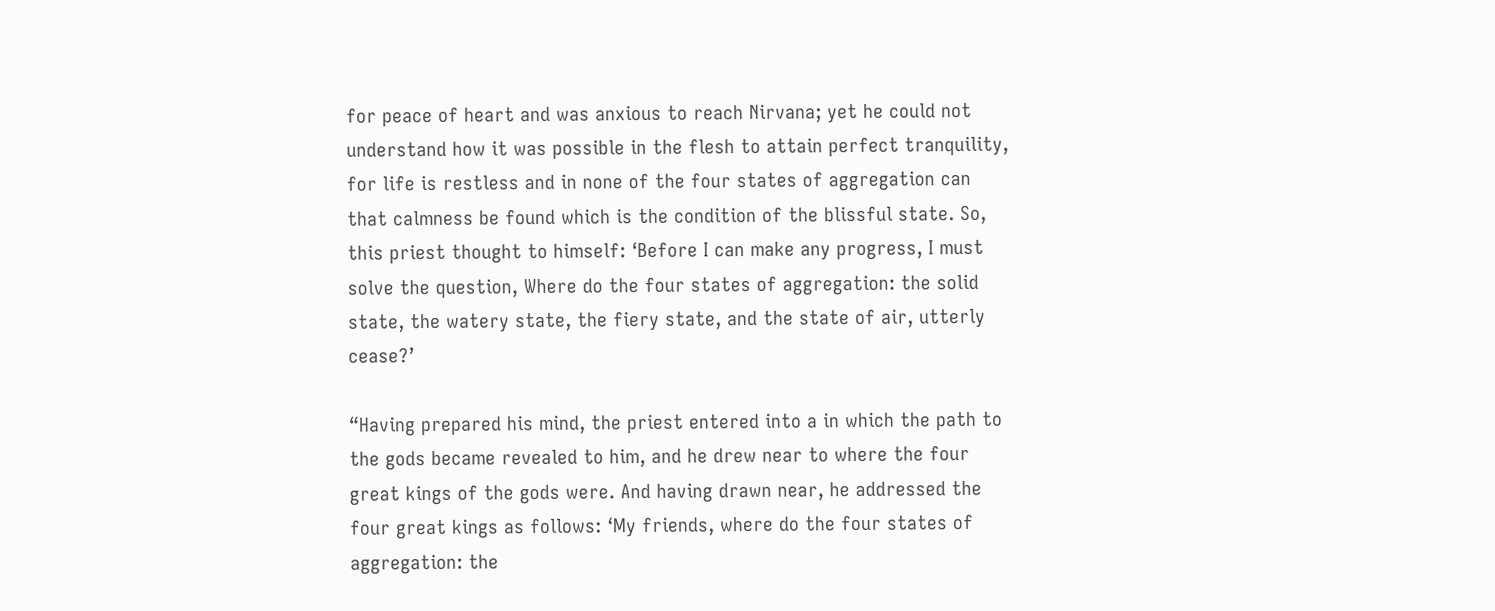for peace of heart and was anxious to reach Nirvana; yet he could not understand how it was possible in the flesh to attain perfect tranquility, for life is restless and in none of the four states of aggregation can that calmness be found which is the condition of the blissful state. So, this priest thought to himself: ‘Before I can make any progress, I must solve the question, Where do the four states of aggregation: the solid state, the watery state, the fiery state, and the state of air, utterly cease?’

“Having prepared his mind, the priest entered into a in which the path to the gods became revealed to him, and he drew near to where the four great kings of the gods were. And having drawn near, he addressed the four great kings as follows: ‘My friends, where do the four states of aggregation: the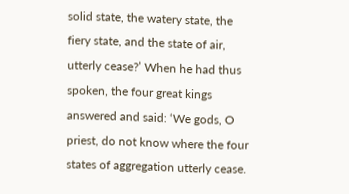solid state, the watery state, the fiery state, and the state of air, utterly cease?’ When he had thus spoken, the four great kings answered and said: ‘We gods, O priest, do not know where the four states of aggregation utterly cease.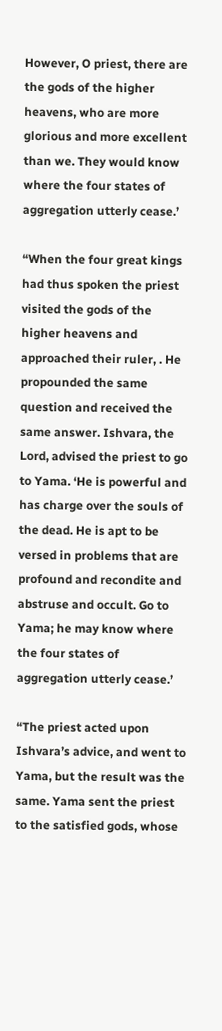However, O priest, there are the gods of the higher heavens, who are more glorious and more excellent than we. They would know where the four states of aggregation utterly cease.’

“When the four great kings had thus spoken the priest visited the gods of the higher heavens and approached their ruler, . He propounded the same question and received the same answer. Ishvara, the Lord, advised the priest to go to Yama. ‘He is powerful and has charge over the souls of the dead. He is apt to be versed in problems that are profound and recondite and abstruse and occult. Go to Yama; he may know where the four states of aggregation utterly cease.’

“The priest acted upon Ishvara’s advice, and went to Yama, but the result was the same. Yama sent the priest to the satisfied gods, whose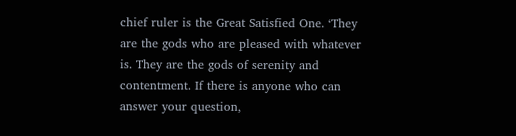chief ruler is the Great Satisfied One. ‘They are the gods who are pleased with whatever is. They are the gods of serenity and contentment. If there is anyone who can answer your question,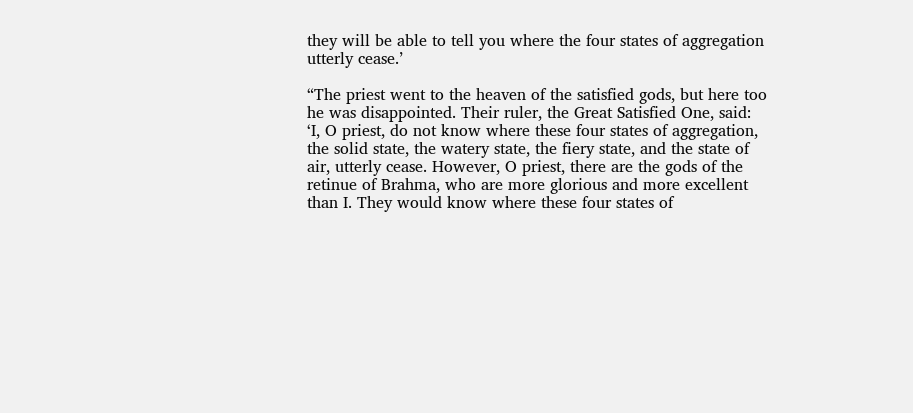they will be able to tell you where the four states of aggregation utterly cease.’

“The priest went to the heaven of the satisfied gods, but here too he was disappointed. Their ruler, the Great Satisfied One, said: ‘I, O priest, do not know where these four states of aggregation, the solid state, the watery state, the fiery state, and the state of air, utterly cease. However, O priest, there are the gods of the retinue of Brahma, who are more glorious and more excellent than I. They would know where these four states of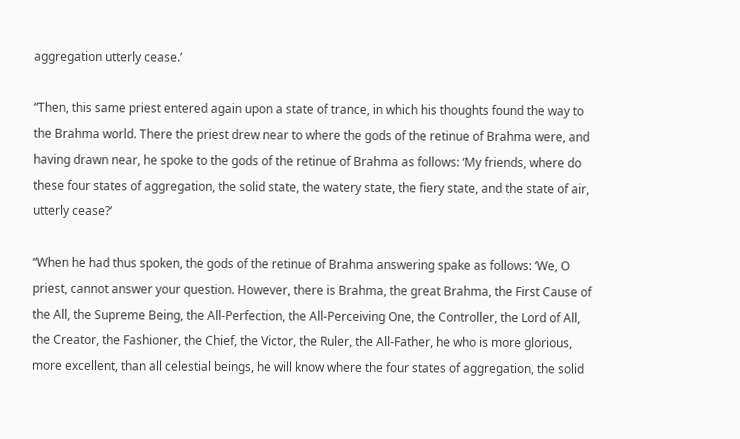aggregation utterly cease.’

“Then, this same priest entered again upon a state of trance, in which his thoughts found the way to the Brahma world. There the priest drew near to where the gods of the retinue of Brahma were, and having drawn near, he spoke to the gods of the retinue of Brahma as follows: ‘My friends, where do these four states of aggregation, the solid state, the watery state, the fiery state, and the state of air, utterly cease?’

“When he had thus spoken, the gods of the retinue of Brahma answering spake as follows: ‘We, O priest, cannot answer your question. However, there is Brahma, the great Brahma, the First Cause of the All, the Supreme Being, the All-Perfection, the All-Perceiving One, the Controller, the Lord of All, the Creator, the Fashioner, the Chief, the Victor, the Ruler, the All-Father, he who is more glorious, more excellent, than all celestial beings, he will know where the four states of aggregation, the solid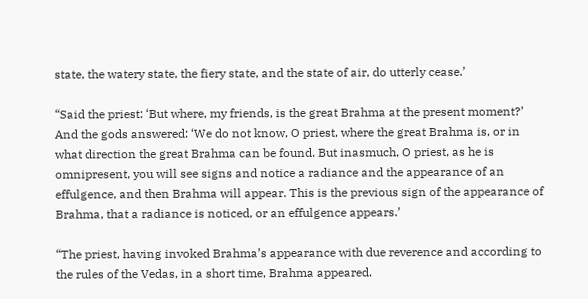state, the watery state, the fiery state, and the state of air, do utterly cease.’

“Said the priest: ‘But where, my friends, is the great Brahma at the present moment?’ And the gods answered: ‘We do not know, O priest, where the great Brahma is, or in what direction the great Brahma can be found. But inasmuch, O priest, as he is omnipresent, you will see signs and notice a radiance and the appearance of an effulgence, and then Brahma will appear. This is the previous sign of the appearance of Brahma, that a radiance is noticed, or an effulgence appears.’

“The priest, having invoked Brahma’s appearance with due reverence and according to the rules of the Vedas, in a short time, Brahma appeared.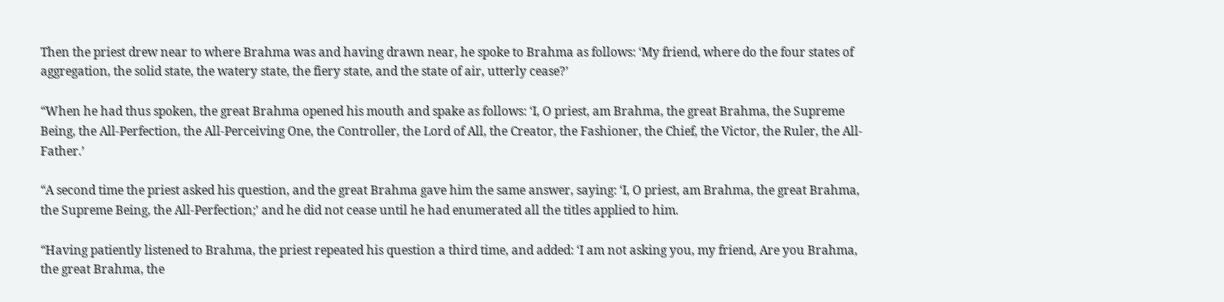Then the priest drew near to where Brahma was and having drawn near, he spoke to Brahma as follows: ‘My friend, where do the four states of aggregation, the solid state, the watery state, the fiery state, and the state of air, utterly cease?’

“When he had thus spoken, the great Brahma opened his mouth and spake as follows: ‘I, O priest, am Brahma, the great Brahma, the Supreme Being, the All-Perfection, the All-Perceiving One, the Controller, the Lord of All, the Creator, the Fashioner, the Chief, the Victor, the Ruler, the All-Father.’

“A second time the priest asked his question, and the great Brahma gave him the same answer, saying: ‘I, O priest, am Brahma, the great Brahma, the Supreme Being, the All-Perfection;’ and he did not cease until he had enumerated all the titles applied to him.

“Having patiently listened to Brahma, the priest repeated his question a third time, and added: ‘I am not asking you, my friend, Are you Brahma, the great Brahma, the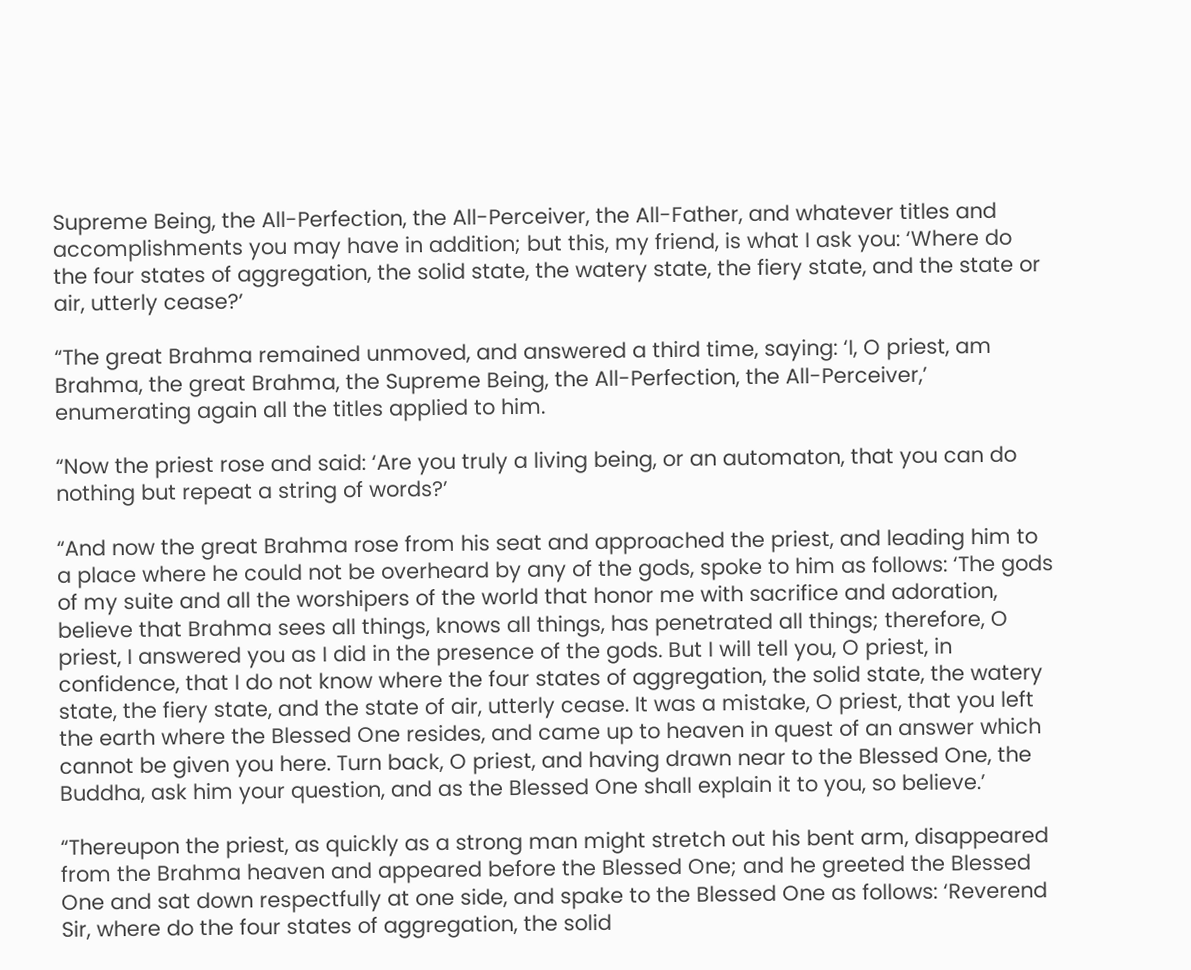Supreme Being, the All-Perfection, the All-Perceiver, the All-Father, and whatever titles and accomplishments you may have in addition; but this, my friend, is what I ask you: ‘Where do the four states of aggregation, the solid state, the watery state, the fiery state, and the state or air, utterly cease?’

“The great Brahma remained unmoved, and answered a third time, saying: ‘I, O priest, am Brahma, the great Brahma, the Supreme Being, the All-Perfection, the All-Perceiver,’ enumerating again all the titles applied to him.

“Now the priest rose and said: ‘Are you truly a living being, or an automaton, that you can do nothing but repeat a string of words?’

“And now the great Brahma rose from his seat and approached the priest, and leading him to a place where he could not be overheard by any of the gods, spoke to him as follows: ‘The gods of my suite and all the worshipers of the world that honor me with sacrifice and adoration, believe that Brahma sees all things, knows all things, has penetrated all things; therefore, O priest, I answered you as I did in the presence of the gods. But I will tell you, O priest, in confidence, that I do not know where the four states of aggregation, the solid state, the watery state, the fiery state, and the state of air, utterly cease. It was a mistake, O priest, that you left the earth where the Blessed One resides, and came up to heaven in quest of an answer which cannot be given you here. Turn back, O priest, and having drawn near to the Blessed One, the Buddha, ask him your question, and as the Blessed One shall explain it to you, so believe.’

“Thereupon the priest, as quickly as a strong man might stretch out his bent arm, disappeared from the Brahma heaven and appeared before the Blessed One; and he greeted the Blessed One and sat down respectfully at one side, and spake to the Blessed One as follows: ‘Reverend Sir, where do the four states of aggregation, the solid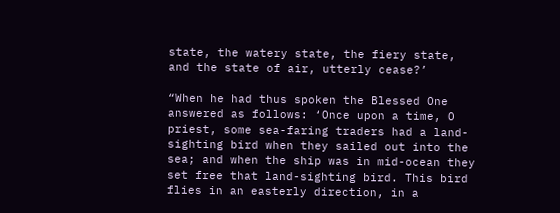state, the watery state, the fiery state, and the state of air, utterly cease?’

“When he had thus spoken the Blessed One answered as follows: ‘Once upon a time, O priest, some sea-faring traders had a land-sighting bird when they sailed out into the sea; and when the ship was in mid-ocean they set free that land-sighting bird. This bird flies in an easterly direction, in a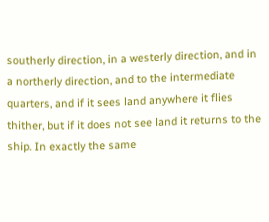southerly direction, in a westerly direction, and in a northerly direction, and to the intermediate quarters, and if it sees land anywhere it flies thither, but if it does not see land it returns to the ship. In exactly the same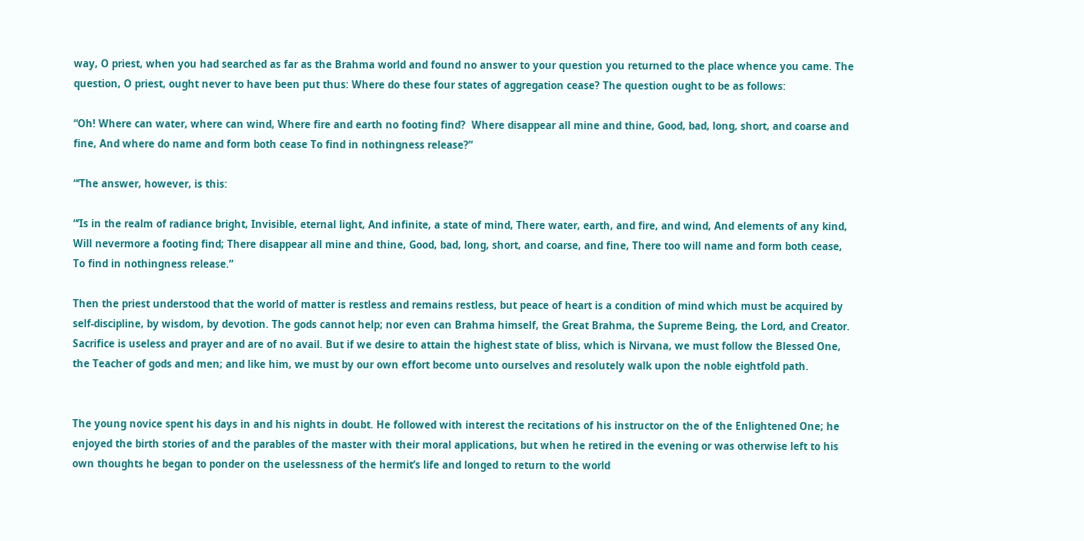way, O priest, when you had searched as far as the Brahma world and found no answer to your question you returned to the place whence you came. The question, O priest, ought never to have been put thus: Where do these four states of aggregation cease? The question ought to be as follows:

“Oh! Where can water, where can wind, Where fire and earth no footing find?  Where disappear all mine and thine, Good, bad, long, short, and coarse and fine, And where do name and form both cease To find in nothingness release?”

“‘The answer, however, is this:

“’Is in the realm of radiance bright, Invisible, eternal light, And infinite, a state of mind, There water, earth, and fire, and wind, And elements of any kind, Will nevermore a footing find; There disappear all mine and thine, Good, bad, long, short, and coarse, and fine, There too will name and form both cease, To find in nothingness release.”

Then the priest understood that the world of matter is restless and remains restless, but peace of heart is a condition of mind which must be acquired by self-discipline, by wisdom, by devotion. The gods cannot help; nor even can Brahma himself, the Great Brahma, the Supreme Being, the Lord, and Creator. Sacrifice is useless and prayer and are of no avail. But if we desire to attain the highest state of bliss, which is Nirvana, we must follow the Blessed One, the Teacher of gods and men; and like him, we must by our own effort become unto ourselves and resolutely walk upon the noble eightfold path.


The young novice spent his days in and his nights in doubt. He followed with interest the recitations of his instructor on the of the Enlightened One; he enjoyed the birth stories of and the parables of the master with their moral applications, but when he retired in the evening or was otherwise left to his own thoughts he began to ponder on the uselessness of the hermit’s life and longed to return to the world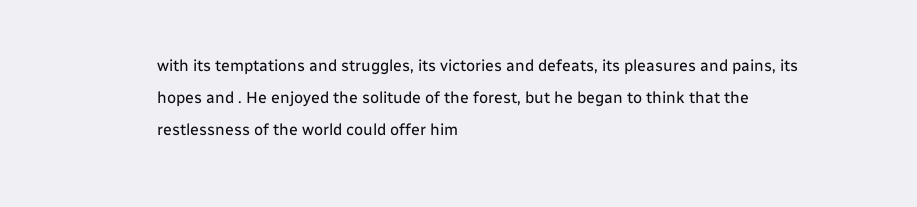with its temptations and struggles, its victories and defeats, its pleasures and pains, its hopes and . He enjoyed the solitude of the forest, but he began to think that the restlessness of the world could offer him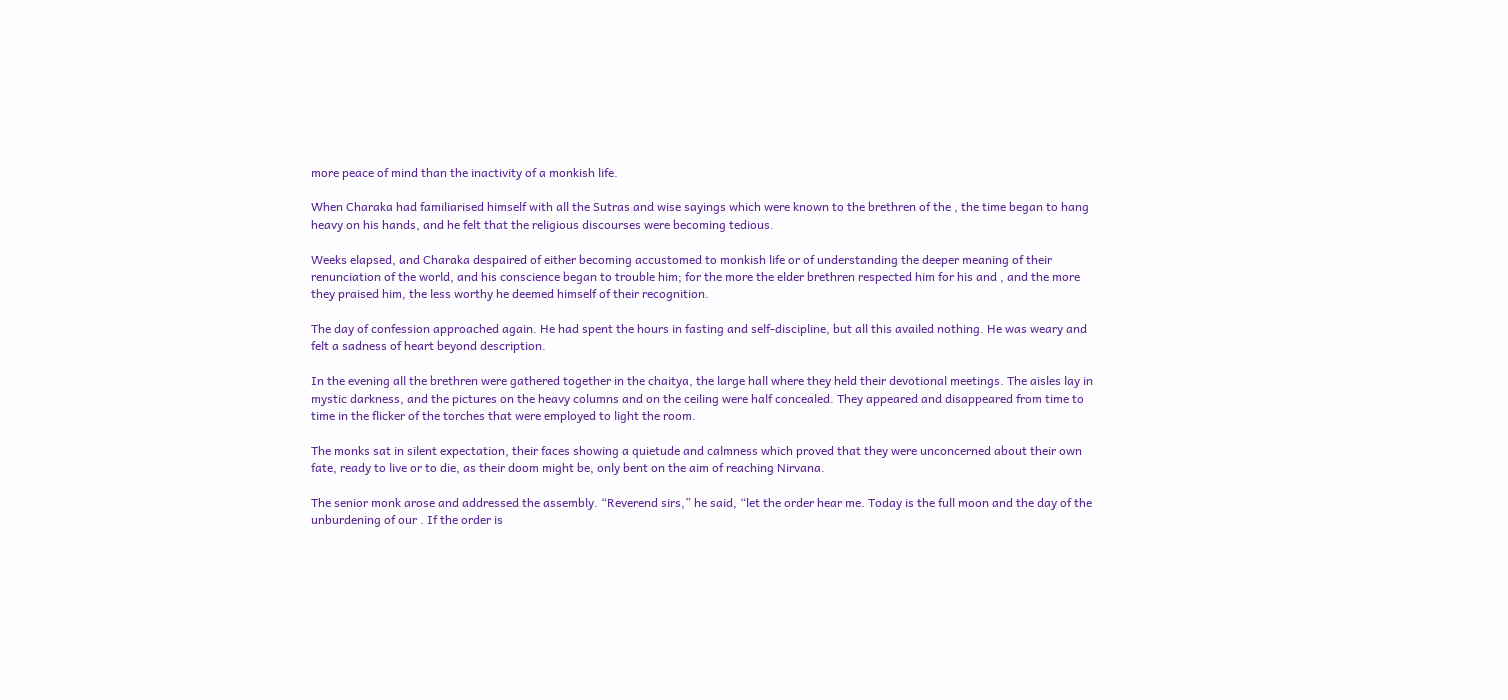more peace of mind than the inactivity of a monkish life.

When Charaka had familiarised himself with all the Sutras and wise sayings which were known to the brethren of the , the time began to hang heavy on his hands, and he felt that the religious discourses were becoming tedious.

Weeks elapsed, and Charaka despaired of either becoming accustomed to monkish life or of understanding the deeper meaning of their renunciation of the world, and his conscience began to trouble him; for the more the elder brethren respected him for his and , and the more they praised him, the less worthy he deemed himself of their recognition.

The day of confession approached again. He had spent the hours in fasting and self-discipline, but all this availed nothing. He was weary and felt a sadness of heart beyond description.

In the evening all the brethren were gathered together in the chaitya, the large hall where they held their devotional meetings. The aisles lay in mystic darkness, and the pictures on the heavy columns and on the ceiling were half concealed. They appeared and disappeared from time to time in the flicker of the torches that were employed to light the room.

The monks sat in silent expectation, their faces showing a quietude and calmness which proved that they were unconcerned about their own fate, ready to live or to die, as their doom might be, only bent on the aim of reaching Nirvana.

The senior monk arose and addressed the assembly. “Reverend sirs,” he said, “let the order hear me. Today is the full moon and the day of the unburdening of our . If the order is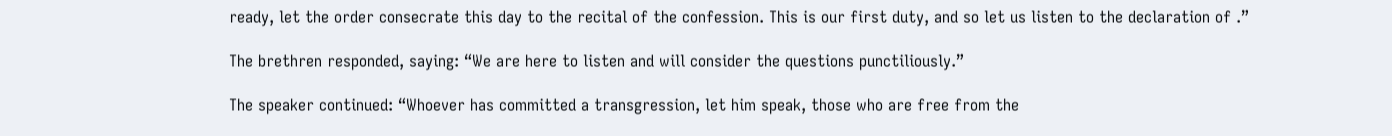ready, let the order consecrate this day to the recital of the confession. This is our first duty, and so let us listen to the declaration of .”

The brethren responded, saying: “We are here to listen and will consider the questions punctiliously.”

The speaker continued: “Whoever has committed a transgression, let him speak, those who are free from the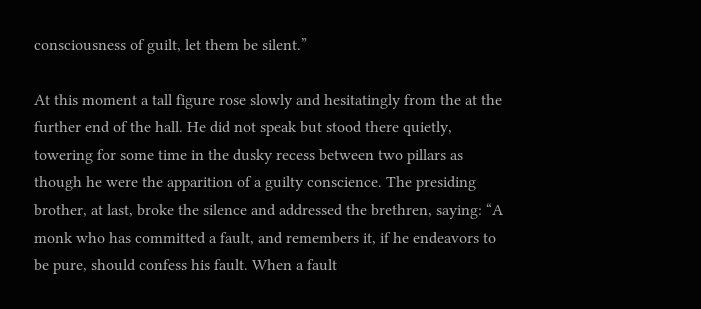consciousness of guilt, let them be silent.”

At this moment a tall figure rose slowly and hesitatingly from the at the further end of the hall. He did not speak but stood there quietly, towering for some time in the dusky recess between two pillars as though he were the apparition of a guilty conscience. The presiding brother, at last, broke the silence and addressed the brethren, saying: “A monk who has committed a fault, and remembers it, if he endeavors to be pure, should confess his fault. When a fault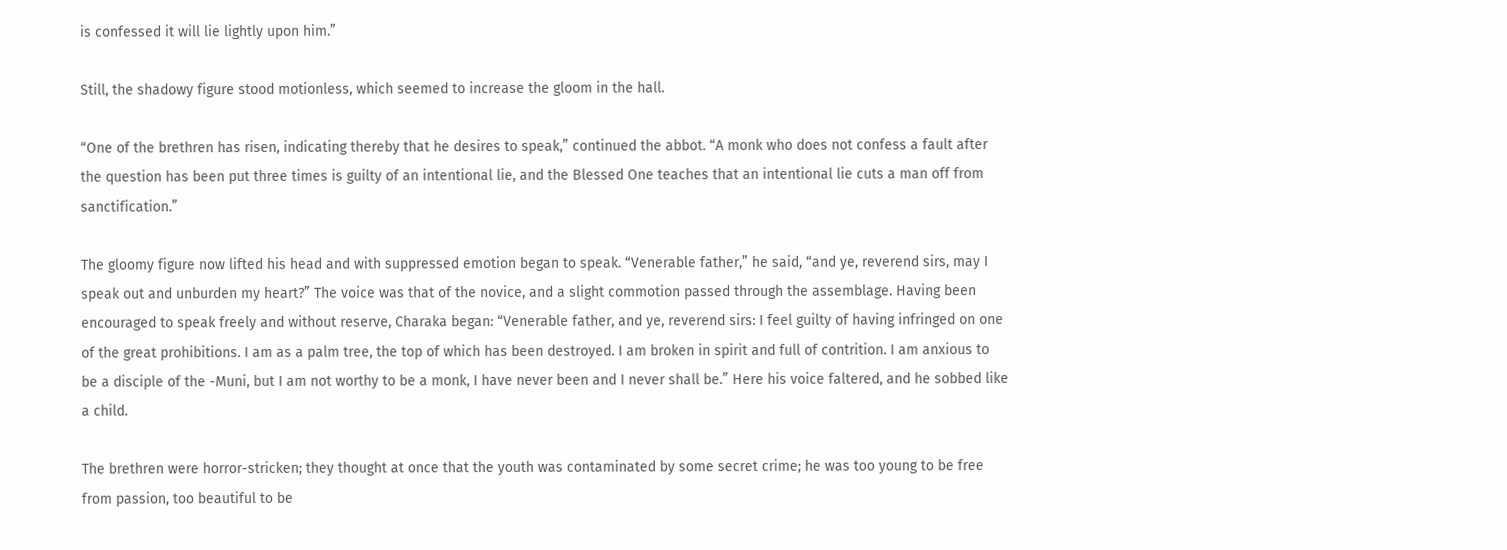is confessed it will lie lightly upon him.”

Still, the shadowy figure stood motionless, which seemed to increase the gloom in the hall.

“One of the brethren has risen, indicating thereby that he desires to speak,” continued the abbot. “A monk who does not confess a fault after the question has been put three times is guilty of an intentional lie, and the Blessed One teaches that an intentional lie cuts a man off from sanctification.”

The gloomy figure now lifted his head and with suppressed emotion began to speak. “Venerable father,” he said, “and ye, reverend sirs, may I speak out and unburden my heart?” The voice was that of the novice, and a slight commotion passed through the assemblage. Having been encouraged to speak freely and without reserve, Charaka began: “Venerable father, and ye, reverend sirs: I feel guilty of having infringed on one of the great prohibitions. I am as a palm tree, the top of which has been destroyed. I am broken in spirit and full of contrition. I am anxious to be a disciple of the -Muni, but I am not worthy to be a monk, I have never been and I never shall be.” Here his voice faltered, and he sobbed like a child.

The brethren were horror-stricken; they thought at once that the youth was contaminated by some secret crime; he was too young to be free from passion, too beautiful to be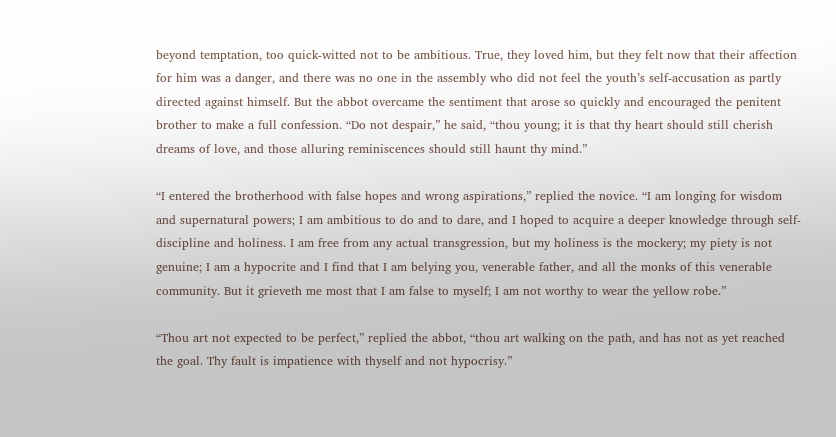beyond temptation, too quick-witted not to be ambitious. True, they loved him, but they felt now that their affection for him was a danger, and there was no one in the assembly who did not feel the youth’s self-accusation as partly directed against himself. But the abbot overcame the sentiment that arose so quickly and encouraged the penitent brother to make a full confession. “Do not despair,” he said, “thou young; it is that thy heart should still cherish dreams of love, and those alluring reminiscences should still haunt thy mind.”

“I entered the brotherhood with false hopes and wrong aspirations,” replied the novice. “I am longing for wisdom and supernatural powers; I am ambitious to do and to dare, and I hoped to acquire a deeper knowledge through self-discipline and holiness. I am free from any actual transgression, but my holiness is the mockery; my piety is not genuine; I am a hypocrite and I find that I am belying you, venerable father, and all the monks of this venerable community. But it grieveth me most that I am false to myself; I am not worthy to wear the yellow robe.”

“Thou art not expected to be perfect,” replied the abbot, “thou art walking on the path, and has not as yet reached the goal. Thy fault is impatience with thyself and not hypocrisy.”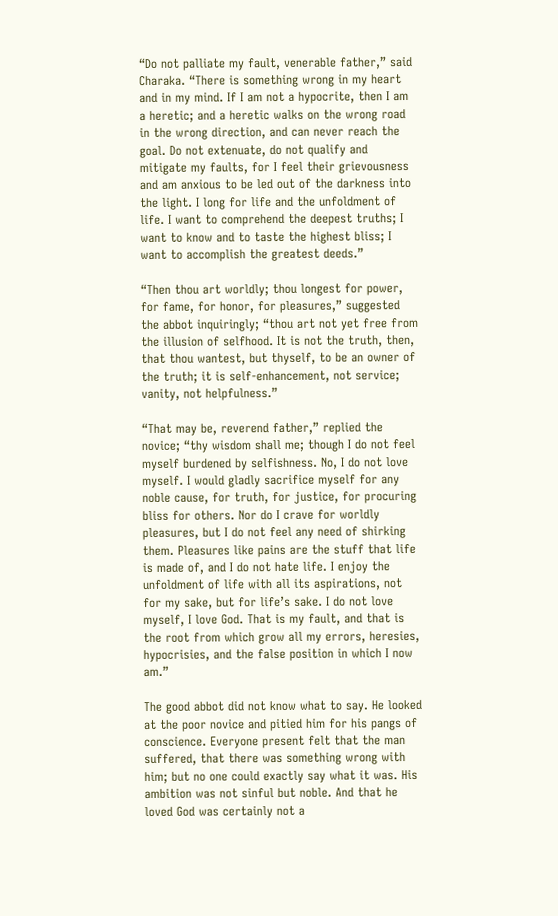“Do not palliate my fault, venerable father,” said Charaka. “There is something wrong in my heart and in my mind. If I am not a hypocrite, then I am a heretic; and a heretic walks on the wrong road in the wrong direction, and can never reach the goal. Do not extenuate, do not qualify and mitigate my faults, for I feel their grievousness and am anxious to be led out of the darkness into the light. I long for life and the unfoldment of life. I want to comprehend the deepest truths; I want to know and to taste the highest bliss; I want to accomplish the greatest deeds.”

“Then thou art worldly; thou longest for power, for fame, for honor, for pleasures,” suggested the abbot inquiringly; “thou art not yet free from the illusion of selfhood. It is not the truth, then, that thou wantest, but thyself, to be an owner of the truth; it is self-enhancement, not service; vanity, not helpfulness.”

“That may be, reverend father,” replied the novice; “thy wisdom shall me; though I do not feel myself burdened by selfishness. No, I do not love myself. I would gladly sacrifice myself for any noble cause, for truth, for justice, for procuring bliss for others. Nor do I crave for worldly pleasures, but I do not feel any need of shirking them. Pleasures like pains are the stuff that life is made of, and I do not hate life. I enjoy the unfoldment of life with all its aspirations, not for my sake, but for life’s sake. I do not love myself, I love God. That is my fault, and that is the root from which grow all my errors, heresies, hypocrisies, and the false position in which I now am.”

The good abbot did not know what to say. He looked at the poor novice and pitied him for his pangs of conscience. Everyone present felt that the man suffered, that there was something wrong with him; but no one could exactly say what it was. His ambition was not sinful but noble. And that he loved God was certainly not a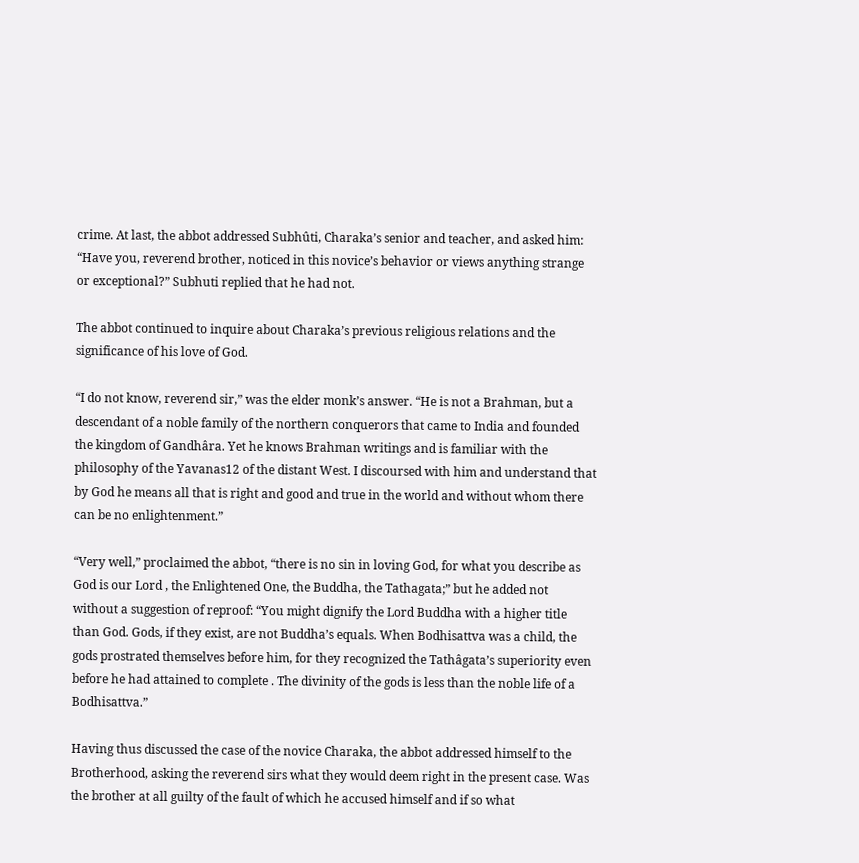crime. At last, the abbot addressed Subhûti, Charaka’s senior and teacher, and asked him: “Have you, reverend brother, noticed in this novice’s behavior or views anything strange or exceptional?” Subhuti replied that he had not.

The abbot continued to inquire about Charaka’s previous religious relations and the significance of his love of God.

“I do not know, reverend sir,” was the elder monk’s answer. “He is not a Brahman, but a descendant of a noble family of the northern conquerors that came to India and founded the kingdom of Gandhâra. Yet he knows Brahman writings and is familiar with the philosophy of the Yavanas12 of the distant West. I discoursed with him and understand that by God he means all that is right and good and true in the world and without whom there can be no enlightenment.”

“Very well,” proclaimed the abbot, “there is no sin in loving God, for what you describe as God is our Lord , the Enlightened One, the Buddha, the Tathagata;” but he added not without a suggestion of reproof: “You might dignify the Lord Buddha with a higher title than God. Gods, if they exist, are not Buddha’s equals. When Bodhisattva was a child, the gods prostrated themselves before him, for they recognized the Tathâgata’s superiority even before he had attained to complete . The divinity of the gods is less than the noble life of a Bodhisattva.”

Having thus discussed the case of the novice Charaka, the abbot addressed himself to the Brotherhood, asking the reverend sirs what they would deem right in the present case. Was the brother at all guilty of the fault of which he accused himself and if so what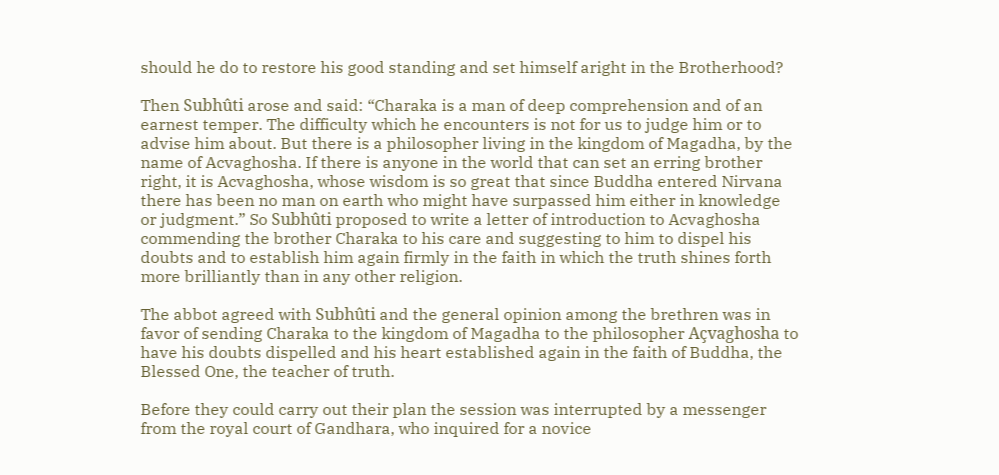should he do to restore his good standing and set himself aright in the Brotherhood?

Then Subhûti arose and said: “Charaka is a man of deep comprehension and of an earnest temper. The difficulty which he encounters is not for us to judge him or to advise him about. But there is a philosopher living in the kingdom of Magadha, by the name of Acvaghosha. If there is anyone in the world that can set an erring brother right, it is Acvaghosha, whose wisdom is so great that since Buddha entered Nirvana there has been no man on earth who might have surpassed him either in knowledge or judgment.” So Subhûti proposed to write a letter of introduction to Acvaghosha commending the brother Charaka to his care and suggesting to him to dispel his doubts and to establish him again firmly in the faith in which the truth shines forth more brilliantly than in any other religion.

The abbot agreed with Subhûti and the general opinion among the brethren was in favor of sending Charaka to the kingdom of Magadha to the philosopher Açvaghosha to have his doubts dispelled and his heart established again in the faith of Buddha, the Blessed One, the teacher of truth.

Before they could carry out their plan the session was interrupted by a messenger from the royal court of Gandhara, who inquired for a novice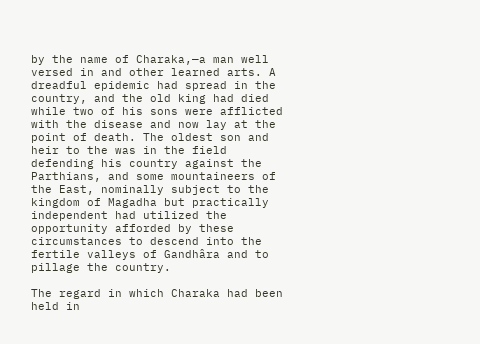by the name of Charaka,—a man well versed in and other learned arts. A dreadful epidemic had spread in the country, and the old king had died while two of his sons were afflicted with the disease and now lay at the point of death. The oldest son and heir to the was in the field defending his country against the Parthians, and some mountaineers of the East, nominally subject to the kingdom of Magadha but practically independent had utilized the opportunity afforded by these circumstances to descend into the fertile valleys of Gandhâra and to pillage the country.

The regard in which Charaka had been held in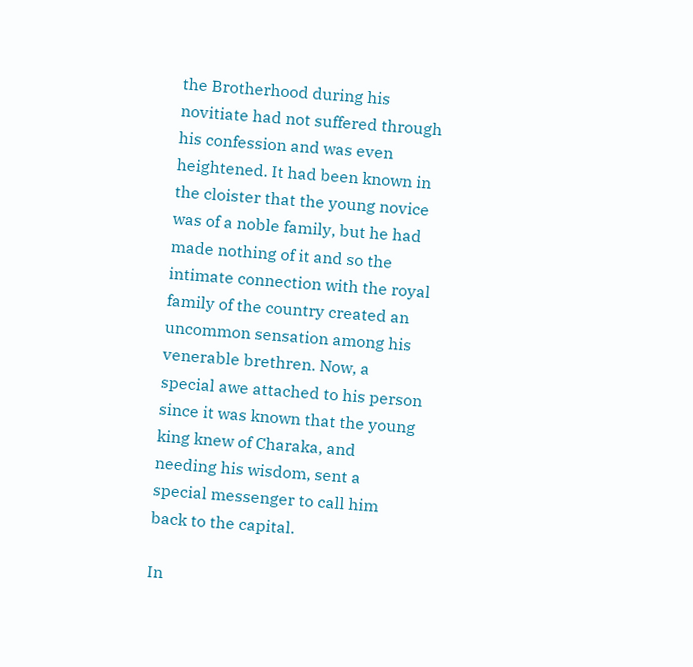the Brotherhood during his novitiate had not suffered through his confession and was even heightened. It had been known in the cloister that the young novice was of a noble family, but he had made nothing of it and so the intimate connection with the royal family of the country created an uncommon sensation among his venerable brethren. Now, a special awe attached to his person since it was known that the young king knew of Charaka, and needing his wisdom, sent a special messenger to call him back to the capital.

In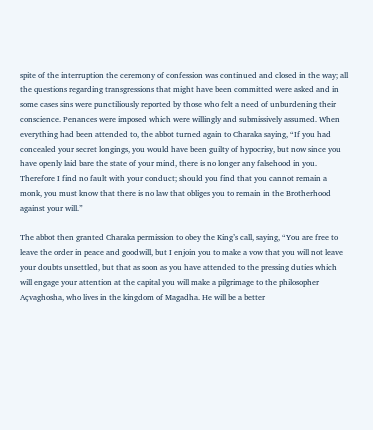spite of the interruption the ceremony of confession was continued and closed in the way; all the questions regarding transgressions that might have been committed were asked and in some cases sins were punctiliously reported by those who felt a need of unburdening their conscience. Penances were imposed which were willingly and submissively assumed. When everything had been attended to, the abbot turned again to Charaka saying, “If you had concealed your secret longings, you would have been guilty of hypocrisy, but now since you have openly laid bare the state of your mind, there is no longer any falsehood in you. Therefore I find no fault with your conduct; should you find that you cannot remain a monk, you must know that there is no law that obliges you to remain in the Brotherhood against your will.”

The abbot then granted Charaka permission to obey the King’s call, saying, “You are free to leave the order in peace and goodwill, but I enjoin you to make a vow that you will not leave your doubts unsettled, but that as soon as you have attended to the pressing duties which will engage your attention at the capital you will make a pilgrimage to the philosopher Açvaghosha, who lives in the kingdom of Magadha. He will be a better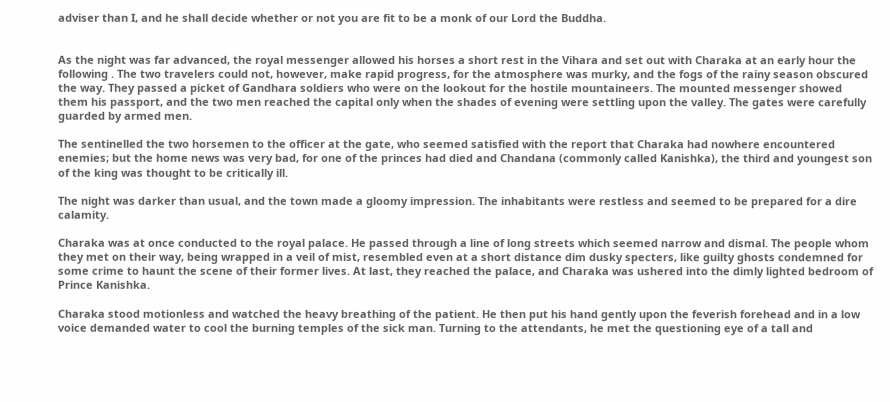adviser than I, and he shall decide whether or not you are fit to be a monk of our Lord the Buddha.


As the night was far advanced, the royal messenger allowed his horses a short rest in the Vihara and set out with Charaka at an early hour the following . The two travelers could not, however, make rapid progress, for the atmosphere was murky, and the fogs of the rainy season obscured the way. They passed a picket of Gandhara soldiers who were on the lookout for the hostile mountaineers. The mounted messenger showed them his passport, and the two men reached the capital only when the shades of evening were settling upon the valley. The gates were carefully guarded by armed men.

The sentinelled the two horsemen to the officer at the gate, who seemed satisfied with the report that Charaka had nowhere encountered enemies; but the home news was very bad, for one of the princes had died and Chandana (commonly called Kanishka), the third and youngest son of the king was thought to be critically ill.

The night was darker than usual, and the town made a gloomy impression. The inhabitants were restless and seemed to be prepared for a dire calamity.

Charaka was at once conducted to the royal palace. He passed through a line of long streets which seemed narrow and dismal. The people whom they met on their way, being wrapped in a veil of mist, resembled even at a short distance dim dusky specters, like guilty ghosts condemned for some crime to haunt the scene of their former lives. At last, they reached the palace, and Charaka was ushered into the dimly lighted bedroom of Prince Kanishka.

Charaka stood motionless and watched the heavy breathing of the patient. He then put his hand gently upon the feverish forehead and in a low voice demanded water to cool the burning temples of the sick man. Turning to the attendants, he met the questioning eye of a tall and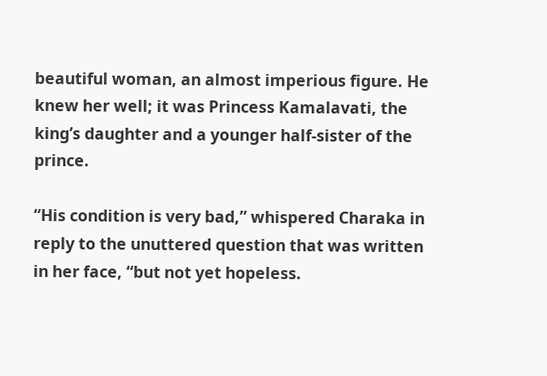beautiful woman, an almost imperious figure. He knew her well; it was Princess Kamalavati, the king’s daughter and a younger half-sister of the prince.

“His condition is very bad,” whispered Charaka in reply to the unuttered question that was written in her face, “but not yet hopeless.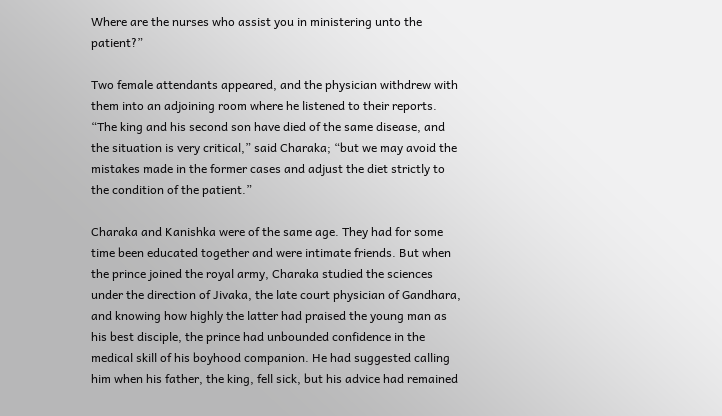Where are the nurses who assist you in ministering unto the patient?”

Two female attendants appeared, and the physician withdrew with them into an adjoining room where he listened to their reports. “The king and his second son have died of the same disease, and the situation is very critical,” said Charaka; “but we may avoid the mistakes made in the former cases and adjust the diet strictly to the condition of the patient.”

Charaka and Kanishka were of the same age. They had for some time been educated together and were intimate friends. But when the prince joined the royal army, Charaka studied the sciences under the direction of Jivaka, the late court physician of Gandhara, and knowing how highly the latter had praised the young man as his best disciple, the prince had unbounded confidence in the medical skill of his boyhood companion. He had suggested calling him when his father, the king, fell sick, but his advice had remained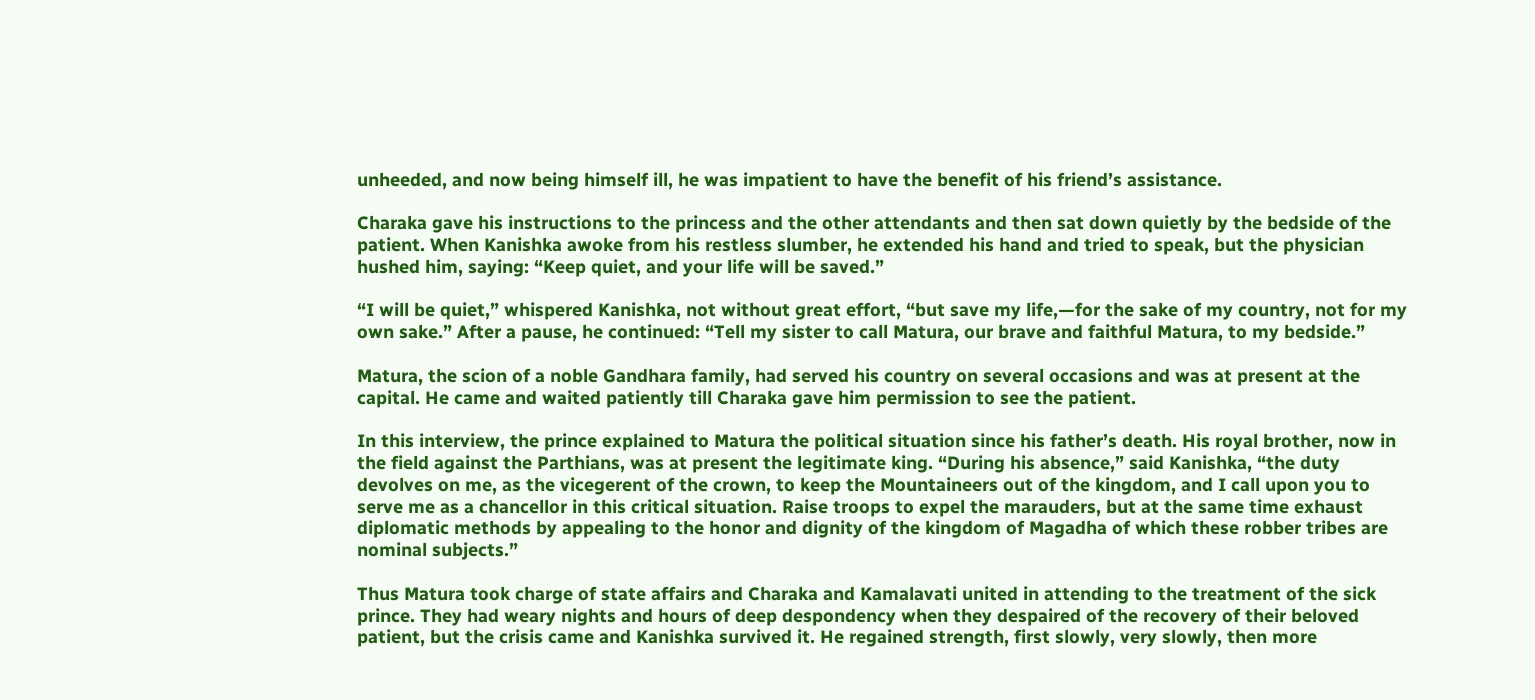unheeded, and now being himself ill, he was impatient to have the benefit of his friend’s assistance.

Charaka gave his instructions to the princess and the other attendants and then sat down quietly by the bedside of the patient. When Kanishka awoke from his restless slumber, he extended his hand and tried to speak, but the physician hushed him, saying: “Keep quiet, and your life will be saved.”

“I will be quiet,” whispered Kanishka, not without great effort, “but save my life,—for the sake of my country, not for my own sake.” After a pause, he continued: “Tell my sister to call Matura, our brave and faithful Matura, to my bedside.”

Matura, the scion of a noble Gandhara family, had served his country on several occasions and was at present at the capital. He came and waited patiently till Charaka gave him permission to see the patient.

In this interview, the prince explained to Matura the political situation since his father’s death. His royal brother, now in the field against the Parthians, was at present the legitimate king. “During his absence,” said Kanishka, “the duty devolves on me, as the vicegerent of the crown, to keep the Mountaineers out of the kingdom, and I call upon you to serve me as a chancellor in this critical situation. Raise troops to expel the marauders, but at the same time exhaust diplomatic methods by appealing to the honor and dignity of the kingdom of Magadha of which these robber tribes are nominal subjects.”

Thus Matura took charge of state affairs and Charaka and Kamalavati united in attending to the treatment of the sick prince. They had weary nights and hours of deep despondency when they despaired of the recovery of their beloved patient, but the crisis came and Kanishka survived it. He regained strength, first slowly, very slowly, then more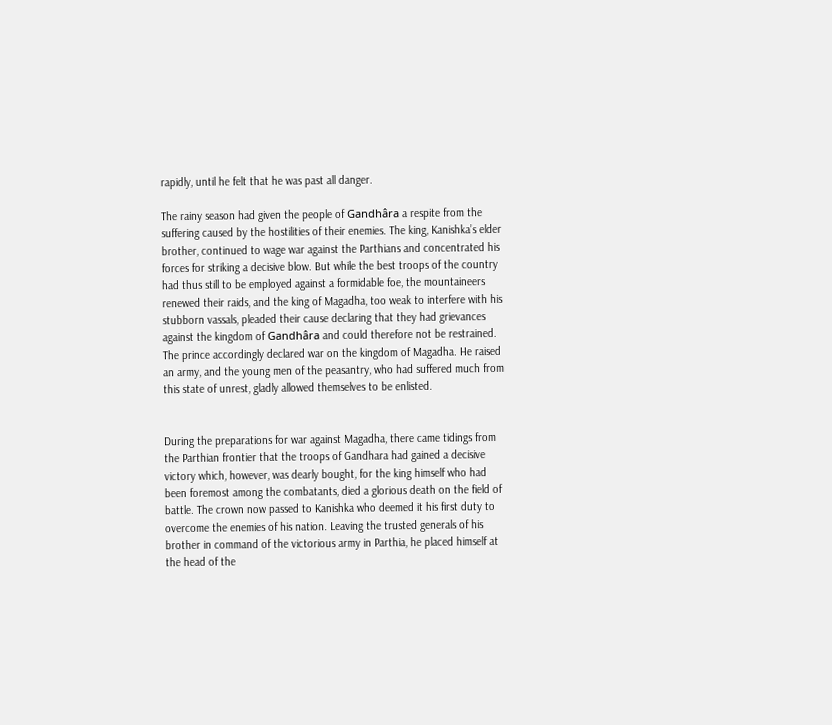rapidly, until he felt that he was past all danger.

The rainy season had given the people of Gandhâra a respite from the suffering caused by the hostilities of their enemies. The king, Kanishka’s elder brother, continued to wage war against the Parthians and concentrated his forces for striking a decisive blow. But while the best troops of the country had thus still to be employed against a formidable foe, the mountaineers renewed their raids, and the king of Magadha, too weak to interfere with his stubborn vassals, pleaded their cause declaring that they had grievances against the kingdom of Gandhâra and could therefore not be restrained. The prince accordingly declared war on the kingdom of Magadha. He raised an army, and the young men of the peasantry, who had suffered much from this state of unrest, gladly allowed themselves to be enlisted.


During the preparations for war against Magadha, there came tidings from the Parthian frontier that the troops of Gandhara had gained a decisive victory which, however, was dearly bought, for the king himself who had been foremost among the combatants, died a glorious death on the field of battle. The crown now passed to Kanishka who deemed it his first duty to overcome the enemies of his nation. Leaving the trusted generals of his brother in command of the victorious army in Parthia, he placed himself at the head of the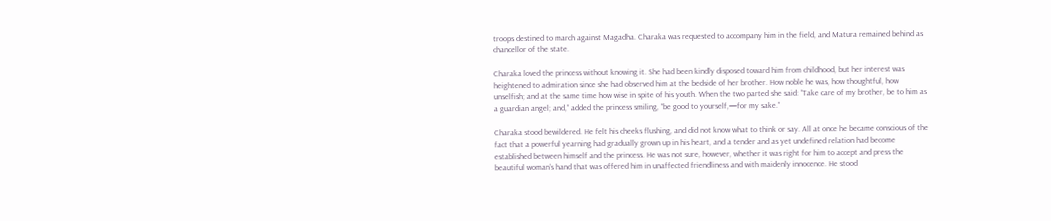troops destined to march against Magadha. Charaka was requested to accompany him in the field, and Matura remained behind as chancellor of the state.

Charaka loved the princess without knowing it. She had been kindly disposed toward him from childhood, but her interest was heightened to admiration since she had observed him at the bedside of her brother. How noble he was, how thoughtful, how unselfish; and at the same time how wise in spite of his youth. When the two parted she said: “Take care of my brother, be to him as a guardian angel; and,” added the princess smiling, “be good to yourself,—for my sake.”

Charaka stood bewildered. He felt his cheeks flushing, and did not know what to think or say. All at once he became conscious of the fact that a powerful yearning had gradually grown up in his heart, and a tender and as yet undefined relation had become established between himself and the princess. He was not sure, however, whether it was right for him to accept and press the beautiful woman’s hand that was offered him in unaffected friendliness and with maidenly innocence. He stood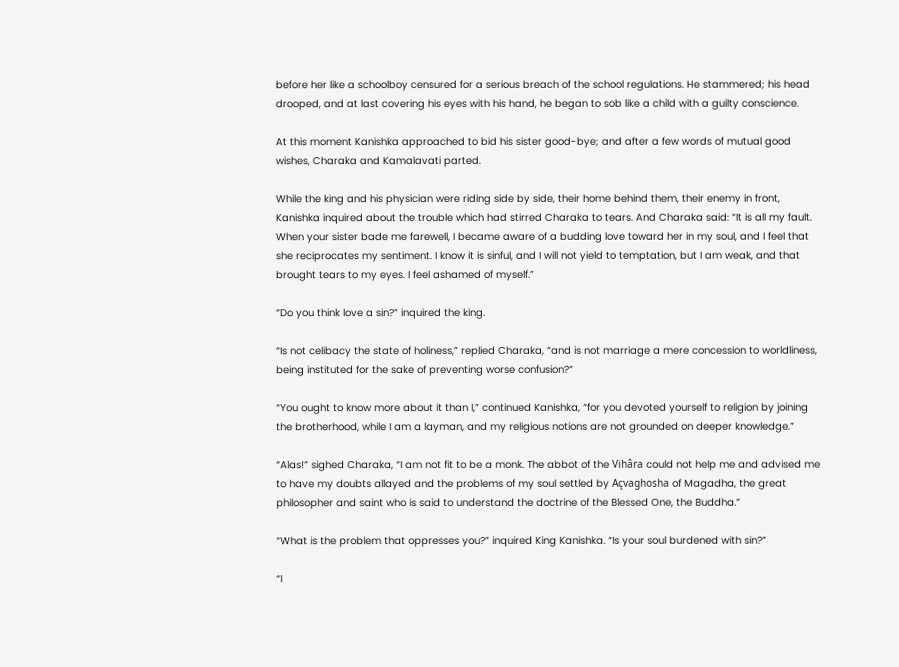before her like a schoolboy censured for a serious breach of the school regulations. He stammered; his head drooped, and at last covering his eyes with his hand, he began to sob like a child with a guilty conscience.

At this moment Kanishka approached to bid his sister good-bye; and after a few words of mutual good wishes, Charaka and Kamalavati parted.

While the king and his physician were riding side by side, their home behind them, their enemy in front, Kanishka inquired about the trouble which had stirred Charaka to tears. And Charaka said: “It is all my fault. When your sister bade me farewell, I became aware of a budding love toward her in my soul, and I feel that she reciprocates my sentiment. I know it is sinful, and I will not yield to temptation, but I am weak, and that brought tears to my eyes. I feel ashamed of myself.”

“Do you think love a sin?” inquired the king.

“Is not celibacy the state of holiness,” replied Charaka, “and is not marriage a mere concession to worldliness, being instituted for the sake of preventing worse confusion?”

“You ought to know more about it than I,” continued Kanishka, “for you devoted yourself to religion by joining the brotherhood, while I am a layman, and my religious notions are not grounded on deeper knowledge.”

“Alas!” sighed Charaka, “I am not fit to be a monk. The abbot of the Vihâra could not help me and advised me to have my doubts allayed and the problems of my soul settled by Açvaghosha of Magadha, the great philosopher and saint who is said to understand the doctrine of the Blessed One, the Buddha.”

“What is the problem that oppresses you?” inquired King Kanishka. “Is your soul burdened with sin?”

“I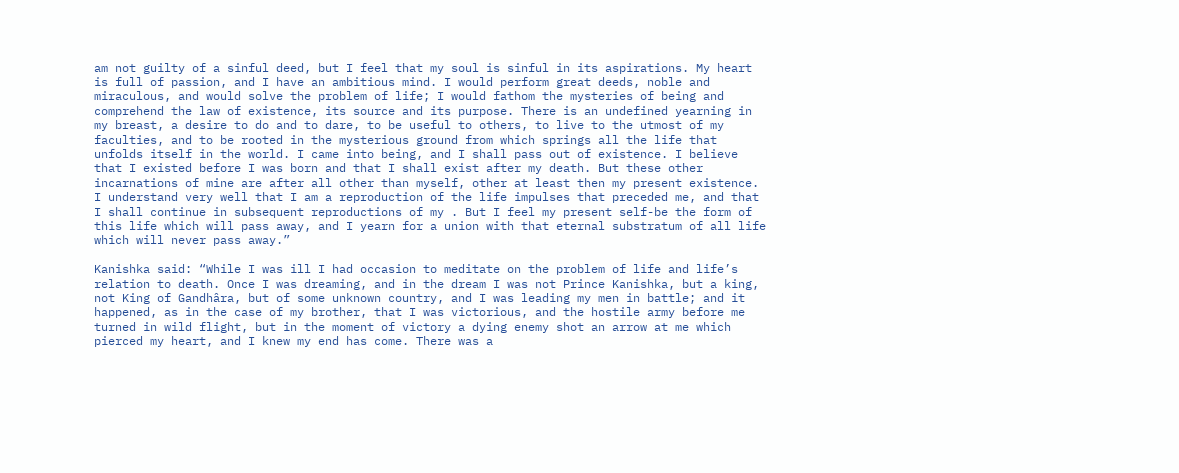am not guilty of a sinful deed, but I feel that my soul is sinful in its aspirations. My heart is full of passion, and I have an ambitious mind. I would perform great deeds, noble and miraculous, and would solve the problem of life; I would fathom the mysteries of being and comprehend the law of existence, its source and its purpose. There is an undefined yearning in my breast, a desire to do and to dare, to be useful to others, to live to the utmost of my faculties, and to be rooted in the mysterious ground from which springs all the life that unfolds itself in the world. I came into being, and I shall pass out of existence. I believe that I existed before I was born and that I shall exist after my death. But these other incarnations of mine are after all other than myself, other at least then my present existence. I understand very well that I am a reproduction of the life impulses that preceded me, and that I shall continue in subsequent reproductions of my . But I feel my present self-be the form of this life which will pass away, and I yearn for a union with that eternal substratum of all life which will never pass away.”

Kanishka said: “While I was ill I had occasion to meditate on the problem of life and life’s relation to death. Once I was dreaming, and in the dream I was not Prince Kanishka, but a king, not King of Gandhâra, but of some unknown country, and I was leading my men in battle; and it happened, as in the case of my brother, that I was victorious, and the hostile army before me turned in wild flight, but in the moment of victory a dying enemy shot an arrow at me which pierced my heart, and I knew my end has come. There was a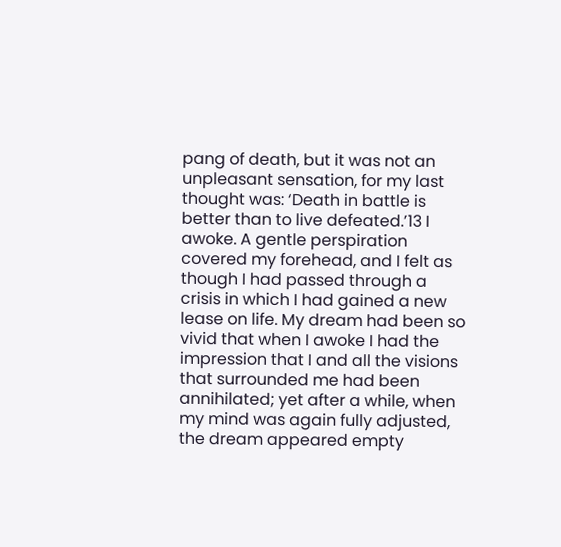pang of death, but it was not an unpleasant sensation, for my last thought was: ‘Death in battle is better than to live defeated.’13 I awoke. A gentle perspiration covered my forehead, and I felt as though I had passed through a crisis in which I had gained a new lease on life. My dream had been so vivid that when I awoke I had the impression that I and all the visions that surrounded me had been annihilated; yet after a while, when my mind was again fully adjusted, the dream appeared empty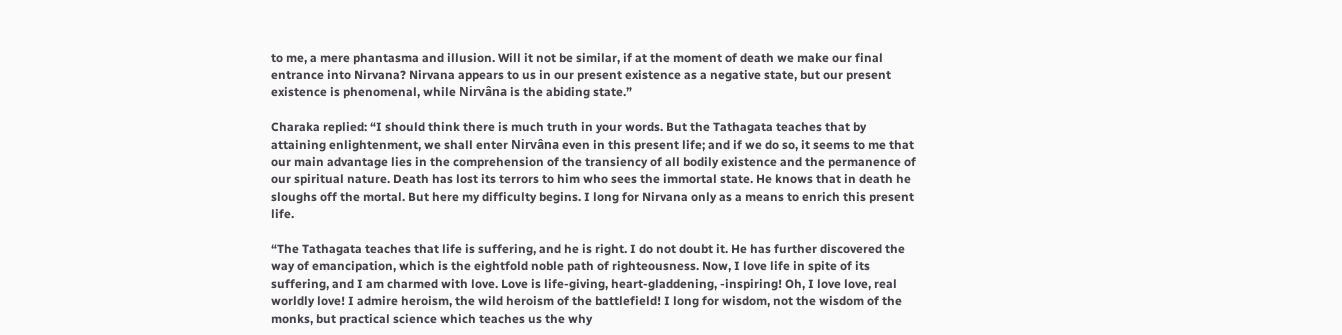to me, a mere phantasma and illusion. Will it not be similar, if at the moment of death we make our final entrance into Nirvana? Nirvana appears to us in our present existence as a negative state, but our present existence is phenomenal, while Nirvâna is the abiding state.”

Charaka replied: “I should think there is much truth in your words. But the Tathagata teaches that by attaining enlightenment, we shall enter Nirvâna even in this present life; and if we do so, it seems to me that our main advantage lies in the comprehension of the transiency of all bodily existence and the permanence of our spiritual nature. Death has lost its terrors to him who sees the immortal state. He knows that in death he sloughs off the mortal. But here my difficulty begins. I long for Nirvana only as a means to enrich this present life.

“The Tathagata teaches that life is suffering, and he is right. I do not doubt it. He has further discovered the way of emancipation, which is the eightfold noble path of righteousness. Now, I love life in spite of its suffering, and I am charmed with love. Love is life-giving, heart-gladdening, -inspiring! Oh, I love love, real worldly love! I admire heroism, the wild heroism of the battlefield! I long for wisdom, not the wisdom of the monks, but practical science which teaches us the why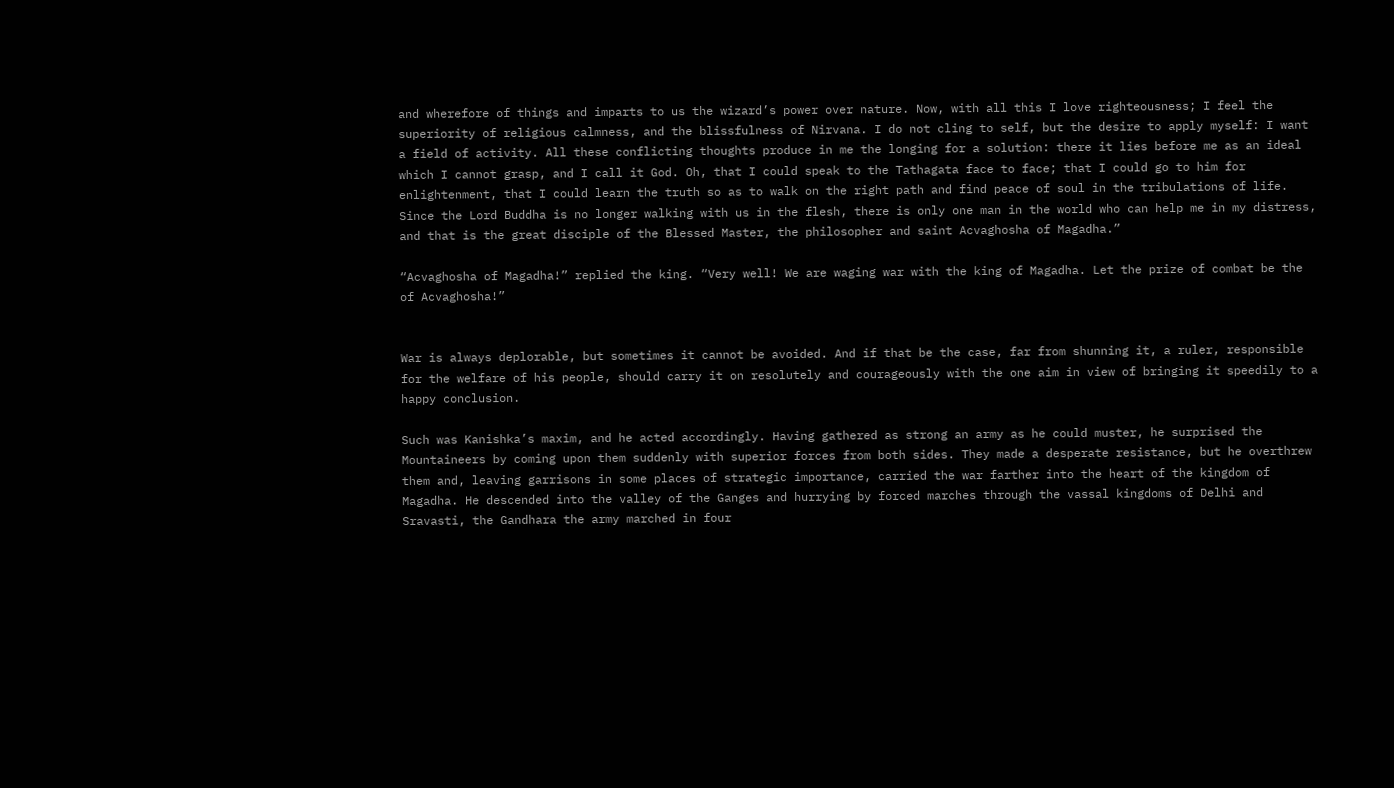and wherefore of things and imparts to us the wizard’s power over nature. Now, with all this I love righteousness; I feel the superiority of religious calmness, and the blissfulness of Nirvana. I do not cling to self, but the desire to apply myself: I want a field of activity. All these conflicting thoughts produce in me the longing for a solution: there it lies before me as an ideal which I cannot grasp, and I call it God. Oh, that I could speak to the Tathagata face to face; that I could go to him for enlightenment, that I could learn the truth so as to walk on the right path and find peace of soul in the tribulations of life. Since the Lord Buddha is no longer walking with us in the flesh, there is only one man in the world who can help me in my distress, and that is the great disciple of the Blessed Master, the philosopher and saint Acvaghosha of Magadha.”

“Acvaghosha of Magadha!” replied the king. “Very well! We are waging war with the king of Magadha. Let the prize of combat be the of Acvaghosha!”


War is always deplorable, but sometimes it cannot be avoided. And if that be the case, far from shunning it, a ruler, responsible for the welfare of his people, should carry it on resolutely and courageously with the one aim in view of bringing it speedily to a happy conclusion.

Such was Kanishka’s maxim, and he acted accordingly. Having gathered as strong an army as he could muster, he surprised the Mountaineers by coming upon them suddenly with superior forces from both sides. They made a desperate resistance, but he overthrew them and, leaving garrisons in some places of strategic importance, carried the war farther into the heart of the kingdom of Magadha. He descended into the valley of the Ganges and hurrying by forced marches through the vassal kingdoms of Delhi and Sravasti, the Gandhara the army marched in four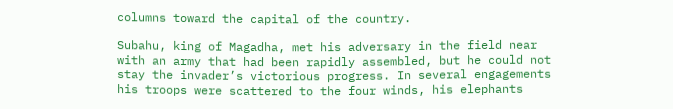columns toward the capital of the country.

Subahu, king of Magadha, met his adversary in the field near with an army that had been rapidly assembled, but he could not stay the invader’s victorious progress. In several engagements his troops were scattered to the four winds, his elephants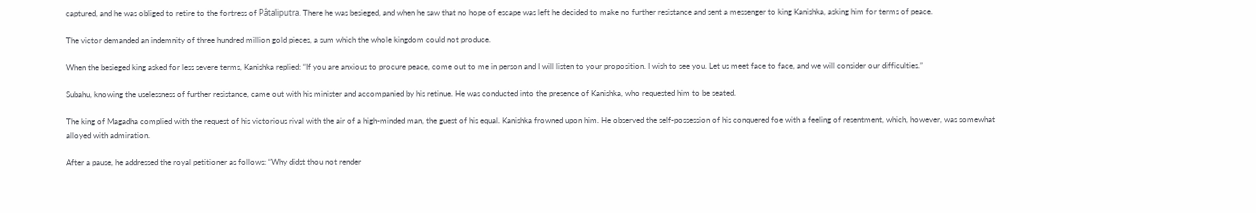captured, and he was obliged to retire to the fortress of Pâtaliputra. There he was besieged, and when he saw that no hope of escape was left he decided to make no further resistance and sent a messenger to king Kanishka, asking him for terms of peace.

The victor demanded an indemnity of three hundred million gold pieces, a sum which the whole kingdom could not produce.

When the besieged king asked for less severe terms, Kanishka replied: “If you are anxious to procure peace, come out to me in person and I will listen to your proposition. I wish to see you. Let us meet face to face, and we will consider our difficulties.”

Subahu, knowing the uselessness of further resistance, came out with his minister and accompanied by his retinue. He was conducted into the presence of Kanishka, who requested him to be seated.

The king of Magadha complied with the request of his victorious rival with the air of a high-minded man, the guest of his equal. Kanishka frowned upon him. He observed the self-possession of his conquered foe with a feeling of resentment, which, however, was somewhat alloyed with admiration.

After a pause, he addressed the royal petitioner as follows: “Why didst thou not render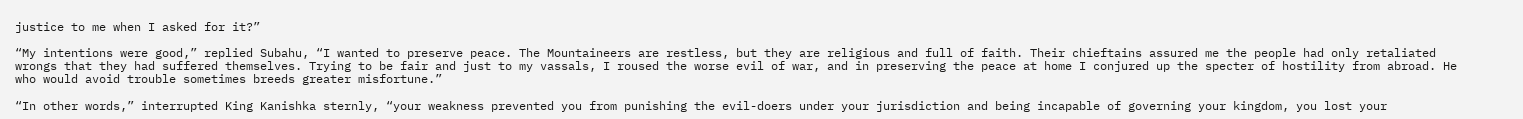justice to me when I asked for it?”

“My intentions were good,” replied Subahu, “I wanted to preserve peace. The Mountaineers are restless, but they are religious and full of faith. Their chieftains assured me the people had only retaliated wrongs that they had suffered themselves. Trying to be fair and just to my vassals, I roused the worse evil of war, and in preserving the peace at home I conjured up the specter of hostility from abroad. He who would avoid trouble sometimes breeds greater misfortune.”

“In other words,” interrupted King Kanishka sternly, “your weakness prevented you from punishing the evil-doers under your jurisdiction and being incapable of governing your kingdom, you lost your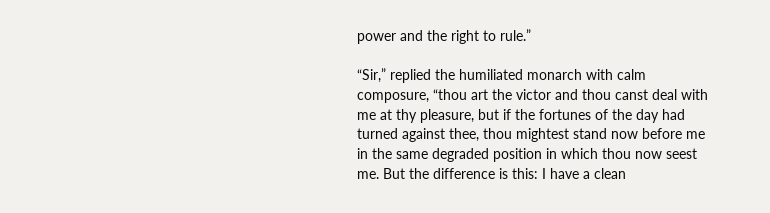power and the right to rule.”

“Sir,” replied the humiliated monarch with calm composure, “thou art the victor and thou canst deal with me at thy pleasure, but if the fortunes of the day had turned against thee, thou mightest stand now before me in the same degraded position in which thou now seest me. But the difference is this: I have a clean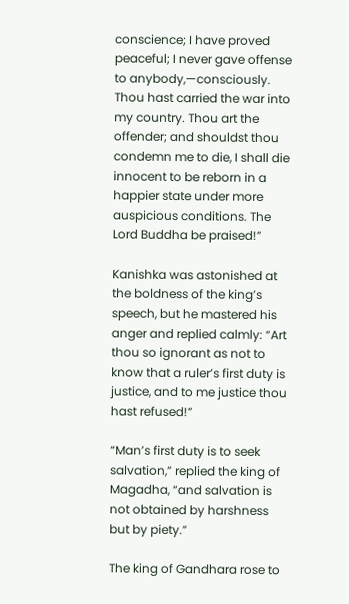conscience; I have proved peaceful; I never gave offense to anybody,—consciously. Thou hast carried the war into my country. Thou art the offender; and shouldst thou condemn me to die, I shall die innocent to be reborn in a happier state under more auspicious conditions. The Lord Buddha be praised!”

Kanishka was astonished at the boldness of the king’s speech, but he mastered his anger and replied calmly: “Art thou so ignorant as not to know that a ruler’s first duty is justice, and to me justice thou hast refused!”

“Man’s first duty is to seek salvation,” replied the king of Magadha, “and salvation is not obtained by harshness but by piety.”

The king of Gandhara rose to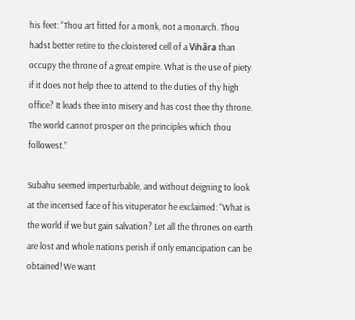his feet: “Thou art fitted for a monk, not a monarch. Thou hadst better retire to the cloistered cell of a Vihâra than occupy the throne of a great empire. What is the use of piety if it does not help thee to attend to the duties of thy high office? It leads thee into misery and has cost thee thy throne. The world cannot prosper on the principles which thou followest.”

Subahu seemed imperturbable, and without deigning to look at the incensed face of his vituperator he exclaimed: “What is the world if we but gain salvation? Let all the thrones on earth are lost and whole nations perish if only emancipation can be obtained! We want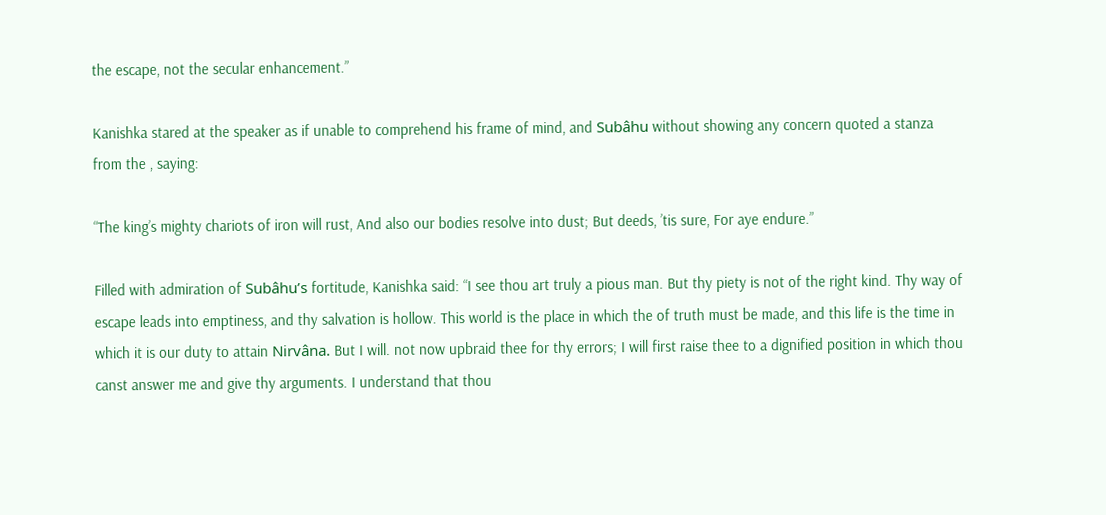the escape, not the secular enhancement.”

Kanishka stared at the speaker as if unable to comprehend his frame of mind, and Subâhu without showing any concern quoted a stanza from the , saying:

“The king’s mighty chariots of iron will rust, And also our bodies resolve into dust; But deeds, ’tis sure, For aye endure.”

Filled with admiration of Subâhu’s fortitude, Kanishka said: “I see thou art truly a pious man. But thy piety is not of the right kind. Thy way of escape leads into emptiness, and thy salvation is hollow. This world is the place in which the of truth must be made, and this life is the time in which it is our duty to attain Nirvâna. But I will. not now upbraid thee for thy errors; I will first raise thee to a dignified position in which thou canst answer me and give thy arguments. I understand that thou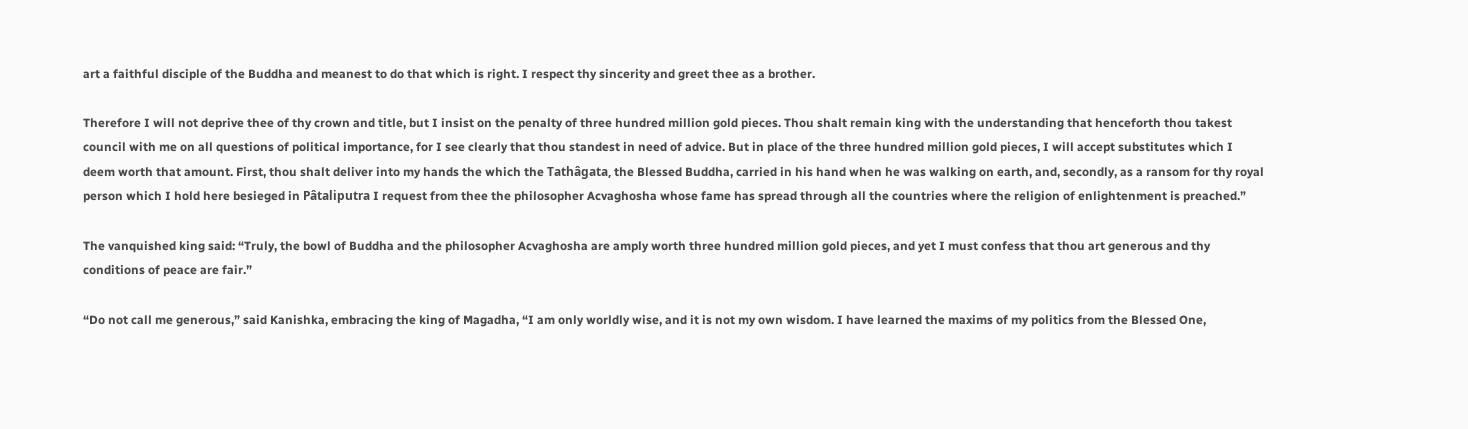art a faithful disciple of the Buddha and meanest to do that which is right. I respect thy sincerity and greet thee as a brother.

Therefore I will not deprive thee of thy crown and title, but I insist on the penalty of three hundred million gold pieces. Thou shalt remain king with the understanding that henceforth thou takest council with me on all questions of political importance, for I see clearly that thou standest in need of advice. But in place of the three hundred million gold pieces, I will accept substitutes which I deem worth that amount. First, thou shalt deliver into my hands the which the Tathâgata, the Blessed Buddha, carried in his hand when he was walking on earth, and, secondly, as a ransom for thy royal person which I hold here besieged in Pâtaliputra I request from thee the philosopher Acvaghosha whose fame has spread through all the countries where the religion of enlightenment is preached.”

The vanquished king said: “Truly, the bowl of Buddha and the philosopher Acvaghosha are amply worth three hundred million gold pieces, and yet I must confess that thou art generous and thy conditions of peace are fair.”

“Do not call me generous,” said Kanishka, embracing the king of Magadha, “I am only worldly wise, and it is not my own wisdom. I have learned the maxims of my politics from the Blessed One,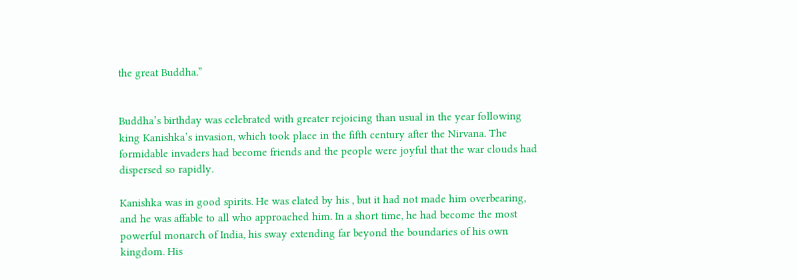the great Buddha.”


Buddha’s birthday was celebrated with greater rejoicing than usual in the year following king Kanishka’s invasion, which took place in the fifth century after the Nirvana. The formidable invaders had become friends and the people were joyful that the war clouds had dispersed so rapidly.

Kanishka was in good spirits. He was elated by his , but it had not made him overbearing, and he was affable to all who approached him. In a short time, he had become the most powerful monarch of India, his sway extending far beyond the boundaries of his own kingdom. His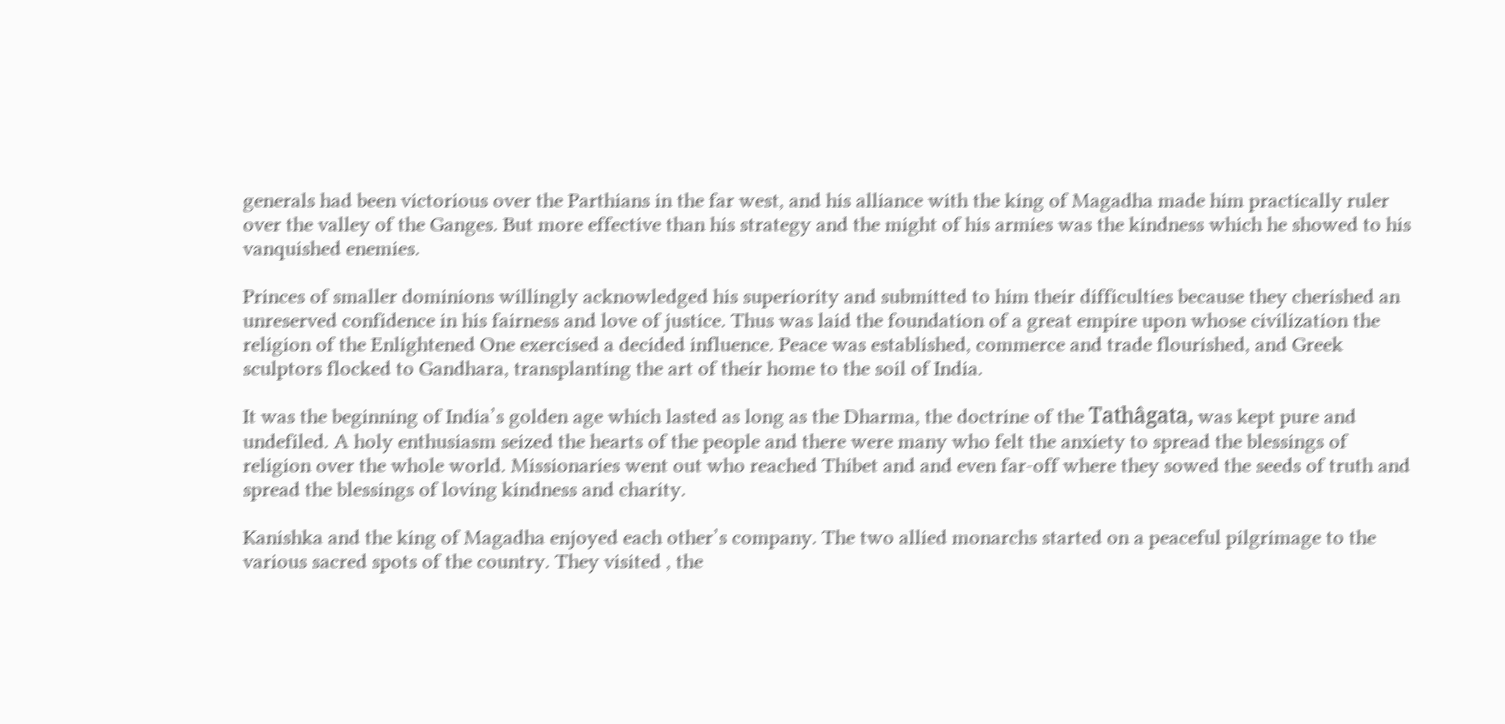generals had been victorious over the Parthians in the far west, and his alliance with the king of Magadha made him practically ruler over the valley of the Ganges. But more effective than his strategy and the might of his armies was the kindness which he showed to his vanquished enemies.

Princes of smaller dominions willingly acknowledged his superiority and submitted to him their difficulties because they cherished an unreserved confidence in his fairness and love of justice. Thus was laid the foundation of a great empire upon whose civilization the religion of the Enlightened One exercised a decided influence. Peace was established, commerce and trade flourished, and Greek sculptors flocked to Gandhara, transplanting the art of their home to the soil of India.

It was the beginning of India’s golden age which lasted as long as the Dharma, the doctrine of the Tathâgata, was kept pure and undefiled. A holy enthusiasm seized the hearts of the people and there were many who felt the anxiety to spread the blessings of religion over the whole world. Missionaries went out who reached Thibet and and even far-off where they sowed the seeds of truth and spread the blessings of loving kindness and charity.

Kanishka and the king of Magadha enjoyed each other’s company. The two allied monarchs started on a peaceful pilgrimage to the various sacred spots of the country. They visited , the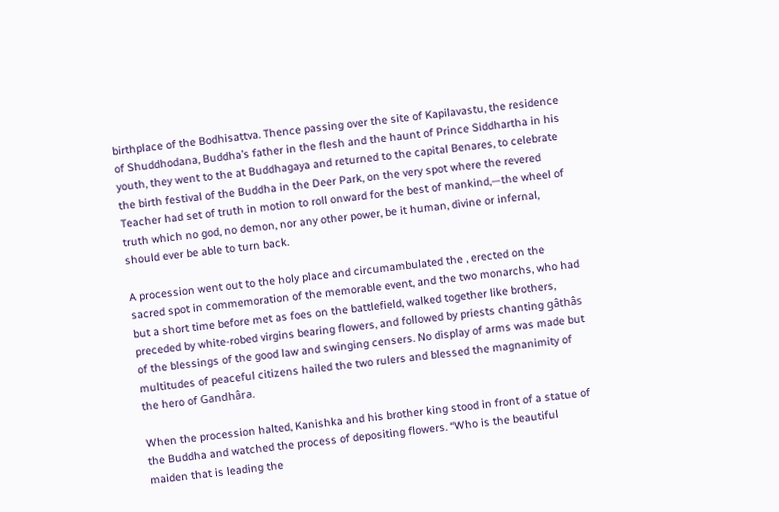birthplace of the Bodhisattva. Thence passing over the site of Kapilavastu, the residence of Shuddhodana, Buddha’s father in the flesh and the haunt of Prince Siddhartha in his youth, they went to the at Buddhagaya and returned to the capital Benares, to celebrate the birth festival of the Buddha in the Deer Park, on the very spot where the revered Teacher had set of truth in motion to roll onward for the best of mankind,—the wheel of truth which no god, no demon, nor any other power, be it human, divine or infernal, should ever be able to turn back.

A procession went out to the holy place and circumambulated the , erected on the sacred spot in commemoration of the memorable event, and the two monarchs, who had but a short time before met as foes on the battlefield, walked together like brothers, preceded by white-robed virgins bearing flowers, and followed by priests chanting gâthâs of the blessings of the good law and swinging censers. No display of arms was made but multitudes of peaceful citizens hailed the two rulers and blessed the magnanimity of the hero of Gandhâra.

When the procession halted, Kanishka and his brother king stood in front of a statue of the Buddha and watched the process of depositing flowers. “Who is the beautiful maiden that is leading the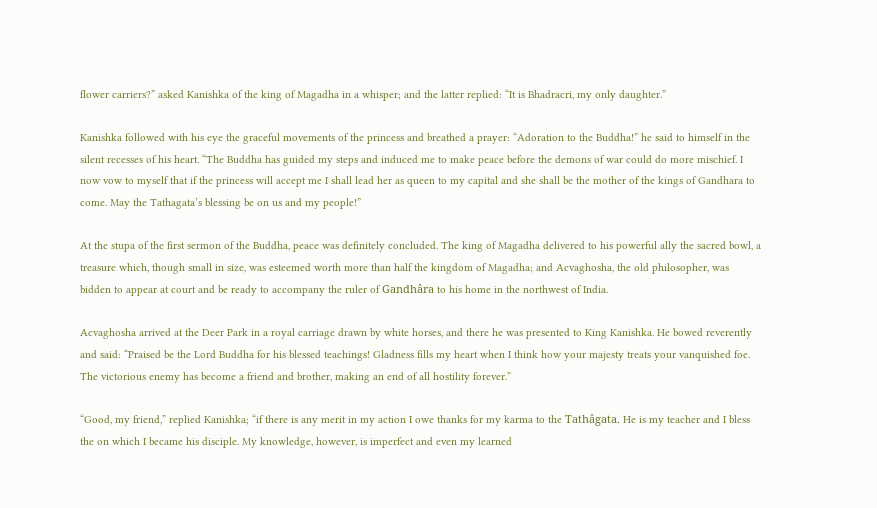flower carriers?” asked Kanishka of the king of Magadha in a whisper; and the latter replied: “It is Bhadracri, my only daughter.”

Kanishka followed with his eye the graceful movements of the princess and breathed a prayer: “Adoration to the Buddha!” he said to himself in the silent recesses of his heart. “The Buddha has guided my steps and induced me to make peace before the demons of war could do more mischief. I now vow to myself that if the princess will accept me I shall lead her as queen to my capital and she shall be the mother of the kings of Gandhara to come. May the Tathagata’s blessing be on us and my people!”

At the stupa of the first sermon of the Buddha, peace was definitely concluded. The king of Magadha delivered to his powerful ally the sacred bowl, a treasure which, though small in size, was esteemed worth more than half the kingdom of Magadha; and Acvaghosha, the old philosopher, was bidden to appear at court and be ready to accompany the ruler of Gandhâra to his home in the northwest of India.

Acvaghosha arrived at the Deer Park in a royal carriage drawn by white horses, and there he was presented to King Kanishka. He bowed reverently and said: “Praised be the Lord Buddha for his blessed teachings! Gladness fills my heart when I think how your majesty treats your vanquished foe. The victorious enemy has become a friend and brother, making an end of all hostility forever.”

“Good, my friend,” replied Kanishka; “if there is any merit in my action I owe thanks for my karma to the Tathâgata. He is my teacher and I bless the on which I became his disciple. My knowledge, however, is imperfect and even my learned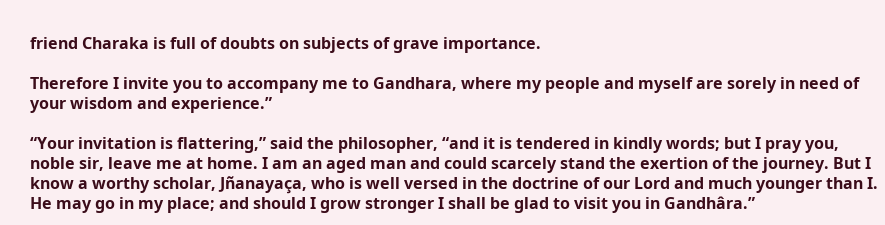friend Charaka is full of doubts on subjects of grave importance.

Therefore I invite you to accompany me to Gandhara, where my people and myself are sorely in need of your wisdom and experience.”

“Your invitation is flattering,” said the philosopher, “and it is tendered in kindly words; but I pray you, noble sir, leave me at home. I am an aged man and could scarcely stand the exertion of the journey. But I know a worthy scholar, Jñanayaça, who is well versed in the doctrine of our Lord and much younger than I. He may go in my place; and should I grow stronger I shall be glad to visit you in Gandhâra.”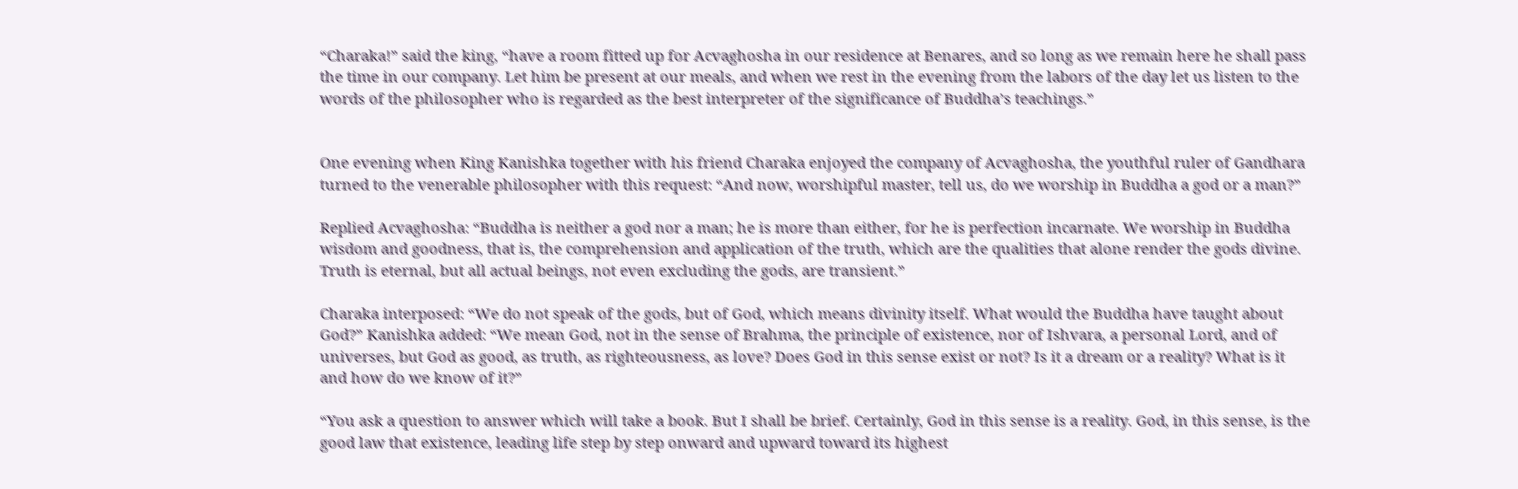“Charaka!” said the king, “have a room fitted up for Acvaghosha in our residence at Benares, and so long as we remain here he shall pass the time in our company. Let him be present at our meals, and when we rest in the evening from the labors of the day let us listen to the words of the philosopher who is regarded as the best interpreter of the significance of Buddha’s teachings.”


One evening when King Kanishka together with his friend Charaka enjoyed the company of Acvaghosha, the youthful ruler of Gandhara turned to the venerable philosopher with this request: “And now, worshipful master, tell us, do we worship in Buddha a god or a man?”

Replied Acvaghosha: “Buddha is neither a god nor a man; he is more than either, for he is perfection incarnate. We worship in Buddha wisdom and goodness, that is, the comprehension and application of the truth, which are the qualities that alone render the gods divine. Truth is eternal, but all actual beings, not even excluding the gods, are transient.”

Charaka interposed: “We do not speak of the gods, but of God, which means divinity itself. What would the Buddha have taught about God?” Kanishka added: “We mean God, not in the sense of Brahma, the principle of existence, nor of Ishvara, a personal Lord, and of universes, but God as good, as truth, as righteousness, as love? Does God in this sense exist or not? Is it a dream or a reality? What is it and how do we know of it?”

“You ask a question to answer which will take a book. But I shall be brief. Certainly, God in this sense is a reality. God, in this sense, is the good law that existence, leading life step by step onward and upward toward its highest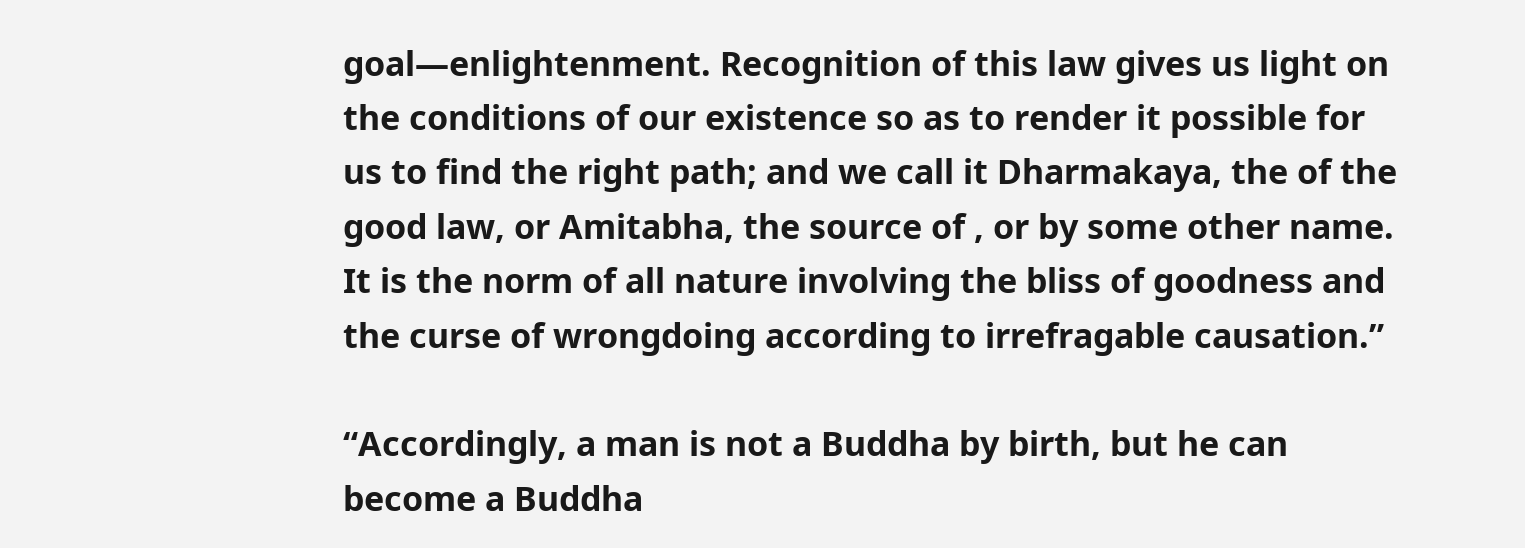goal—enlightenment. Recognition of this law gives us light on the conditions of our existence so as to render it possible for us to find the right path; and we call it Dharmakaya, the of the good law, or Amitabha, the source of , or by some other name. It is the norm of all nature involving the bliss of goodness and the curse of wrongdoing according to irrefragable causation.”

“Accordingly, a man is not a Buddha by birth, but he can become a Buddha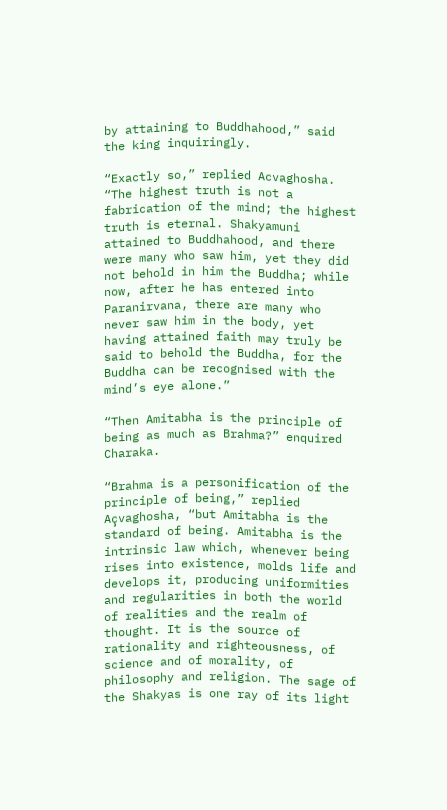by attaining to Buddhahood,” said the king inquiringly.

“Exactly so,” replied Acvaghosha. “The highest truth is not a fabrication of the mind; the highest truth is eternal. Shakyamuni attained to Buddhahood, and there were many who saw him, yet they did not behold in him the Buddha; while now, after he has entered into Paranirvana, there are many who never saw him in the body, yet having attained faith may truly be said to behold the Buddha, for the Buddha can be recognised with the mind’s eye alone.”

“Then Amitabha is the principle of being as much as Brahma?” enquired Charaka.

“Brahma is a personification of the principle of being,” replied Açvaghosha, “but Amitabha is the standard of being. Amitabha is the intrinsic law which, whenever being rises into existence, molds life and develops it, producing uniformities and regularities in both the world of realities and the realm of thought. It is the source of rationality and righteousness, of science and of morality, of philosophy and religion. The sage of the Shakyas is one ray of its light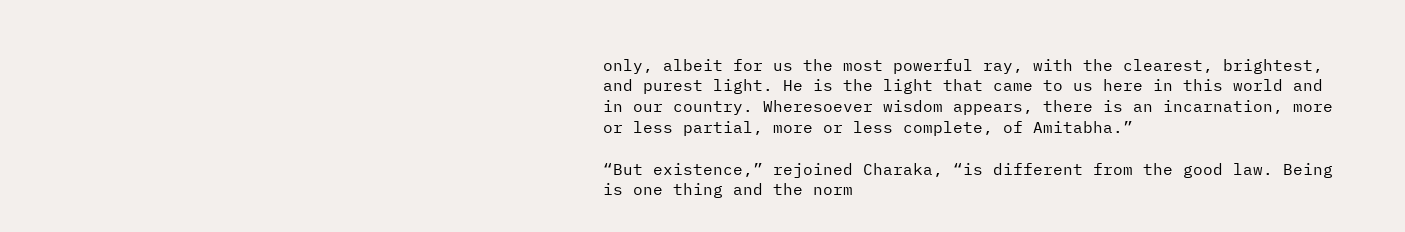only, albeit for us the most powerful ray, with the clearest, brightest, and purest light. He is the light that came to us here in this world and in our country. Wheresoever wisdom appears, there is an incarnation, more or less partial, more or less complete, of Amitabha.”

“But existence,” rejoined Charaka, “is different from the good law. Being is one thing and the norm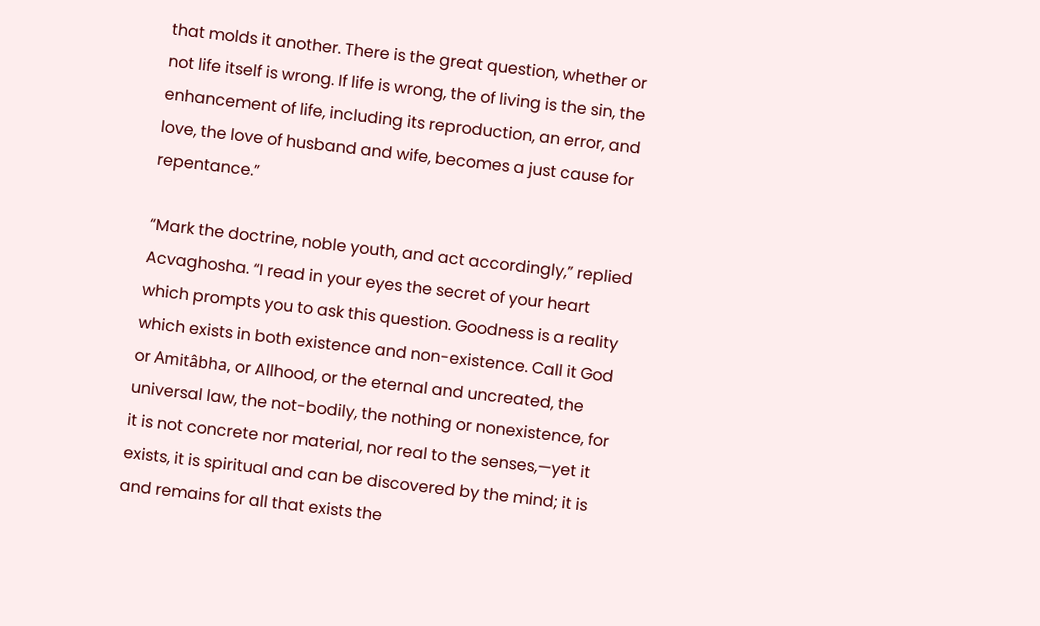that molds it another. There is the great question, whether or not life itself is wrong. If life is wrong, the of living is the sin, the enhancement of life, including its reproduction, an error, and love, the love of husband and wife, becomes a just cause for repentance.”

“Mark the doctrine, noble youth, and act accordingly,” replied Acvaghosha. “I read in your eyes the secret of your heart which prompts you to ask this question. Goodness is a reality which exists in both existence and non-existence. Call it God or Amitâbha, or Allhood, or the eternal and uncreated, the universal law, the not-bodily, the nothing or nonexistence, for it is not concrete nor material, nor real to the senses,—yet it exists, it is spiritual and can be discovered by the mind; it is and remains for all that exists the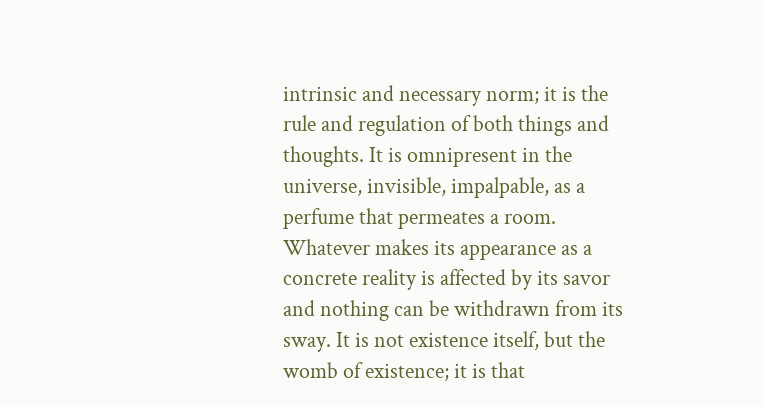intrinsic and necessary norm; it is the rule and regulation of both things and thoughts. It is omnipresent in the universe, invisible, impalpable, as a perfume that permeates a room. Whatever makes its appearance as a concrete reality is affected by its savor and nothing can be withdrawn from its sway. It is not existence itself, but the womb of existence; it is that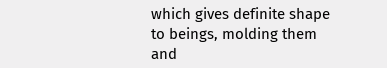which gives definite shape to beings, molding them and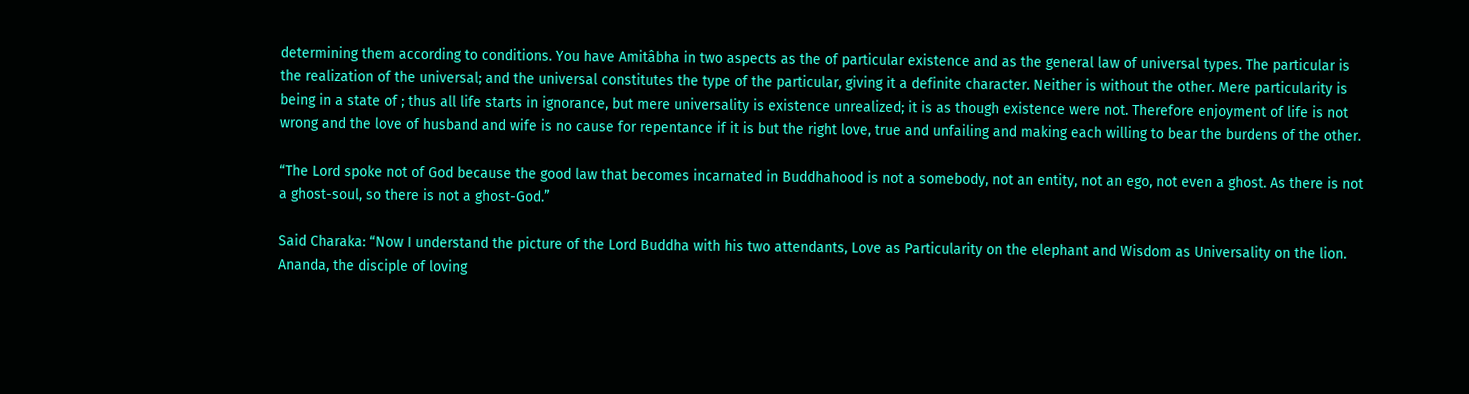determining them according to conditions. You have Amitâbha in two aspects as the of particular existence and as the general law of universal types. The particular is the realization of the universal; and the universal constitutes the type of the particular, giving it a definite character. Neither is without the other. Mere particularity is being in a state of ; thus all life starts in ignorance, but mere universality is existence unrealized; it is as though existence were not. Therefore enjoyment of life is not wrong and the love of husband and wife is no cause for repentance if it is but the right love, true and unfailing and making each willing to bear the burdens of the other.

“The Lord spoke not of God because the good law that becomes incarnated in Buddhahood is not a somebody, not an entity, not an ego, not even a ghost. As there is not a ghost-soul, so there is not a ghost-God.”

Said Charaka: “Now I understand the picture of the Lord Buddha with his two attendants, Love as Particularity on the elephant and Wisdom as Universality on the lion. Ananda, the disciple of loving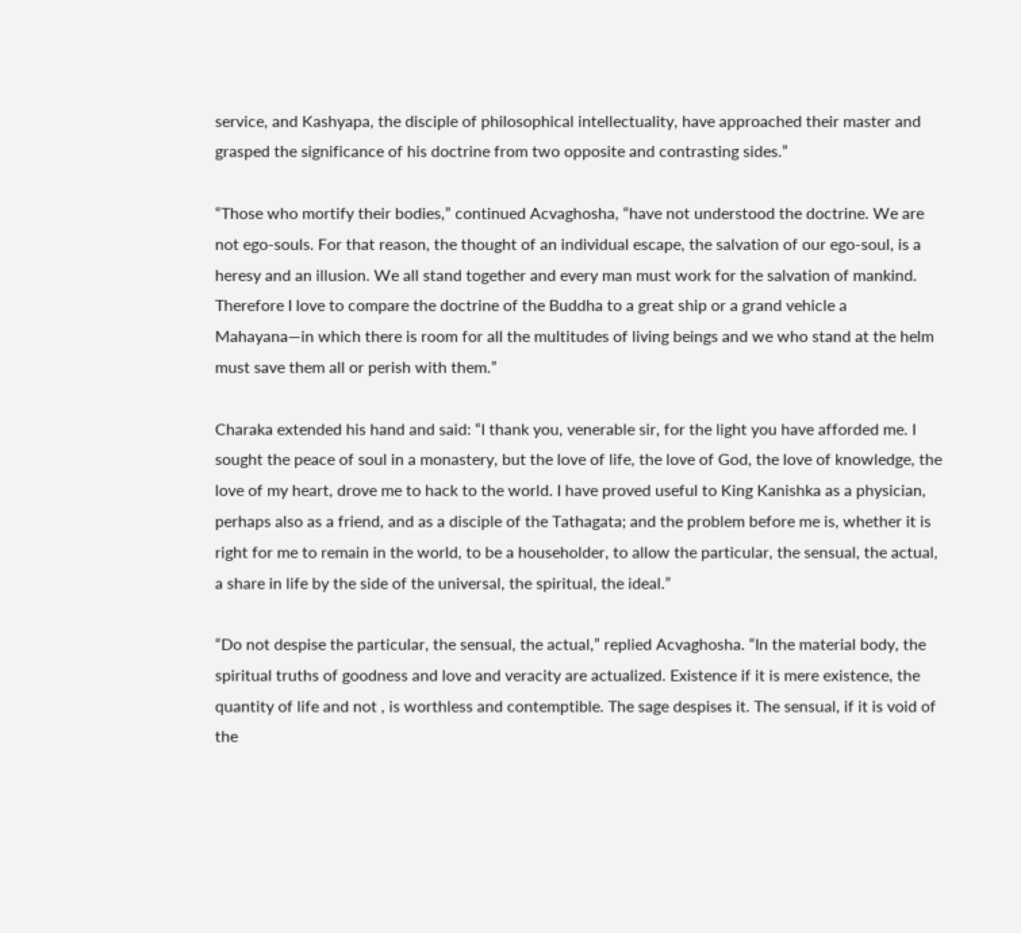service, and Kashyapa, the disciple of philosophical intellectuality, have approached their master and grasped the significance of his doctrine from two opposite and contrasting sides.”

“Those who mortify their bodies,” continued Acvaghosha, “have not understood the doctrine. We are not ego-souls. For that reason, the thought of an individual escape, the salvation of our ego-soul, is a heresy and an illusion. We all stand together and every man must work for the salvation of mankind. Therefore I love to compare the doctrine of the Buddha to a great ship or a grand vehicle a Mahayana—in which there is room for all the multitudes of living beings and we who stand at the helm must save them all or perish with them.”

Charaka extended his hand and said: “I thank you, venerable sir, for the light you have afforded me. I sought the peace of soul in a monastery, but the love of life, the love of God, the love of knowledge, the love of my heart, drove me to hack to the world. I have proved useful to King Kanishka as a physician, perhaps also as a friend, and as a disciple of the Tathagata; and the problem before me is, whether it is right for me to remain in the world, to be a householder, to allow the particular, the sensual, the actual, a share in life by the side of the universal, the spiritual, the ideal.”

“Do not despise the particular, the sensual, the actual,” replied Acvaghosha. “In the material body, the spiritual truths of goodness and love and veracity are actualized. Existence if it is mere existence, the quantity of life and not , is worthless and contemptible. The sage despises it. The sensual, if it is void of the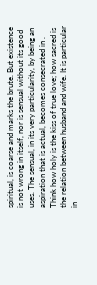spiritual, is coarse and marks the brute. But existence is not wrong in itself, nor is sensual without its good uses. The sensual, in its very particularity, by being an aspiration that is actual, becomes consecrated in . Think how holy is the kiss of true love; how sacred is the relation between husband and wife. It is particular in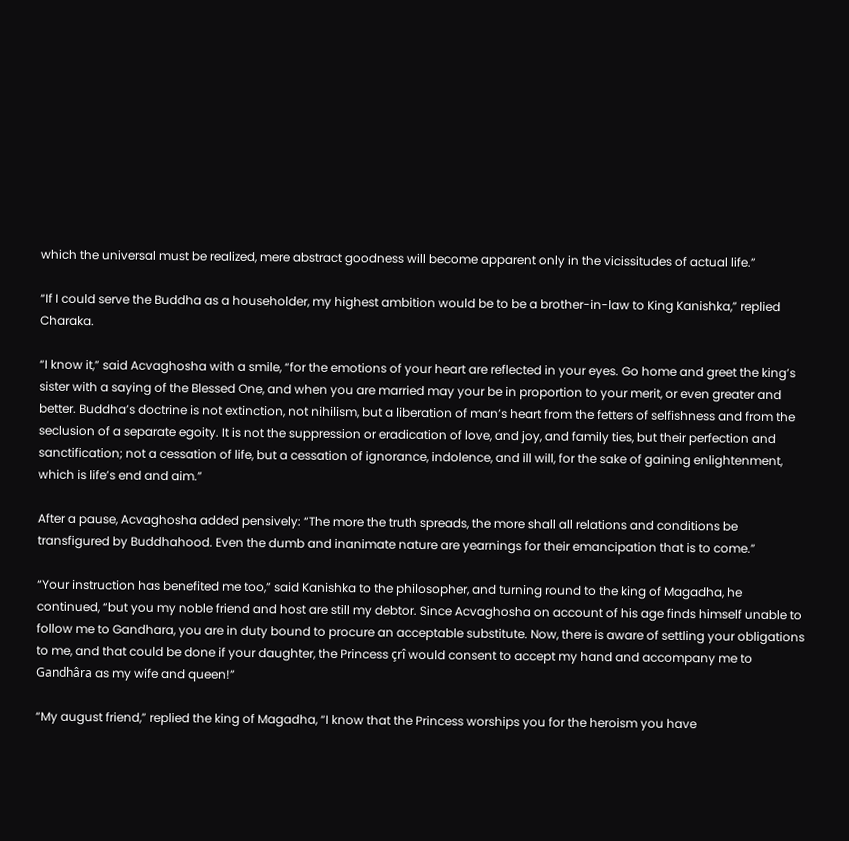which the universal must be realized, mere abstract goodness will become apparent only in the vicissitudes of actual life.”

“If I could serve the Buddha as a householder, my highest ambition would be to be a brother-in-law to King Kanishka,” replied Charaka.

“I know it,” said Acvaghosha with a smile, “for the emotions of your heart are reflected in your eyes. Go home and greet the king’s sister with a saying of the Blessed One, and when you are married may your be in proportion to your merit, or even greater and better. Buddha’s doctrine is not extinction, not nihilism, but a liberation of man’s heart from the fetters of selfishness and from the seclusion of a separate egoity. It is not the suppression or eradication of love, and joy, and family ties, but their perfection and sanctification; not a cessation of life, but a cessation of ignorance, indolence, and ill will, for the sake of gaining enlightenment, which is life’s end and aim.”

After a pause, Acvaghosha added pensively: “The more the truth spreads, the more shall all relations and conditions be transfigured by Buddhahood. Even the dumb and inanimate nature are yearnings for their emancipation that is to come.”

“Your instruction has benefited me too,” said Kanishka to the philosopher, and turning round to the king of Magadha, he continued, “but you my noble friend and host are still my debtor. Since Acvaghosha on account of his age finds himself unable to follow me to Gandhara, you are in duty bound to procure an acceptable substitute. Now, there is aware of settling your obligations to me, and that could be done if your daughter, the Princess çrî would consent to accept my hand and accompany me to Gandhâra as my wife and queen!”

“My august friend,” replied the king of Magadha, “I know that the Princess worships you for the heroism you have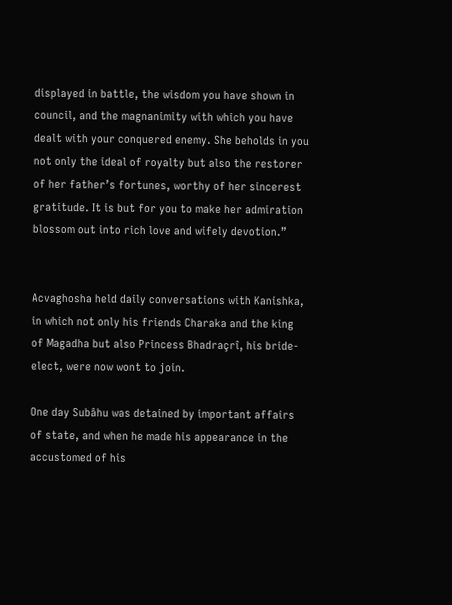displayed in battle, the wisdom you have shown in council, and the magnanimity with which you have dealt with your conquered enemy. She beholds in you not only the ideal of royalty but also the restorer of her father’s fortunes, worthy of her sincerest gratitude. It is but for you to make her admiration blossom out into rich love and wifely devotion.”


Acvaghosha held daily conversations with Kanishka, in which not only his friends Charaka and the king of Magadha but also Princess Bhadraçrî, his bride-elect, were now wont to join.

One day Subâhu was detained by important affairs of state, and when he made his appearance in the accustomed of his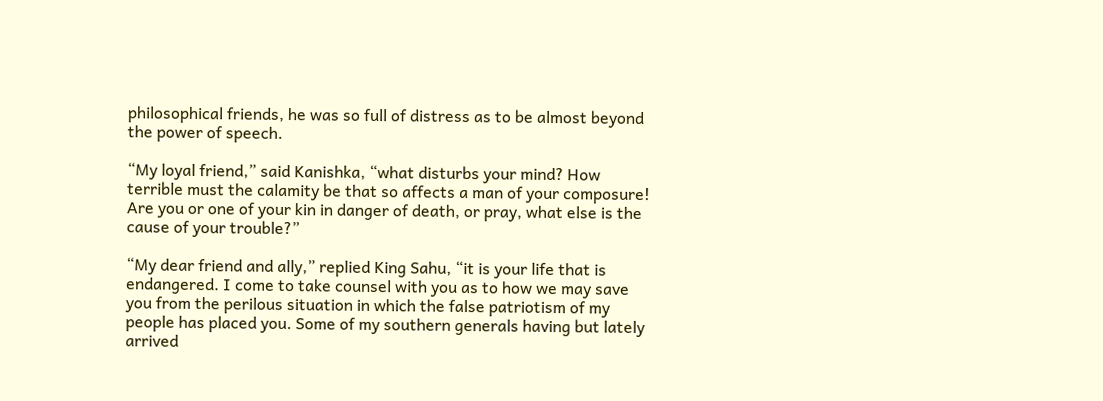philosophical friends, he was so full of distress as to be almost beyond the power of speech.

“My loyal friend,” said Kanishka, “what disturbs your mind? How terrible must the calamity be that so affects a man of your composure! Are you or one of your kin in danger of death, or pray, what else is the cause of your trouble?”

“My dear friend and ally,” replied King Sahu, “it is your life that is endangered. I come to take counsel with you as to how we may save you from the perilous situation in which the false patriotism of my people has placed you. Some of my southern generals having but lately arrived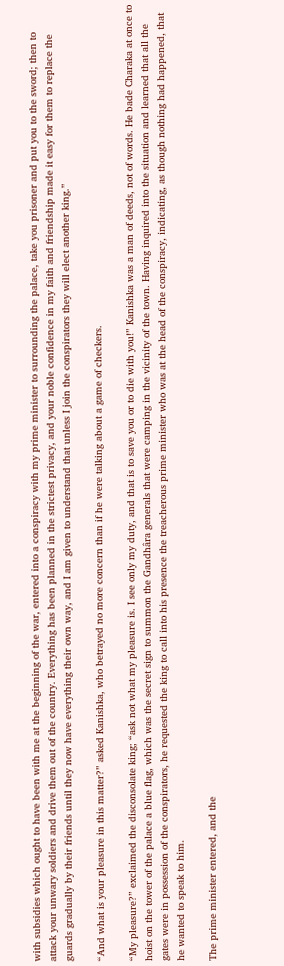with subsidies which ought to have been with me at the beginning of the war, entered into a conspiracy with my prime minister to surrounding the palace, take you prisoner and put you to the sword; then to attack your unwary soldiers and drive them out of the country. Everything has been planned in the strictest privacy, and your noble confidence in my faith and friendship made it easy for them to replace the guards gradually by their friends until they now have everything their own way, and I am given to understand that unless I join the conspirators they will elect another king.”

“And what is your pleasure in this matter?” asked Kanishka, who betrayed no more concern than if he were talking about a game of checkers.

“My pleasure?” exclaimed the disconsolate king; “ask not what my pleasure is. I see only my duty, and that is to save you or to die with you!” Kanishka was a man of deeds, not of words. He bade Charaka at once to hoist on the tower of the palace a blue flag, which was the secret sign to summon the Gandhâra generals that were camping in the vicinity of the town. Having inquired into the situation and learned that all the gates were in possession of the conspirators, he requested the king to call into his presence the treacherous prime minister who was at the head of the conspiracy, indicating, as though nothing had happened, that he wanted to speak to him.

The prime minister entered, and the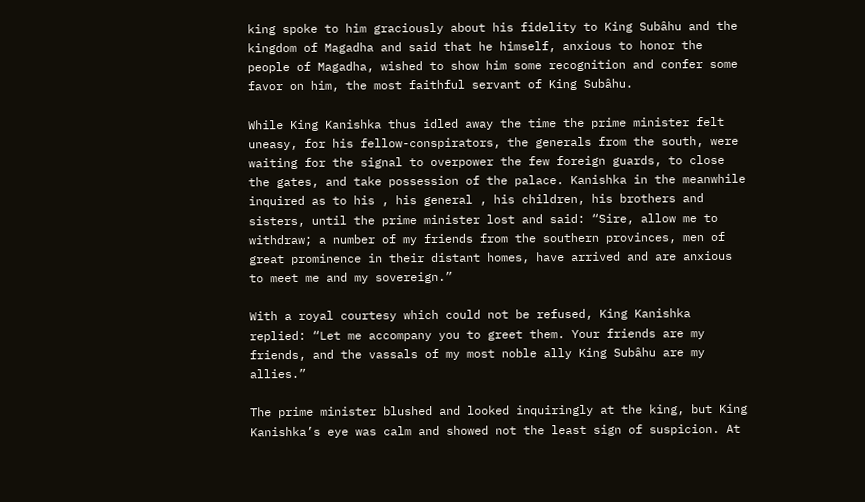king spoke to him graciously about his fidelity to King Subâhu and the kingdom of Magadha and said that he himself, anxious to honor the people of Magadha, wished to show him some recognition and confer some favor on him, the most faithful servant of King Subâhu.

While King Kanishka thus idled away the time the prime minister felt uneasy, for his fellow-conspirators, the generals from the south, were waiting for the signal to overpower the few foreign guards, to close the gates, and take possession of the palace. Kanishka in the meanwhile inquired as to his , his general , his children, his brothers and sisters, until the prime minister lost and said: “Sire, allow me to withdraw; a number of my friends from the southern provinces, men of great prominence in their distant homes, have arrived and are anxious to meet me and my sovereign.”

With a royal courtesy which could not be refused, King Kanishka replied: “Let me accompany you to greet them. Your friends are my friends, and the vassals of my most noble ally King Subâhu are my allies.”

The prime minister blushed and looked inquiringly at the king, but King Kanishka’s eye was calm and showed not the least sign of suspicion. At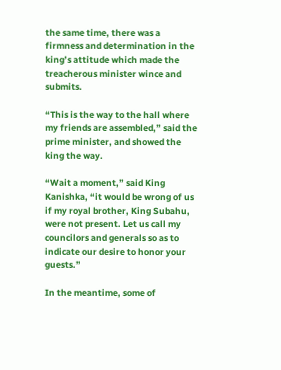the same time, there was a firmness and determination in the king’s attitude which made the treacherous minister wince and submits.

“This is the way to the hall where my friends are assembled,” said the prime minister, and showed the king the way.

“Wait a moment,” said King Kanishka, “it would be wrong of us if my royal brother, King Subahu, were not present. Let us call my councilors and generals so as to indicate our desire to honor your guests.”

In the meantime, some of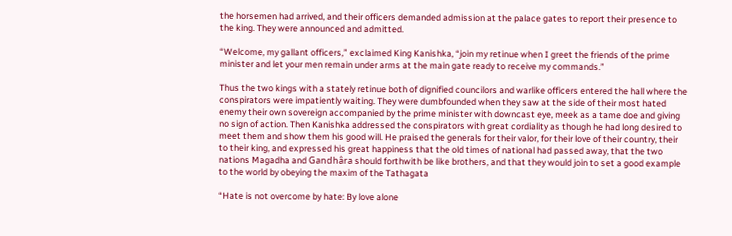the horsemen had arrived, and their officers demanded admission at the palace gates to report their presence to the king. They were announced and admitted.

“Welcome, my gallant officers,” exclaimed King Kanishka, “join my retinue when I greet the friends of the prime minister and let your men remain under arms at the main gate ready to receive my commands.”

Thus the two kings with a stately retinue both of dignified councilors and warlike officers entered the hall where the conspirators were impatiently waiting. They were dumbfounded when they saw at the side of their most hated enemy their own sovereign accompanied by the prime minister with downcast eye, meek as a tame doe and giving no sign of action. Then Kanishka addressed the conspirators with great cordiality as though he had long desired to meet them and show them his good will. He praised the generals for their valor, for their love of their country, their to their king, and expressed his great happiness that the old times of national had passed away, that the two nations Magadha and Gandhâra should forthwith be like brothers, and that they would join to set a good example to the world by obeying the maxim of the Tathagata

“Hate is not overcome by hate: By love alone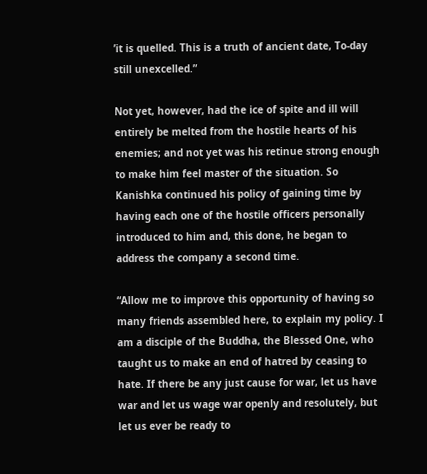’it is quelled. This is a truth of ancient date, To-day still unexcelled.”

Not yet, however, had the ice of spite and ill will entirely be melted from the hostile hearts of his enemies; and not yet was his retinue strong enough to make him feel master of the situation. So Kanishka continued his policy of gaining time by having each one of the hostile officers personally introduced to him and, this done, he began to address the company a second time.

“Allow me to improve this opportunity of having so many friends assembled here, to explain my policy. I am a disciple of the Buddha, the Blessed One, who taught us to make an end of hatred by ceasing to hate. If there be any just cause for war, let us have war and let us wage war openly and resolutely, but let us ever be ready to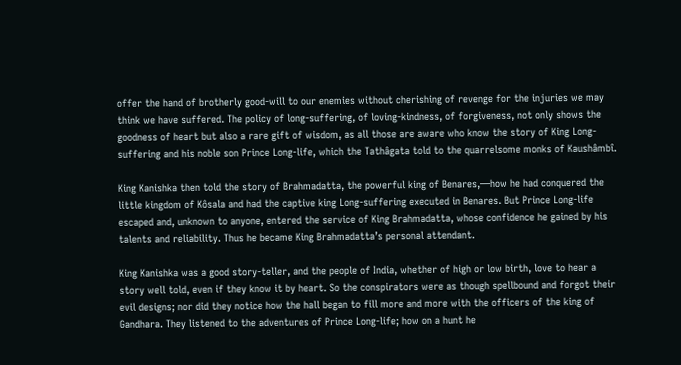offer the hand of brotherly good-will to our enemies without cherishing of revenge for the injuries we may think we have suffered. The policy of long-suffering, of loving-kindness, of forgiveness, not only shows the goodness of heart but also a rare gift of wisdom, as all those are aware who know the story of King Long-suffering and his noble son Prince Long-life, which the Tathâgata told to the quarrelsome monks of Kaushâmbî.

King Kanishka then told the story of Brahmadatta, the powerful king of Benares,—how he had conquered the little kingdom of Kôsala and had the captive king Long-suffering executed in Benares. But Prince Long-life escaped and, unknown to anyone, entered the service of King Brahmadatta, whose confidence he gained by his talents and reliability. Thus he became King Brahmadatta’s personal attendant.

King Kanishka was a good story-teller, and the people of India, whether of high or low birth, love to hear a story well told, even if they know it by heart. So the conspirators were as though spellbound and forgot their evil designs; nor did they notice how the hall began to fill more and more with the officers of the king of Gandhara. They listened to the adventures of Prince Long-life; how on a hunt he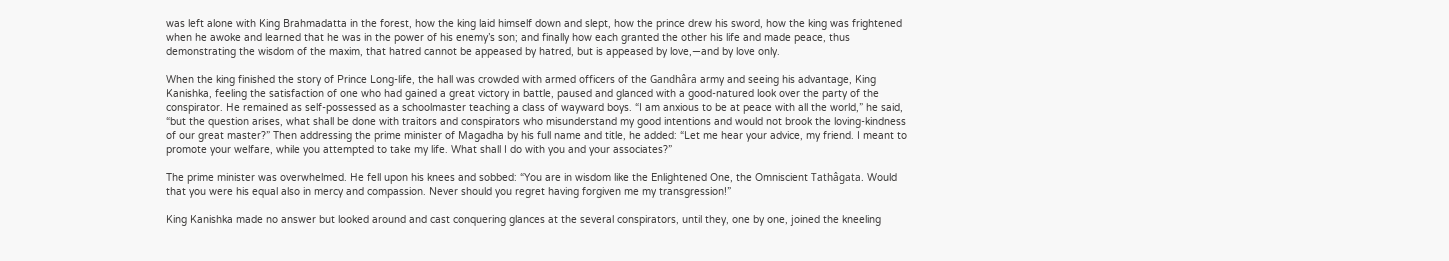was left alone with King Brahmadatta in the forest, how the king laid himself down and slept, how the prince drew his sword, how the king was frightened when he awoke and learned that he was in the power of his enemy’s son; and finally how each granted the other his life and made peace, thus demonstrating the wisdom of the maxim, that hatred cannot be appeased by hatred, but is appeased by love,—and by love only.

When the king finished the story of Prince Long-life, the hall was crowded with armed officers of the Gandhâra army and seeing his advantage, King Kanishka, feeling the satisfaction of one who had gained a great victory in battle, paused and glanced with a good-natured look over the party of the conspirator. He remained as self-possessed as a schoolmaster teaching a class of wayward boys. “I am anxious to be at peace with all the world,” he said, “but the question arises, what shall be done with traitors and conspirators who misunderstand my good intentions and would not brook the loving-kindness of our great master?” Then addressing the prime minister of Magadha by his full name and title, he added: “Let me hear your advice, my friend. I meant to promote your welfare, while you attempted to take my life. What shall I do with you and your associates?”

The prime minister was overwhelmed. He fell upon his knees and sobbed: “You are in wisdom like the Enlightened One, the Omniscient Tathâgata. Would that you were his equal also in mercy and compassion. Never should you regret having forgiven me my transgression!”

King Kanishka made no answer but looked around and cast conquering glances at the several conspirators, until they, one by one, joined the kneeling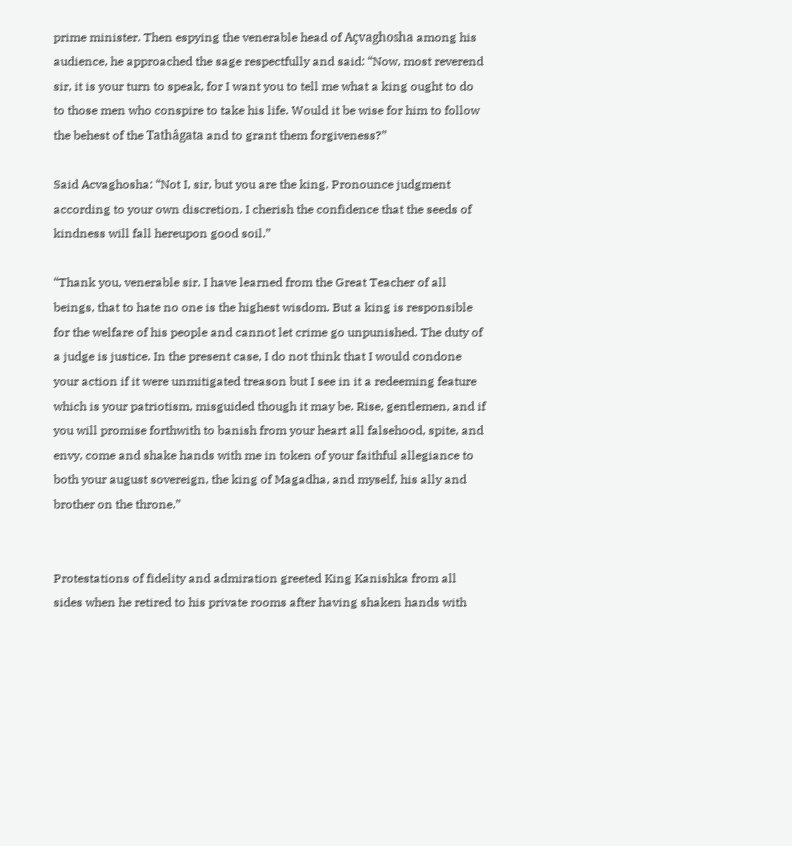prime minister. Then espying the venerable head of Açvaghosha among his audience, he approached the sage respectfully and said: “Now, most reverend sir, it is your turn to speak, for I want you to tell me what a king ought to do to those men who conspire to take his life. Would it be wise for him to follow the behest of the Tathâgata and to grant them forgiveness?”

Said Acvaghosha: “Not I, sir, but you are the king. Pronounce judgment according to your own discretion. I cherish the confidence that the seeds of kindness will fall hereupon good soil.”

“Thank you, venerable sir. I have learned from the Great Teacher of all beings, that to hate no one is the highest wisdom. But a king is responsible for the welfare of his people and cannot let crime go unpunished. The duty of a judge is justice. In the present case, I do not think that I would condone your action if it were unmitigated treason but I see in it a redeeming feature which is your patriotism, misguided though it may be. Rise, gentlemen, and if you will promise forthwith to banish from your heart all falsehood, spite, and envy, come and shake hands with me in token of your faithful allegiance to both your august sovereign, the king of Magadha, and myself, his ally and brother on the throne.”


Protestations of fidelity and admiration greeted King Kanishka from all sides when he retired to his private rooms after having shaken hands with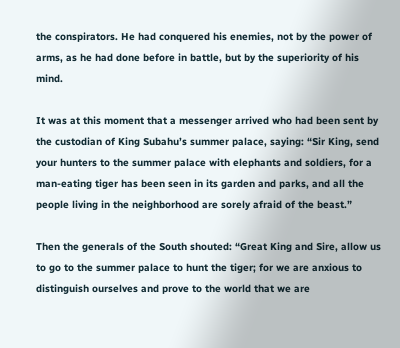the conspirators. He had conquered his enemies, not by the power of arms, as he had done before in battle, but by the superiority of his mind.

It was at this moment that a messenger arrived who had been sent by the custodian of King Subahu’s summer palace, saying: “Sir King, send your hunters to the summer palace with elephants and soldiers, for a man-eating tiger has been seen in its garden and parks, and all the people living in the neighborhood are sorely afraid of the beast.”

Then the generals of the South shouted: “Great King and Sire, allow us to go to the summer palace to hunt the tiger; for we are anxious to distinguish ourselves and prove to the world that we are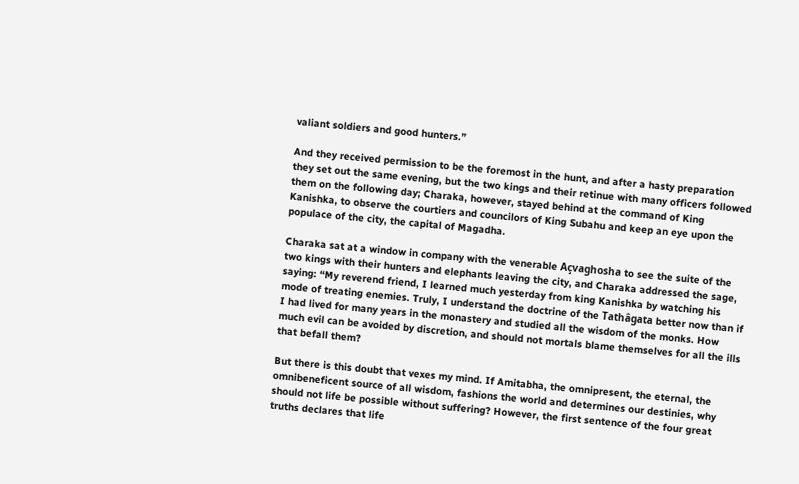valiant soldiers and good hunters.”

And they received permission to be the foremost in the hunt, and after a hasty preparation they set out the same evening, but the two kings and their retinue with many officers followed them on the following day; Charaka, however, stayed behind at the command of King Kanishka, to observe the courtiers and councilors of King Subahu and keep an eye upon the populace of the city, the capital of Magadha.

Charaka sat at a window in company with the venerable Açvaghosha to see the suite of the two kings with their hunters and elephants leaving the city, and Charaka addressed the sage, saying: “My reverend friend, I learned much yesterday from king Kanishka by watching his mode of treating enemies. Truly, I understand the doctrine of the Tathâgata better now than if I had lived for many years in the monastery and studied all the wisdom of the monks. How much evil can be avoided by discretion, and should not mortals blame themselves for all the ills that befall them?

But there is this doubt that vexes my mind. If Amitabha, the omnipresent, the eternal, the omnibeneficent source of all wisdom, fashions the world and determines our destinies, why should not life be possible without suffering? However, the first sentence of the four great truths declares that life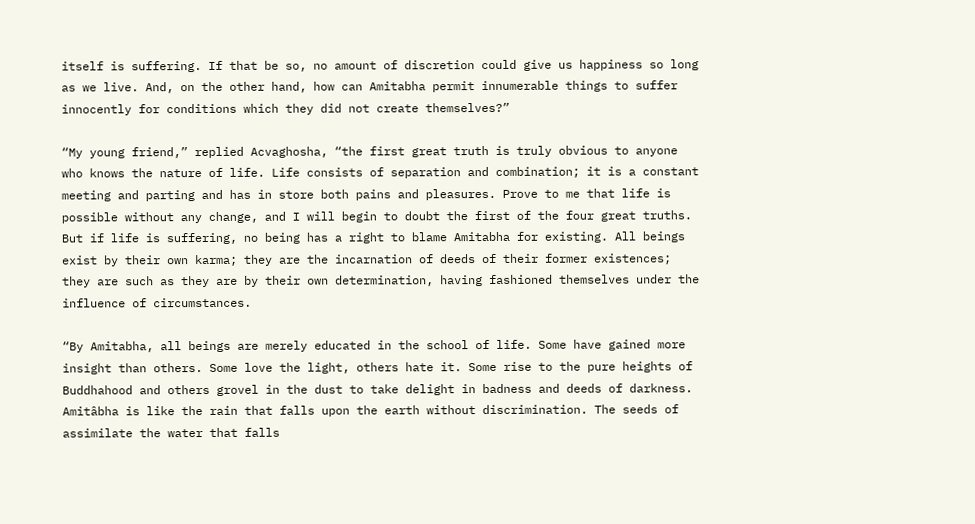itself is suffering. If that be so, no amount of discretion could give us happiness so long as we live. And, on the other hand, how can Amitabha permit innumerable things to suffer innocently for conditions which they did not create themselves?”

“My young friend,” replied Acvaghosha, “the first great truth is truly obvious to anyone who knows the nature of life. Life consists of separation and combination; it is a constant meeting and parting and has in store both pains and pleasures. Prove to me that life is possible without any change, and I will begin to doubt the first of the four great truths. But if life is suffering, no being has a right to blame Amitabha for existing. All beings exist by their own karma; they are the incarnation of deeds of their former existences; they are such as they are by their own determination, having fashioned themselves under the influence of circumstances.

“By Amitabha, all beings are merely educated in the school of life. Some have gained more insight than others. Some love the light, others hate it. Some rise to the pure heights of Buddhahood and others grovel in the dust to take delight in badness and deeds of darkness. Amitâbha is like the rain that falls upon the earth without discrimination. The seeds of assimilate the water that falls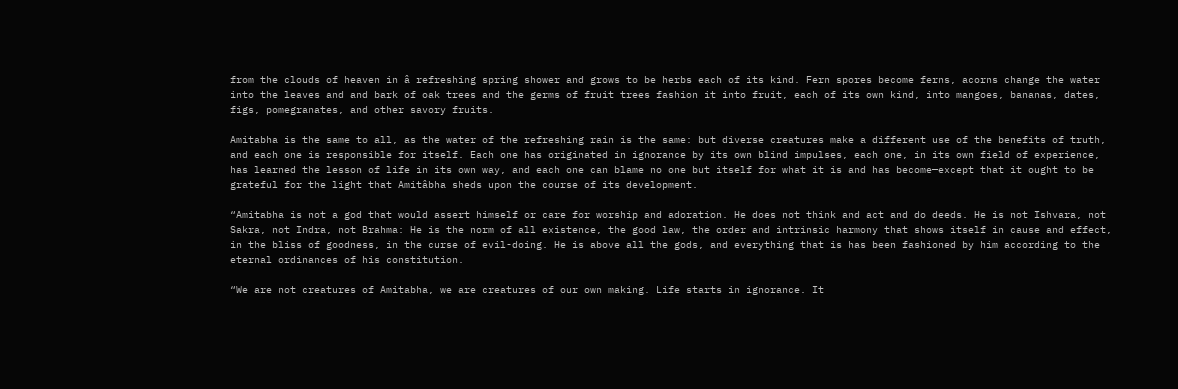from the clouds of heaven in â refreshing spring shower and grows to be herbs each of its kind. Fern spores become ferns, acorns change the water into the leaves and and bark of oak trees and the germs of fruit trees fashion it into fruit, each of its own kind, into mangoes, bananas, dates, figs, pomegranates, and other savory fruits.

Amitabha is the same to all, as the water of the refreshing rain is the same: but diverse creatures make a different use of the benefits of truth, and each one is responsible for itself. Each one has originated in ignorance by its own blind impulses, each one, in its own field of experience, has learned the lesson of life in its own way, and each one can blame no one but itself for what it is and has become—except that it ought to be grateful for the light that Amitâbha sheds upon the course of its development.

“Amitabha is not a god that would assert himself or care for worship and adoration. He does not think and act and do deeds. He is not Ishvara, not Sakra, not Indra, not Brahma: He is the norm of all existence, the good law, the order and intrinsic harmony that shows itself in cause and effect, in the bliss of goodness, in the curse of evil-doing. He is above all the gods, and everything that is has been fashioned by him according to the eternal ordinances of his constitution.

“We are not creatures of Amitabha, we are creatures of our own making. Life starts in ignorance. It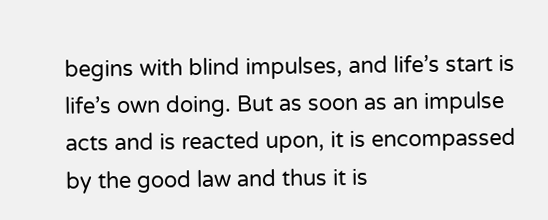begins with blind impulses, and life’s start is life’s own doing. But as soon as an impulse acts and is reacted upon, it is encompassed by the good law and thus it is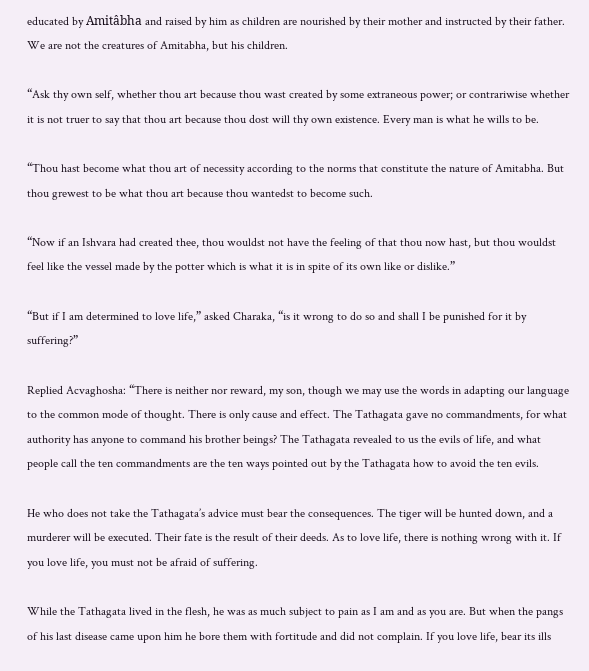educated by Amitâbha and raised by him as children are nourished by their mother and instructed by their father. We are not the creatures of Amitabha, but his children.

“Ask thy own self, whether thou art because thou wast created by some extraneous power; or contrariwise whether it is not truer to say that thou art because thou dost will thy own existence. Every man is what he wills to be.

“Thou hast become what thou art of necessity according to the norms that constitute the nature of Amitabha. But thou grewest to be what thou art because thou wantedst to become such.

“Now if an Ishvara had created thee, thou wouldst not have the feeling of that thou now hast, but thou wouldst feel like the vessel made by the potter which is what it is in spite of its own like or dislike.”

“But if I am determined to love life,” asked Charaka, “is it wrong to do so and shall I be punished for it by suffering?”

Replied Acvaghosha: “There is neither nor reward, my son, though we may use the words in adapting our language to the common mode of thought. There is only cause and effect. The Tathagata gave no commandments, for what authority has anyone to command his brother beings? The Tathagata revealed to us the evils of life, and what people call the ten commandments are the ten ways pointed out by the Tathagata how to avoid the ten evils.

He who does not take the Tathagata’s advice must bear the consequences. The tiger will be hunted down, and a murderer will be executed. Their fate is the result of their deeds. As to love life, there is nothing wrong with it. If you love life, you must not be afraid of suffering.

While the Tathagata lived in the flesh, he was as much subject to pain as I am and as you are. But when the pangs of his last disease came upon him he bore them with fortitude and did not complain. If you love life, bear its ills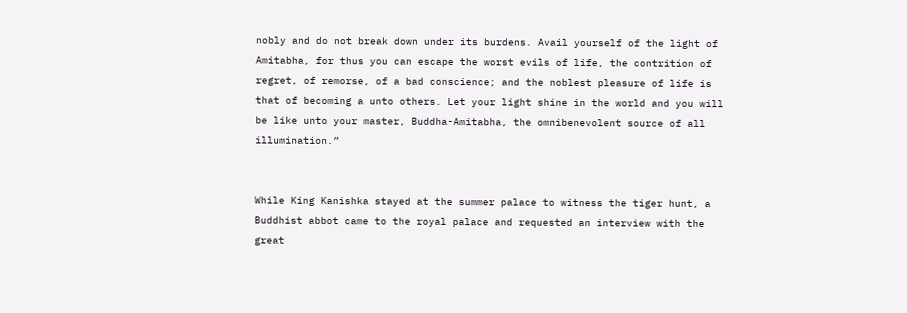nobly and do not break down under its burdens. Avail yourself of the light of Amitabha, for thus you can escape the worst evils of life, the contrition of regret, of remorse, of a bad conscience; and the noblest pleasure of life is that of becoming a unto others. Let your light shine in the world and you will be like unto your master, Buddha-Amitabha, the omnibenevolent source of all illumination.”


While King Kanishka stayed at the summer palace to witness the tiger hunt, a Buddhist abbot came to the royal palace and requested an interview with the great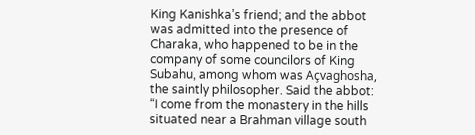King Kanishka’s friend; and the abbot was admitted into the presence of Charaka, who happened to be in the company of some councilors of King Subahu, among whom was Açvaghosha, the saintly philosopher. Said the abbot: “I come from the monastery in the hills situated near a Brahman village south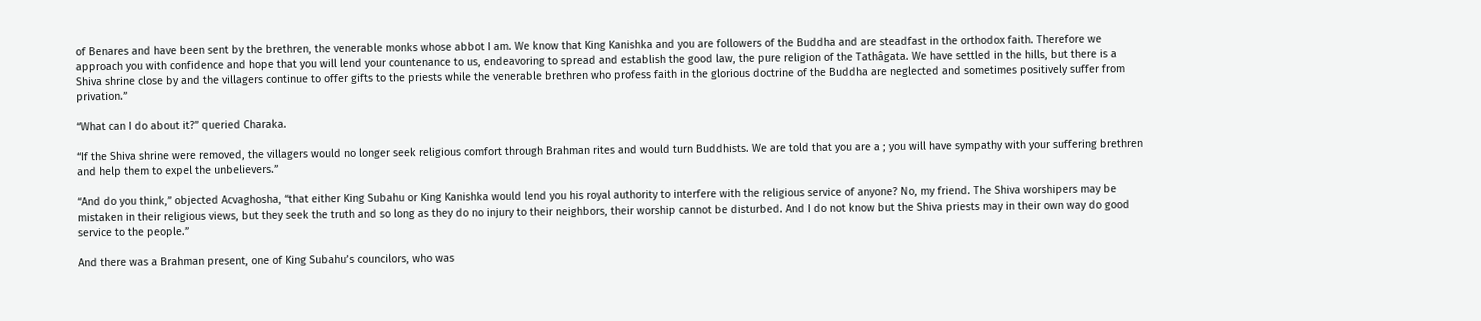of Benares and have been sent by the brethren, the venerable monks whose abbot I am. We know that King Kanishka and you are followers of the Buddha and are steadfast in the orthodox faith. Therefore we approach you with confidence and hope that you will lend your countenance to us, endeavoring to spread and establish the good law, the pure religion of the Tathâgata. We have settled in the hills, but there is a Shiva shrine close by and the villagers continue to offer gifts to the priests while the venerable brethren who profess faith in the glorious doctrine of the Buddha are neglected and sometimes positively suffer from privation.”

“What can I do about it?” queried Charaka.

“If the Shiva shrine were removed, the villagers would no longer seek religious comfort through Brahman rites and would turn Buddhists. We are told that you are a ; you will have sympathy with your suffering brethren and help them to expel the unbelievers.”

“And do you think,” objected Acvaghosha, “that either King Subahu or King Kanishka would lend you his royal authority to interfere with the religious service of anyone? No, my friend. The Shiva worshipers may be mistaken in their religious views, but they seek the truth and so long as they do no injury to their neighbors, their worship cannot be disturbed. And I do not know but the Shiva priests may in their own way do good service to the people.”

And there was a Brahman present, one of King Subahu’s councilors, who was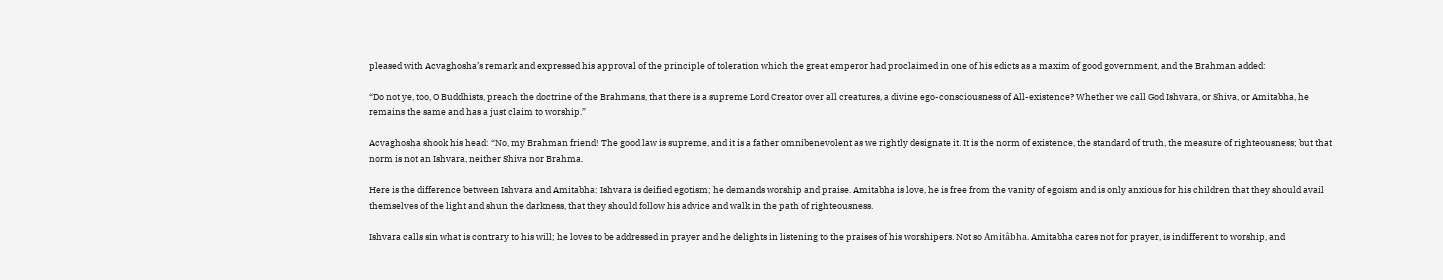pleased with Acvaghosha’s remark and expressed his approval of the principle of toleration which the great emperor had proclaimed in one of his edicts as a maxim of good government, and the Brahman added:

“Do not ye, too, O Buddhists, preach the doctrine of the Brahmans, that there is a supreme Lord Creator over all creatures, a divine ego-consciousness of All-existence? Whether we call God Ishvara, or Shiva, or Amitabha, he remains the same and has a just claim to worship.”

Acvaghosha shook his head: “No, my Brahman friend! The good law is supreme, and it is a father omnibenevolent as we rightly designate it. It is the norm of existence, the standard of truth, the measure of righteousness; but that norm is not an Ishvara, neither Shiva nor Brahma.

Here is the difference between Ishvara and Amitabha: Ishvara is deified egotism; he demands worship and praise. Amitabha is love, he is free from the vanity of egoism and is only anxious for his children that they should avail themselves of the light and shun the darkness, that they should follow his advice and walk in the path of righteousness.

Ishvara calls sin what is contrary to his will; he loves to be addressed in prayer and he delights in listening to the praises of his worshipers. Not so Amitâbha. Amitabha cares not for prayer, is indifferent to worship, and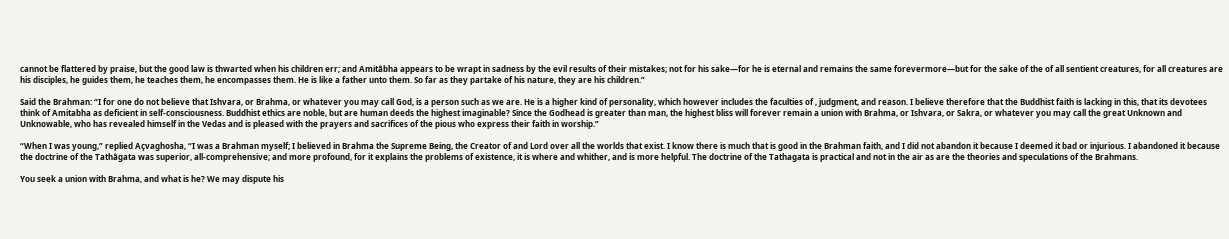cannot be flattered by praise, but the good law is thwarted when his children err; and Amitâbha appears to be wrapt in sadness by the evil results of their mistakes; not for his sake—for he is eternal and remains the same forevermore—but for the sake of the of all sentient creatures, for all creatures are his disciples, he guides them, he teaches them, he encompasses them. He is like a father unto them. So far as they partake of his nature, they are his children.”

Said the Brahman: “I for one do not believe that Ishvara, or Brahma, or whatever you may call God, is a person such as we are. He is a higher kind of personality, which however includes the faculties of , judgment, and reason. I believe therefore that the Buddhist faith is lacking in this, that its devotees think of Amitabha as deficient in self-consciousness. Buddhist ethics are noble, but are human deeds the highest imaginable? Since the Godhead is greater than man, the highest bliss will forever remain a union with Brahma, or Ishvara, or Sakra, or whatever you may call the great Unknown and Unknowable, who has revealed himself in the Vedas and is pleased with the prayers and sacrifices of the pious who express their faith in worship.”

“When I was young,” replied Açvaghosha, “I was a Brahman myself; I believed in Brahma the Supreme Being, the Creator of and Lord over all the worlds that exist. I know there is much that is good in the Brahman faith, and I did not abandon it because I deemed it bad or injurious. I abandoned it because the doctrine of the Tathâgata was superior, all-comprehensive; and more profound, for it explains the problems of existence, it is where and whither, and is more helpful. The doctrine of the Tathagata is practical and not in the air as are the theories and speculations of the Brahmans.

You seek a union with Brahma, and what is he? We may dispute his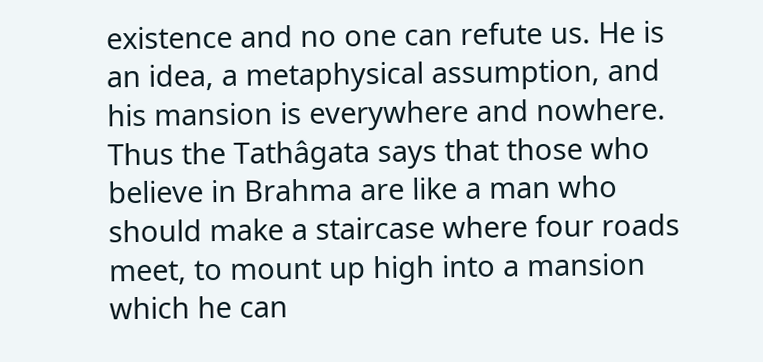existence and no one can refute us. He is an idea, a metaphysical assumption, and his mansion is everywhere and nowhere. Thus the Tathâgata says that those who believe in Brahma are like a man who should make a staircase where four roads meet, to mount up high into a mansion which he can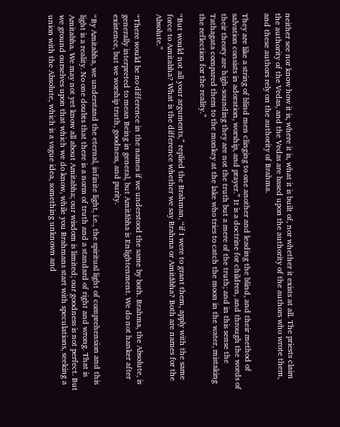neither see nor know how it is, where it is, what it is built of, nor whether it exists at all. The priests claim the authority of the Vedas, and the Vedas are based upon the authority of the authors who wrote them, and these authors rely on the authority of Brahma.

They are like a string of blind men clinging to one another and leading the blind, and their method of salvation consists in adoration, worship, and prayer.” It is a doctrine for children, and through the words of their theory are high-sounding they are not the truth but a mere of the truth; and in this sense the Tathagata compared them to the monkey at the lake who tries to catch the moon in the water, mistaking the reflection for the reality.”

“But would not all your arguments,” replied the Brahman, “if I were to grant them, apply with the same force to Amitabha? What is the difference whether we say Brahma or Amitâbha? Both are names for the Absolute.”

“There would be no difference in the names if we understood the same by both. Brahma, the Absolute, is generally interpreted to mean Being in general, but Amitâbha is Enlightenment. We do not hanker after existence, but we worship truth, goodness, and purity.

“By Amitabha, we understand the eternal, infinite light, i.e., the spiritual light of comprehension and this light is a reality. No one doubts that there is a norm of truth and a standard of right and wrong. That is Amitabha. We may not yet know all about Amitabha; our wisdom is limited; our goodness is not perfect. But we ground ourselves upon that which we do know, while you Brahmans start with speculations, seeking a union with the Absolute, which is a vague idea, something unknown and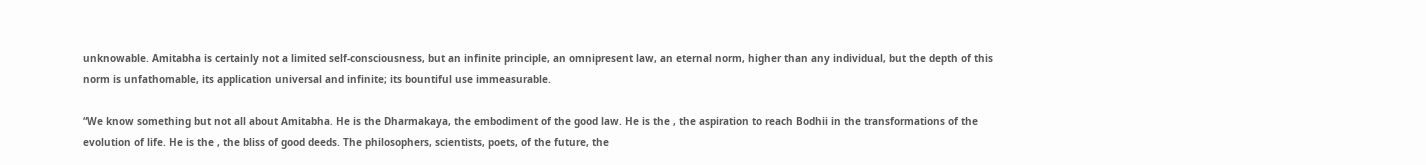unknowable. Amitabha is certainly not a limited self-consciousness, but an infinite principle, an omnipresent law, an eternal norm, higher than any individual, but the depth of this norm is unfathomable, its application universal and infinite; its bountiful use immeasurable.

“We know something but not all about Amitabha. He is the Dharmakaya, the embodiment of the good law. He is the , the aspiration to reach Bodhii in the transformations of the evolution of life. He is the , the bliss of good deeds. The philosophers, scientists, poets, of the future, the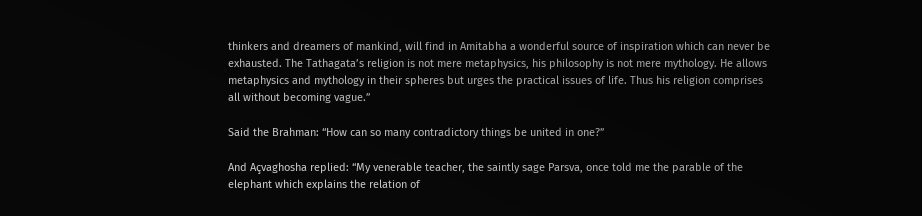thinkers and dreamers of mankind, will find in Amitabha a wonderful source of inspiration which can never be exhausted. The Tathagata’s religion is not mere metaphysics, his philosophy is not mere mythology. He allows metaphysics and mythology in their spheres but urges the practical issues of life. Thus his religion comprises all without becoming vague.”

Said the Brahman: “How can so many contradictory things be united in one?”

And Açvaghosha replied: “My venerable teacher, the saintly sage Parsva, once told me the parable of the elephant which explains the relation of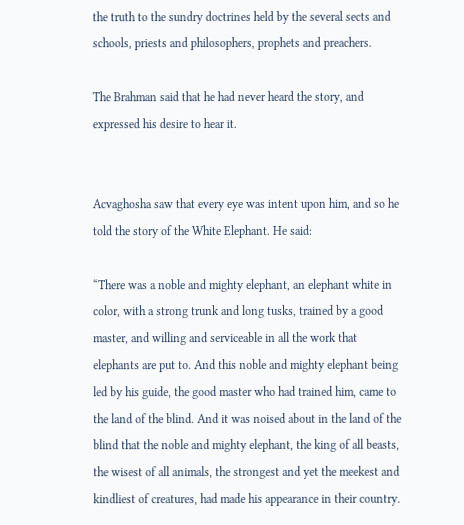the truth to the sundry doctrines held by the several sects and schools, priests and philosophers, prophets and preachers.

The Brahman said that he had never heard the story, and expressed his desire to hear it.


Acvaghosha saw that every eye was intent upon him, and so he told the story of the White Elephant. He said:

“There was a noble and mighty elephant, an elephant white in color, with a strong trunk and long tusks, trained by a good master, and willing and serviceable in all the work that elephants are put to. And this noble and mighty elephant being led by his guide, the good master who had trained him, came to the land of the blind. And it was noised about in the land of the blind that the noble and mighty elephant, the king of all beasts, the wisest of all animals, the strongest and yet the meekest and kindliest of creatures, had made his appearance in their country.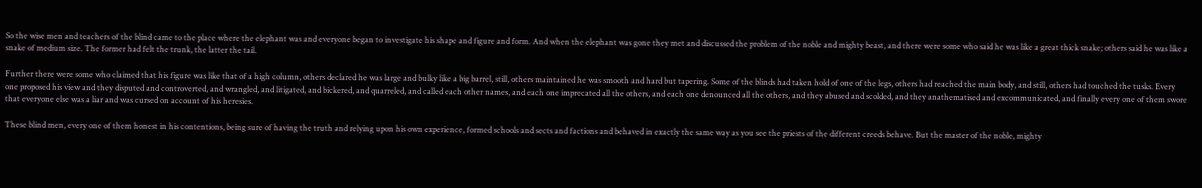So the wise men and teachers of the blind came to the place where the elephant was and everyone began to investigate his shape and figure and form. And when the elephant was gone they met and discussed the problem of the noble and mighty beast, and there were some who said he was like a great thick snake; others said he was like a snake of medium size. The former had felt the trunk, the latter the tail.

Further there were some who claimed that his figure was like that of a high column, others declared he was large and bulky like a big barrel, still, others maintained he was smooth and hard but tapering. Some of the blinds had taken hold of one of the legs, others had reached the main body, and still, others had touched the tusks. Every one proposed his view and they disputed and controverted, and wrangled, and litigated, and bickered, and quarreled, and called each other names, and each one imprecated all the others, and each one denounced all the others, and they abused and scolded, and they anathematised and excommunicated, and finally every one of them swore that everyone else was a liar and was cursed on account of his heresies.

These blind men, every one of them honest in his contentions, being sure of having the truth and relying upon his own experience, formed schools and sects and factions and behaved in exactly the same way as you see the priests of the different creeds behave. But the master of the noble, mighty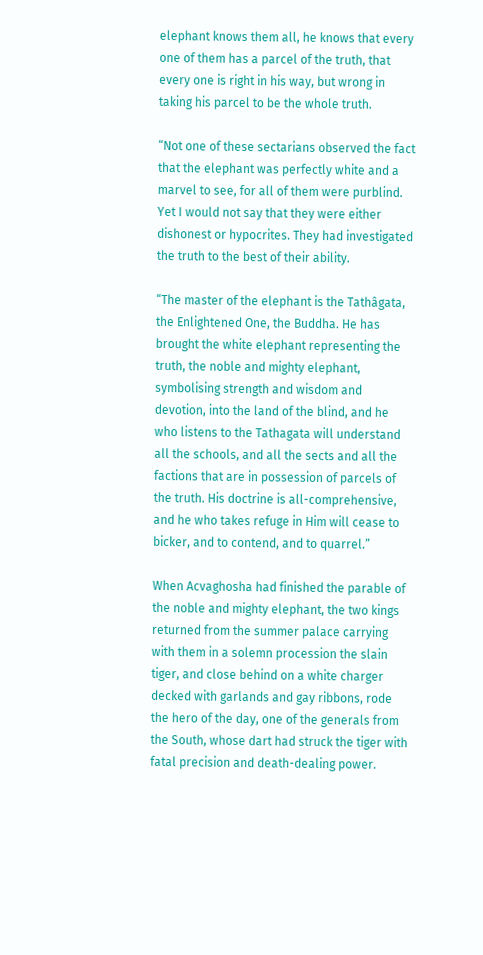elephant knows them all, he knows that every one of them has a parcel of the truth, that every one is right in his way, but wrong in taking his parcel to be the whole truth.

“Not one of these sectarians observed the fact that the elephant was perfectly white and a marvel to see, for all of them were purblind. Yet I would not say that they were either dishonest or hypocrites. They had investigated the truth to the best of their ability.

“The master of the elephant is the Tathâgata, the Enlightened One, the Buddha. He has brought the white elephant representing the truth, the noble and mighty elephant, symbolising strength and wisdom and devotion, into the land of the blind, and he who listens to the Tathagata will understand all the schools, and all the sects and all the factions that are in possession of parcels of the truth. His doctrine is all-comprehensive, and he who takes refuge in Him will cease to bicker, and to contend, and to quarrel.”

When Acvaghosha had finished the parable of the noble and mighty elephant, the two kings returned from the summer palace carrying with them in a solemn procession the slain tiger, and close behind on a white charger decked with garlands and gay ribbons, rode the hero of the day, one of the generals from the South, whose dart had struck the tiger with fatal precision and death-dealing power.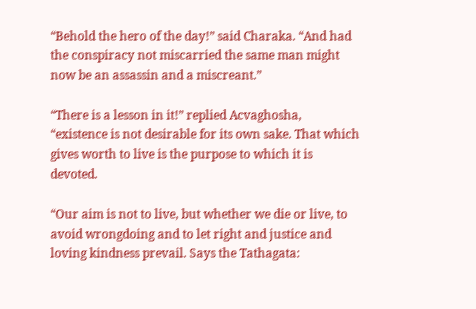“Behold the hero of the day!” said Charaka. “And had the conspiracy not miscarried the same man might now be an assassin and a miscreant.”

“There is a lesson in it!” replied Acvaghosha, “existence is not desirable for its own sake. That which gives worth to live is the purpose to which it is devoted.

“Our aim is not to live, but whether we die or live, to avoid wrongdoing and to let right and justice and loving kindness prevail. Says the Tathagata: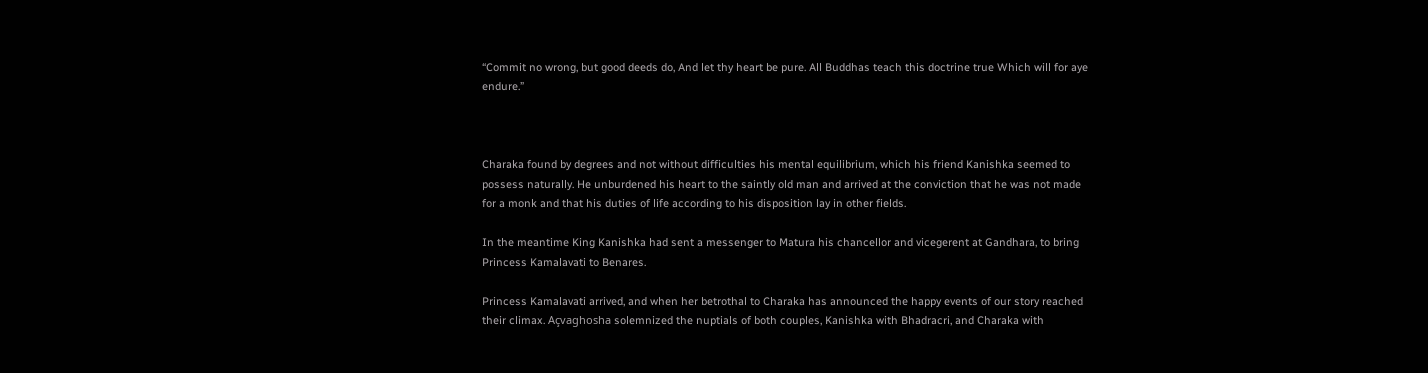“Commit no wrong, but good deeds do, And let thy heart be pure. All Buddhas teach this doctrine true Which will for aye endure.”



Charaka found by degrees and not without difficulties his mental equilibrium, which his friend Kanishka seemed to possess naturally. He unburdened his heart to the saintly old man and arrived at the conviction that he was not made for a monk and that his duties of life according to his disposition lay in other fields.

In the meantime King Kanishka had sent a messenger to Matura his chancellor and vicegerent at Gandhara, to bring Princess Kamalavati to Benares.

Princess Kamalavati arrived, and when her betrothal to Charaka has announced the happy events of our story reached their climax. Açvaghosha solemnized the nuptials of both couples, Kanishka with Bhadracri, and Charaka with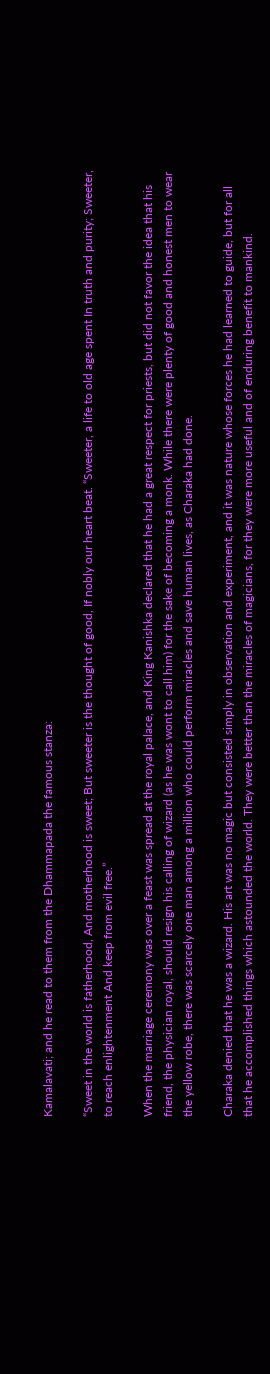Kamalavati; and he read to them from the Dhammapada the famous stanza:

“Sweet in the world is fatherhood, And motherhood is sweet; But sweeter is the thought of good, If nobly our heart beat. “Sweeter, a life to old age spent In truth and purity; Sweeter, to reach enlightenment And keep from evil free.”

When the marriage ceremony was over a feast was spread at the royal palace, and King Kanishka declared that he had a great respect for priests, but did not favor the idea that his friend, the physician royal, should resign his calling of wizard (as he was wont to call him) for the sake of becoming a monk. While there were plenty of good and honest men to wear the yellow robe, there was scarcely one man among a million who could perform miracles and save human lives, as Charaka had done.

Charaka denied that he was a wizard. His art was no magic but consisted simply in observation and experiment, and it was nature whose forces he had learned to guide, but for all that he accomplished things which astounded the world. They were better than the miracles of magicians, for they were more useful and of enduring benefit to mankind.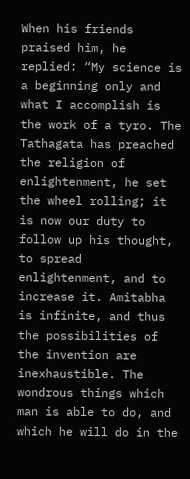When his friends praised him, he replied: “My science is a beginning only and what I accomplish is the work of a tyro. The Tathagata has preached the religion of enlightenment, he set the wheel rolling; it is now our duty to follow up his thought, to spread enlightenment, and to increase it. Amitabha is infinite, and thus the possibilities of the invention are inexhaustible. The wondrous things which man is able to do, and which he will do in the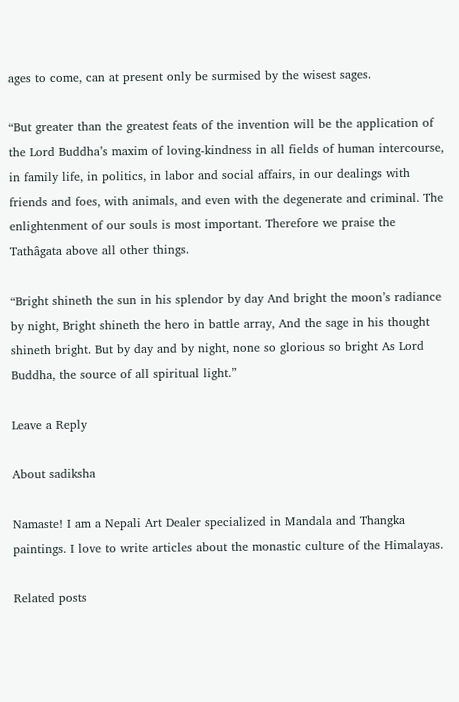ages to come, can at present only be surmised by the wisest sages.

“But greater than the greatest feats of the invention will be the application of the Lord Buddha’s maxim of loving-kindness in all fields of human intercourse, in family life, in politics, in labor and social affairs, in our dealings with friends and foes, with animals, and even with the degenerate and criminal. The enlightenment of our souls is most important. Therefore we praise the Tathâgata above all other things.

“Bright shineth the sun in his splendor by day And bright the moon’s radiance by night, Bright shineth the hero in battle array, And the sage in his thought shineth bright. But by day and by night, none so glorious so bright As Lord Buddha, the source of all spiritual light.”

Leave a Reply

About sadiksha

Namaste! I am a Nepali Art Dealer specialized in Mandala and Thangka paintings. I love to write articles about the monastic culture of the Himalayas.

Related posts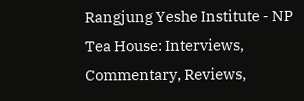Rangjung Yeshe Institute - NP
Tea House: Interviews, Commentary, Reviews,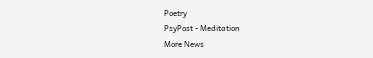Poetry
PsyPost - Meditation
More News